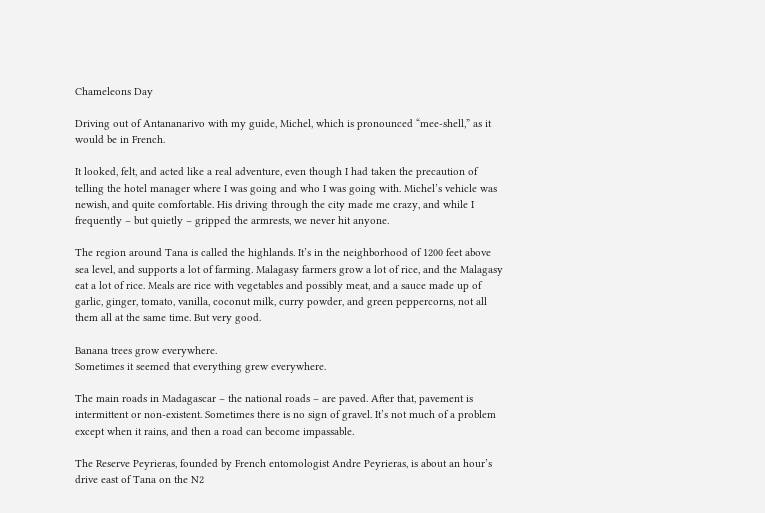Chameleons Day

Driving out of Antananarivo with my guide, Michel, which is pronounced “mee-shell,” as it would be in French.

It looked, felt, and acted like a real adventure, even though I had taken the precaution of telling the hotel manager where I was going and who I was going with. Michel’s vehicle was newish, and quite comfortable. His driving through the city made me crazy, and while I frequently – but quietly – gripped the armrests, we never hit anyone.

The region around Tana is called the highlands. It’s in the neighborhood of 1200 feet above sea level, and supports a lot of farming. Malagasy farmers grow a lot of rice, and the Malagasy eat a lot of rice. Meals are rice with vegetables and possibly meat, and a sauce made up of garlic, ginger, tomato, vanilla, coconut milk, curry powder, and green peppercorns, not all them all at the same time. But very good.

Banana trees grow everywhere.
Sometimes it seemed that everything grew everywhere.

The main roads in Madagascar – the national roads – are paved. After that, pavement is intermittent or non-existent. Sometimes there is no sign of gravel. It’s not much of a problem except when it rains, and then a road can become impassable.

The Reserve Peyrieras, founded by French entomologist Andre Peyrieras, is about an hour’s drive east of Tana on the N2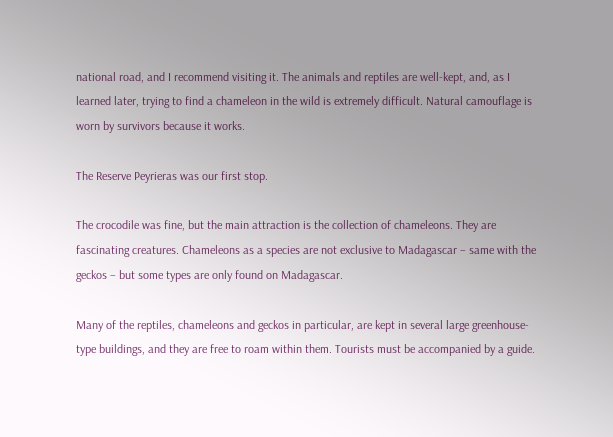national road, and I recommend visiting it. The animals and reptiles are well-kept, and, as I learned later, trying to find a chameleon in the wild is extremely difficult. Natural camouflage is worn by survivors because it works.

The Reserve Peyrieras was our first stop.

The crocodile was fine, but the main attraction is the collection of chameleons. They are fascinating creatures. Chameleons as a species are not exclusive to Madagascar – same with the geckos – but some types are only found on Madagascar.

Many of the reptiles, chameleons and geckos in particular, are kept in several large greenhouse-type buildings, and they are free to roam within them. Tourists must be accompanied by a guide.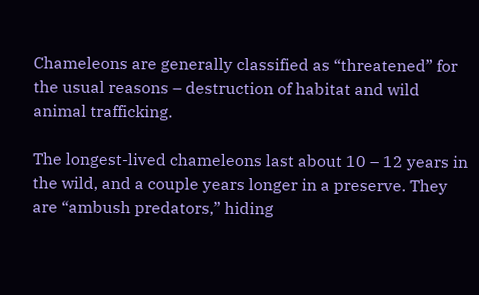Chameleons are generally classified as “threatened” for the usual reasons – destruction of habitat and wild animal trafficking.

The longest-lived chameleons last about 10 – 12 years in the wild, and a couple years longer in a preserve. They are “ambush predators,” hiding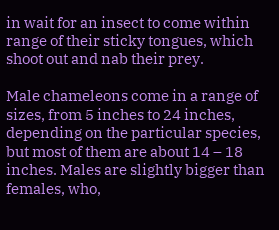in wait for an insect to come within range of their sticky tongues, which shoot out and nab their prey.

Male chameleons come in a range of sizes, from 5 inches to 24 inches, depending on the particular species, but most of them are about 14 – 18 inches. Males are slightly bigger than females, who,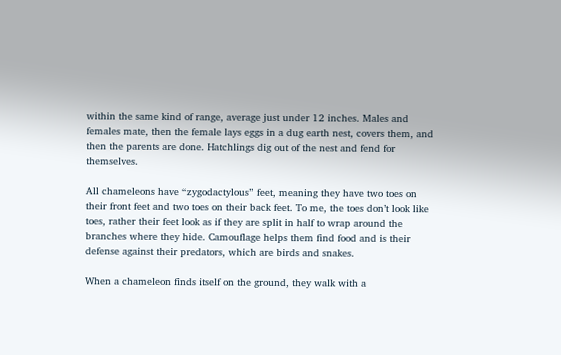within the same kind of range, average just under 12 inches. Males and females mate, then the female lays eggs in a dug earth nest, covers them, and then the parents are done. Hatchlings dig out of the nest and fend for themselves.

All chameleons have “zygodactylous” feet, meaning they have two toes on their front feet and two toes on their back feet. To me, the toes don’t look like toes, rather their feet look as if they are split in half to wrap around the branches where they hide. Camouflage helps them find food and is their defense against their predators, which are birds and snakes.

When a chameleon finds itself on the ground, they walk with a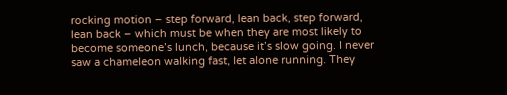rocking motion – step forward, lean back, step forward, lean back – which must be when they are most likely to become someone’s lunch, because it’s slow going. I never saw a chameleon walking fast, let alone running. They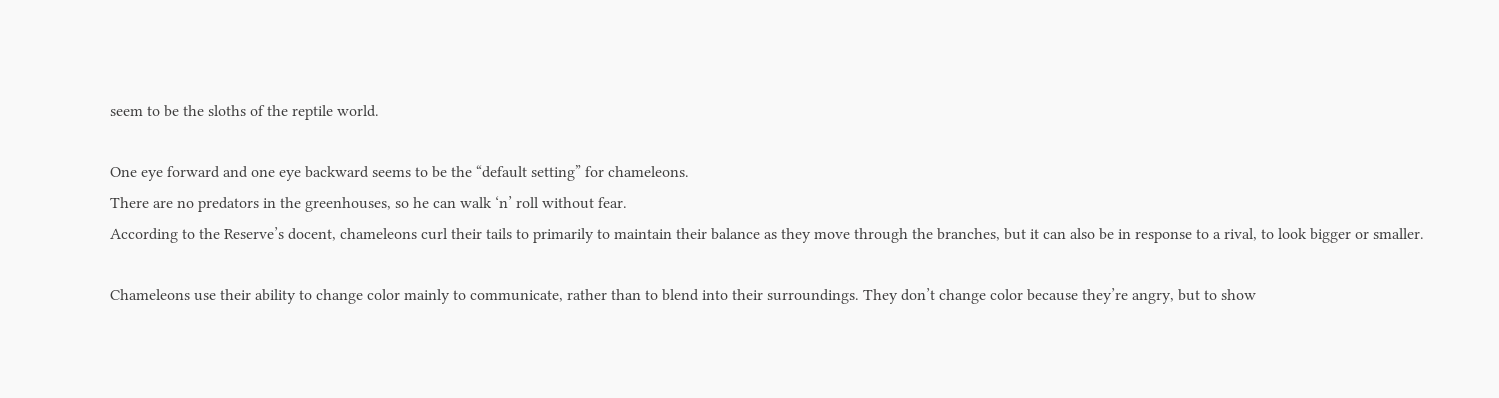seem to be the sloths of the reptile world.

One eye forward and one eye backward seems to be the “default setting” for chameleons.
There are no predators in the greenhouses, so he can walk ‘n’ roll without fear.
According to the Reserve’s docent, chameleons curl their tails to primarily to maintain their balance as they move through the branches, but it can also be in response to a rival, to look bigger or smaller.

Chameleons use their ability to change color mainly to communicate, rather than to blend into their surroundings. They don’t change color because they’re angry, but to show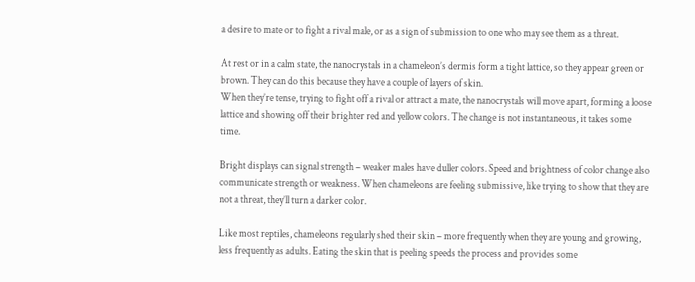a desire to mate or to fight a rival male, or as a sign of submission to one who may see them as a threat.

At rest or in a calm state, the nanocrystals in a chameleon’s dermis form a tight lattice, so they appear green or brown. They can do this because they have a couple of layers of skin.
When they’re tense, trying to fight off a rival or attract a mate, the nanocrystals will move apart, forming a loose lattice and showing off their brighter red and yellow colors. The change is not instantaneous, it takes some time.

Bright displays can signal strength – weaker males have duller colors. Speed and brightness of color change also communicate strength or weakness. When chameleons are feeling submissive, like trying to show that they are not a threat, they’ll turn a darker color.

Like most reptiles, chameleons regularly shed their skin – more frequently when they are young and growing, less frequently as adults. Eating the skin that is peeling speeds the process and provides some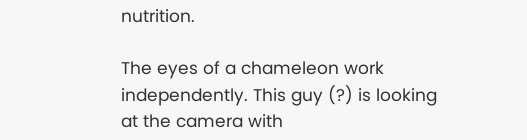nutrition.

The eyes of a chameleon work independently. This guy (?) is looking at the camera with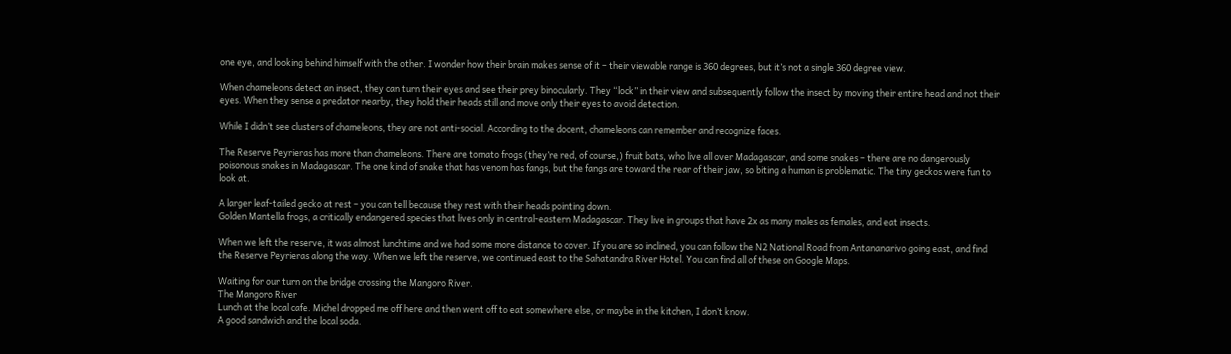one eye, and looking behind himself with the other. I wonder how their brain makes sense of it – their viewable range is 360 degrees, but it’s not a single 360 degree view.

When chameleons detect an insect, they can turn their eyes and see their prey binocularly. They “lock” in their view and subsequently follow the insect by moving their entire head and not their eyes. When they sense a predator nearby, they hold their heads still and move only their eyes to avoid detection.

While I didn’t see clusters of chameleons, they are not anti-social. According to the docent, chameleons can remember and recognize faces.

The Reserve Peyrieras has more than chameleons. There are tomato frogs (they’re red, of course,) fruit bats, who live all over Madagascar, and some snakes – there are no dangerously poisonous snakes in Madagascar. The one kind of snake that has venom has fangs, but the fangs are toward the rear of their jaw, so biting a human is problematic. The tiny geckos were fun to look at.

A larger leaf-tailed gecko at rest – you can tell because they rest with their heads pointing down.
Golden Mantella frogs, a critically endangered species that lives only in central-eastern Madagascar. They live in groups that have 2x as many males as females, and eat insects.

When we left the reserve, it was almost lunchtime and we had some more distance to cover. If you are so inclined, you can follow the N2 National Road from Antananarivo going east, and find the Reserve Peyrieras along the way. When we left the reserve, we continued east to the Sahatandra River Hotel. You can find all of these on Google Maps.

Waiting for our turn on the bridge crossing the Mangoro River.
The Mangoro River
Lunch at the local cafe. Michel dropped me off here and then went off to eat somewhere else, or maybe in the kitchen, I don’t know.
A good sandwich and the local soda.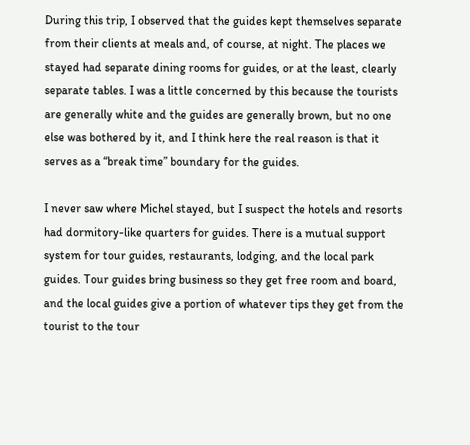During this trip, I observed that the guides kept themselves separate from their clients at meals and, of course, at night. The places we stayed had separate dining rooms for guides, or at the least, clearly separate tables. I was a little concerned by this because the tourists are generally white and the guides are generally brown, but no one else was bothered by it, and I think here the real reason is that it serves as a “break time” boundary for the guides.

I never saw where Michel stayed, but I suspect the hotels and resorts had dormitory-like quarters for guides. There is a mutual support system for tour guides, restaurants, lodging, and the local park guides. Tour guides bring business so they get free room and board, and the local guides give a portion of whatever tips they get from the tourist to the tour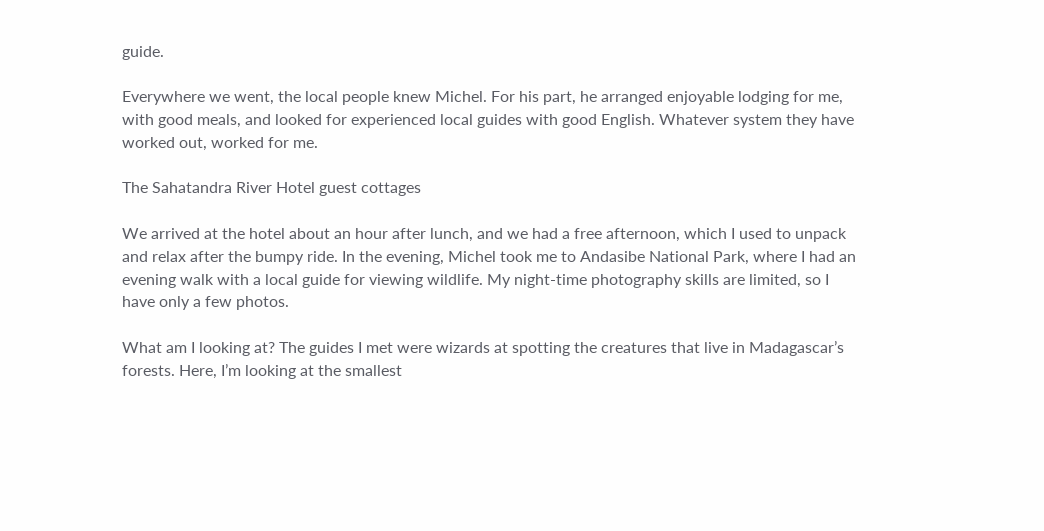guide.

Everywhere we went, the local people knew Michel. For his part, he arranged enjoyable lodging for me, with good meals, and looked for experienced local guides with good English. Whatever system they have worked out, worked for me.

The Sahatandra River Hotel guest cottages

We arrived at the hotel about an hour after lunch, and we had a free afternoon, which I used to unpack and relax after the bumpy ride. In the evening, Michel took me to Andasibe National Park, where I had an evening walk with a local guide for viewing wildlife. My night-time photography skills are limited, so I have only a few photos.

What am I looking at? The guides I met were wizards at spotting the creatures that live in Madagascar’s forests. Here, I’m looking at the smallest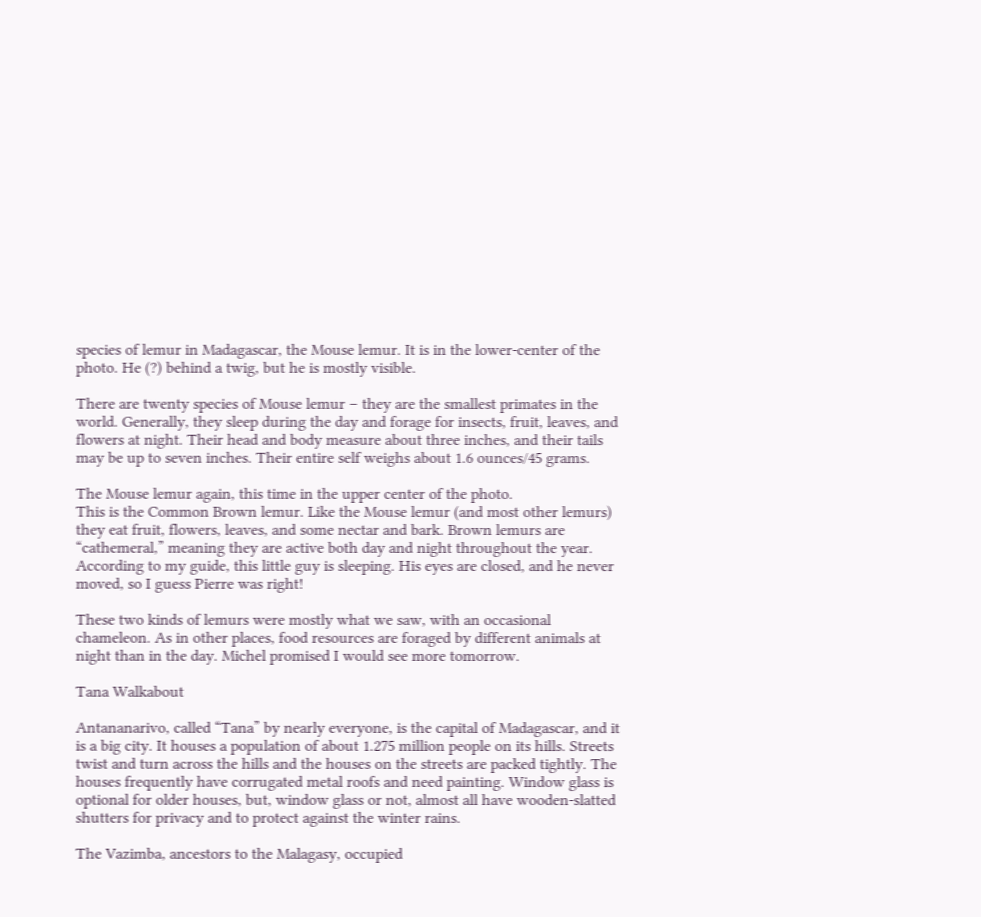species of lemur in Madagascar, the Mouse lemur. It is in the lower-center of the photo. He (?) behind a twig, but he is mostly visible.

There are twenty species of Mouse lemur – they are the smallest primates in the world. Generally, they sleep during the day and forage for insects, fruit, leaves, and flowers at night. Their head and body measure about three inches, and their tails may be up to seven inches. Their entire self weighs about 1.6 ounces/45 grams.

The Mouse lemur again, this time in the upper center of the photo.
This is the Common Brown lemur. Like the Mouse lemur (and most other lemurs) they eat fruit, flowers, leaves, and some nectar and bark. Brown lemurs are “cathemeral,” meaning they are active both day and night throughout the year.
According to my guide, this little guy is sleeping. His eyes are closed, and he never moved, so I guess Pierre was right!

These two kinds of lemurs were mostly what we saw, with an occasional chameleon. As in other places, food resources are foraged by different animals at night than in the day. Michel promised I would see more tomorrow.

Tana Walkabout

Antananarivo, called “Tana” by nearly everyone, is the capital of Madagascar, and it is a big city. It houses a population of about 1.275 million people on its hills. Streets twist and turn across the hills and the houses on the streets are packed tightly. The houses frequently have corrugated metal roofs and need painting. Window glass is optional for older houses, but, window glass or not, almost all have wooden-slatted shutters for privacy and to protect against the winter rains.

The Vazimba, ancestors to the Malagasy, occupied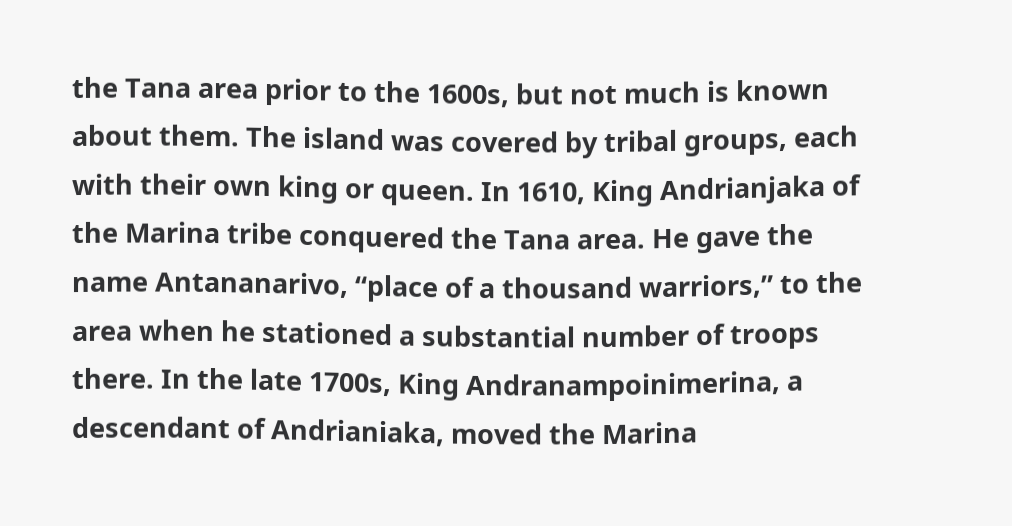the Tana area prior to the 1600s, but not much is known about them. The island was covered by tribal groups, each with their own king or queen. In 1610, King Andrianjaka of the Marina tribe conquered the Tana area. He gave the name Antananarivo, “place of a thousand warriors,” to the area when he stationed a substantial number of troops there. In the late 1700s, King Andranampoinimerina, a descendant of Andrianiaka, moved the Marina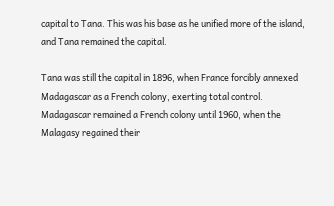capital to Tana. This was his base as he unified more of the island, and Tana remained the capital.

Tana was still the capital in 1896, when France forcibly annexed Madagascar as a French colony, exerting total control. Madagascar remained a French colony until 1960, when the Malagasy regained their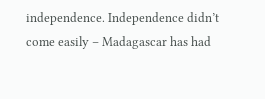independence. Independence didn’t come easily – Madagascar has had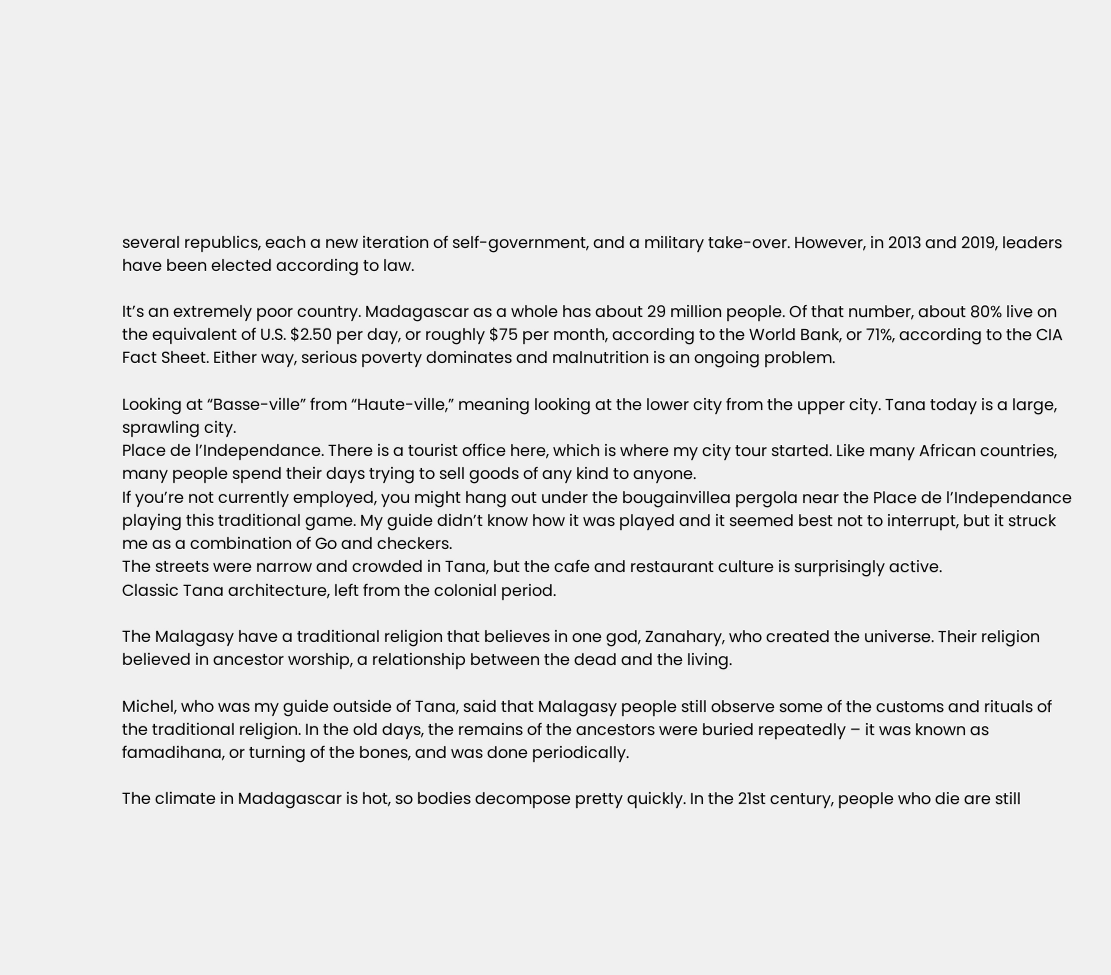several republics, each a new iteration of self-government, and a military take-over. However, in 2013 and 2019, leaders have been elected according to law.

It’s an extremely poor country. Madagascar as a whole has about 29 million people. Of that number, about 80% live on the equivalent of U.S. $2.50 per day, or roughly $75 per month, according to the World Bank, or 71%, according to the CIA Fact Sheet. Either way, serious poverty dominates and malnutrition is an ongoing problem.

Looking at “Basse-ville” from “Haute-ville,” meaning looking at the lower city from the upper city. Tana today is a large, sprawling city.
Place de l’Independance. There is a tourist office here, which is where my city tour started. Like many African countries, many people spend their days trying to sell goods of any kind to anyone.
If you’re not currently employed, you might hang out under the bougainvillea pergola near the Place de l’Independance playing this traditional game. My guide didn’t know how it was played and it seemed best not to interrupt, but it struck me as a combination of Go and checkers.
The streets were narrow and crowded in Tana, but the cafe and restaurant culture is surprisingly active.
Classic Tana architecture, left from the colonial period.

The Malagasy have a traditional religion that believes in one god, Zanahary, who created the universe. Their religion believed in ancestor worship, a relationship between the dead and the living.

Michel, who was my guide outside of Tana, said that Malagasy people still observe some of the customs and rituals of the traditional religion. In the old days, the remains of the ancestors were buried repeatedly – it was known as famadihana, or turning of the bones, and was done periodically.

The climate in Madagascar is hot, so bodies decompose pretty quickly. In the 21st century, people who die are still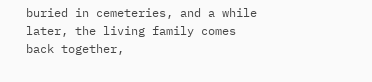buried in cemeteries, and a while later, the living family comes back together,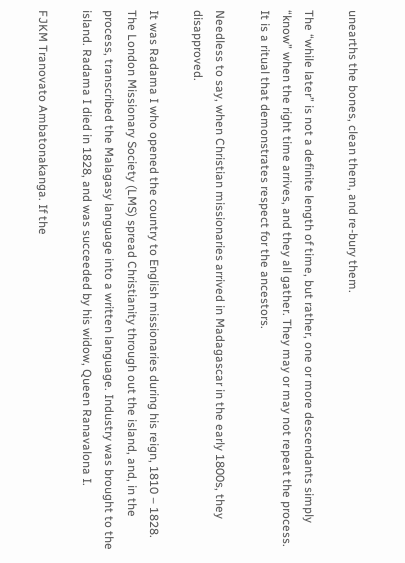unearths the bones, clean them, and re-bury them.

The “while later” is not a definite length of time, but rather, one or more descendants simply “know” when the right time arrives, and they all gather. They may or may not repeat the process. It is a ritual that demonstrates respect for the ancestors.

Needless to say, when Christian missionaries arrived in Madagascar in the early 1800s, they disapproved.

It was Radama I who opened the country to English missionaries during his reign, 1810 – 1828. The London Missionary Society (LMS) spread Christianity through out the island, and, in the process, transcribed the Malagasy language into a written language. Industry was brought to the island. Radama I died in 1828, and was succeeded by his widow, Queen Ranavalona I.

FJKM Tranovato Ambatonakanga. If the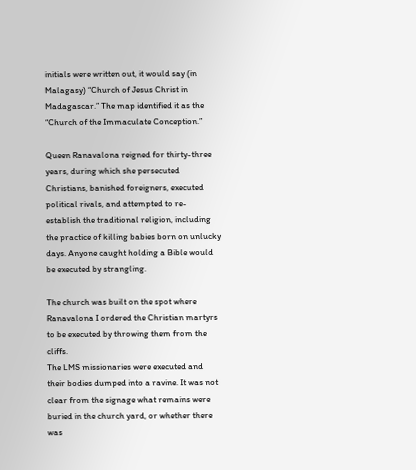initials were written out, it would say (in Malagasy) “Church of Jesus Christ in Madagascar.” The map identified it as the “Church of the Immaculate Conception.”

Queen Ranavalona reigned for thirty-three years, during which she persecuted Christians, banished foreigners, executed political rivals, and attempted to re-establish the traditional religion, including the practice of killing babies born on unlucky days. Anyone caught holding a Bible would be executed by strangling.

The church was built on the spot where Ranavalona I ordered the Christian martyrs to be executed by throwing them from the cliffs.
The LMS missionaries were executed and their bodies dumped into a ravine. It was not clear from the signage what remains were buried in the church yard, or whether there was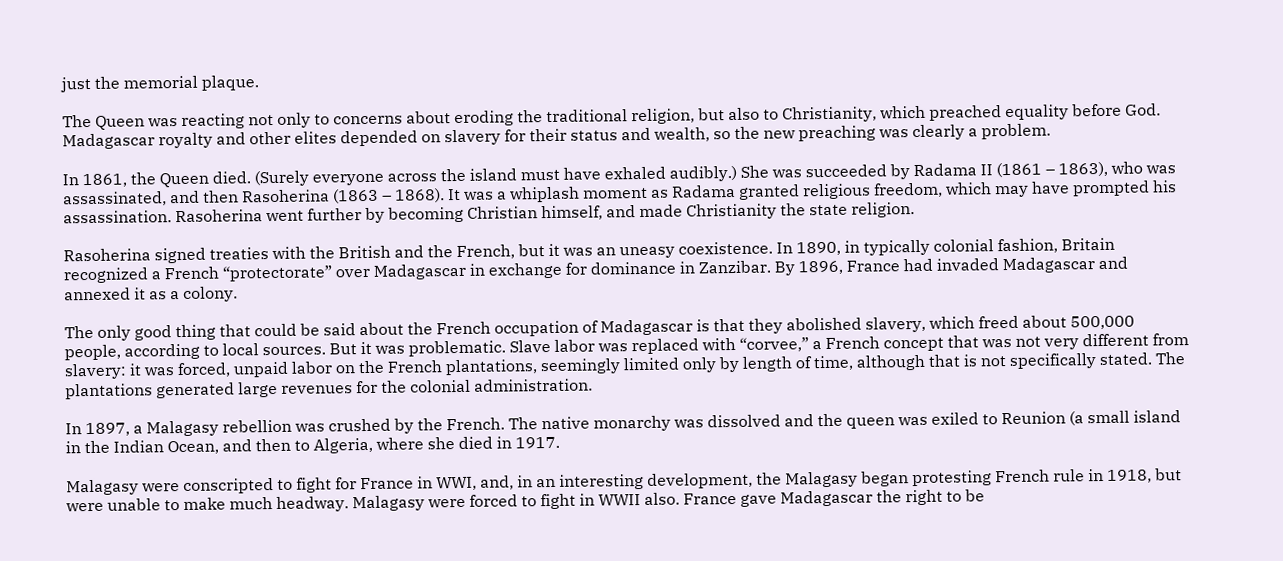just the memorial plaque.

The Queen was reacting not only to concerns about eroding the traditional religion, but also to Christianity, which preached equality before God. Madagascar royalty and other elites depended on slavery for their status and wealth, so the new preaching was clearly a problem.

In 1861, the Queen died. (Surely everyone across the island must have exhaled audibly.) She was succeeded by Radama II (1861 – 1863), who was assassinated, and then Rasoherina (1863 – 1868). It was a whiplash moment as Radama granted religious freedom, which may have prompted his assassination. Rasoherina went further by becoming Christian himself, and made Christianity the state religion.

Rasoherina signed treaties with the British and the French, but it was an uneasy coexistence. In 1890, in typically colonial fashion, Britain recognized a French “protectorate” over Madagascar in exchange for dominance in Zanzibar. By 1896, France had invaded Madagascar and annexed it as a colony.

The only good thing that could be said about the French occupation of Madagascar is that they abolished slavery, which freed about 500,000 people, according to local sources. But it was problematic. Slave labor was replaced with “corvee,” a French concept that was not very different from slavery: it was forced, unpaid labor on the French plantations, seemingly limited only by length of time, although that is not specifically stated. The plantations generated large revenues for the colonial administration.

In 1897, a Malagasy rebellion was crushed by the French. The native monarchy was dissolved and the queen was exiled to Reunion (a small island in the Indian Ocean, and then to Algeria, where she died in 1917.

Malagasy were conscripted to fight for France in WWI, and, in an interesting development, the Malagasy began protesting French rule in 1918, but were unable to make much headway. Malagasy were forced to fight in WWII also. France gave Madagascar the right to be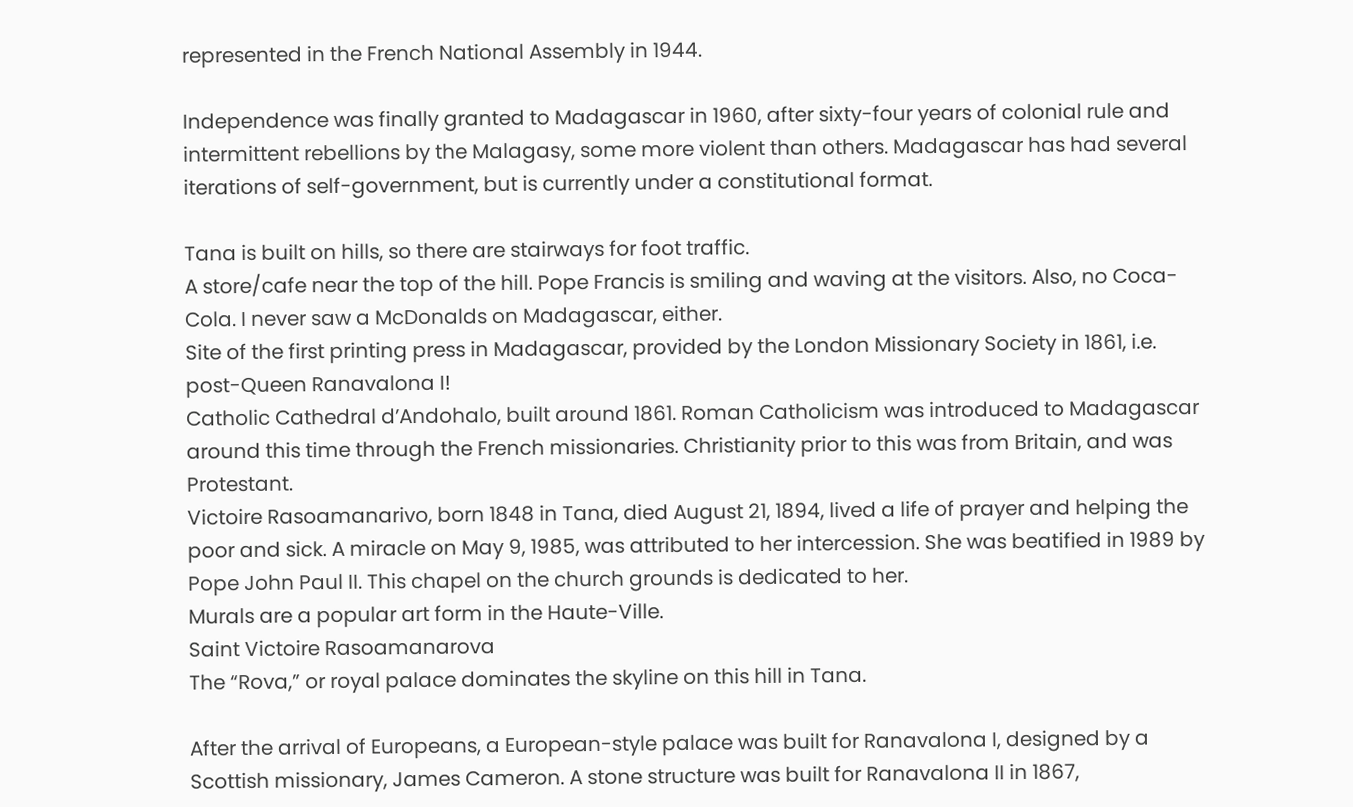represented in the French National Assembly in 1944.

Independence was finally granted to Madagascar in 1960, after sixty-four years of colonial rule and intermittent rebellions by the Malagasy, some more violent than others. Madagascar has had several iterations of self-government, but is currently under a constitutional format.

Tana is built on hills, so there are stairways for foot traffic.
A store/cafe near the top of the hill. Pope Francis is smiling and waving at the visitors. Also, no Coca-Cola. I never saw a McDonalds on Madagascar, either.
Site of the first printing press in Madagascar, provided by the London Missionary Society in 1861, i.e. post-Queen Ranavalona I!
Catholic Cathedral d’Andohalo, built around 1861. Roman Catholicism was introduced to Madagascar around this time through the French missionaries. Christianity prior to this was from Britain, and was Protestant.
Victoire Rasoamanarivo, born 1848 in Tana, died August 21, 1894, lived a life of prayer and helping the poor and sick. A miracle on May 9, 1985, was attributed to her intercession. She was beatified in 1989 by Pope John Paul II. This chapel on the church grounds is dedicated to her.
Murals are a popular art form in the Haute-Ville.
Saint Victoire Rasoamanarova
The “Rova,” or royal palace dominates the skyline on this hill in Tana.

After the arrival of Europeans, a European-style palace was built for Ranavalona I, designed by a Scottish missionary, James Cameron. A stone structure was built for Ranavalona II in 1867,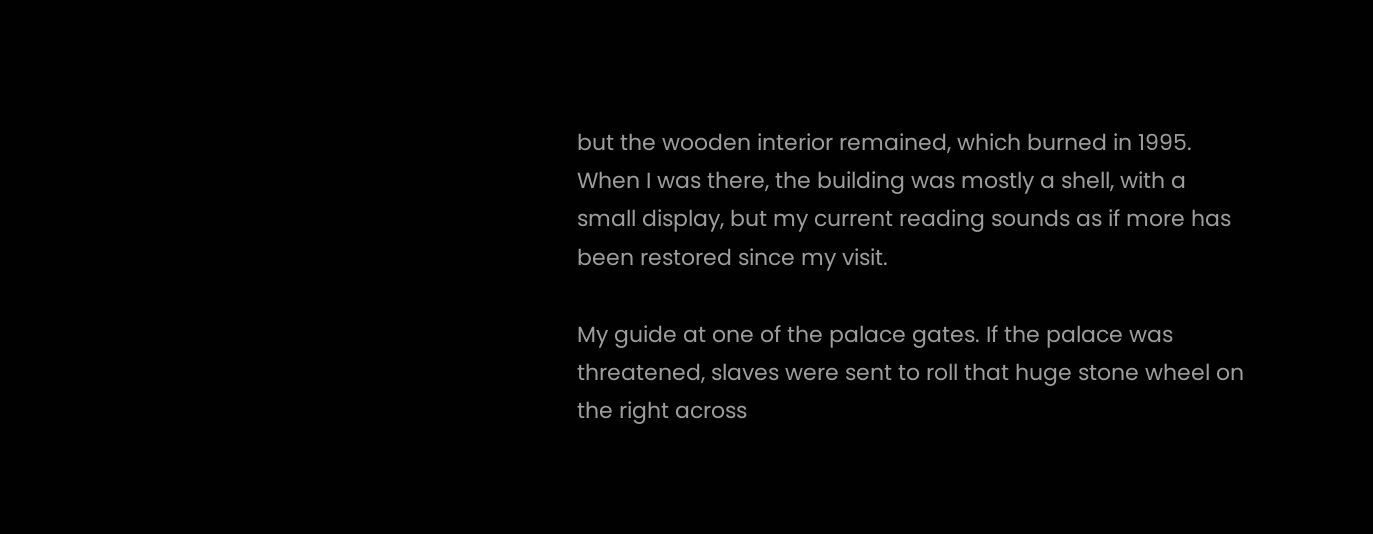but the wooden interior remained, which burned in 1995. When I was there, the building was mostly a shell, with a small display, but my current reading sounds as if more has been restored since my visit.

My guide at one of the palace gates. If the palace was threatened, slaves were sent to roll that huge stone wheel on the right across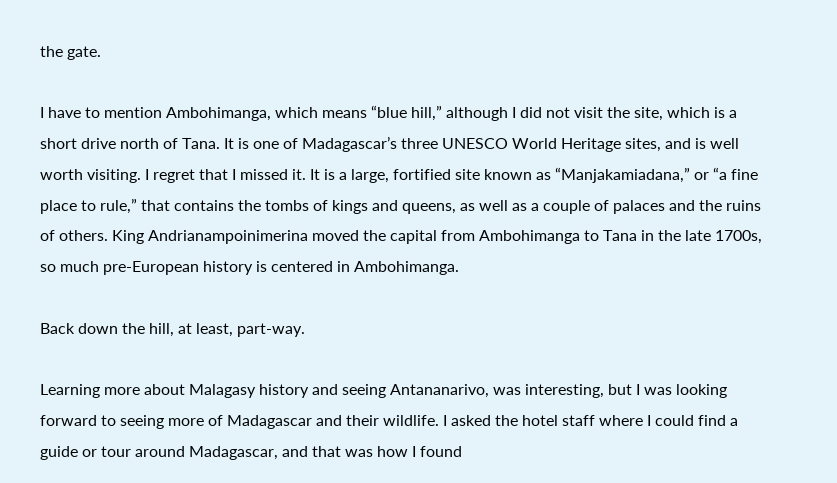the gate.

I have to mention Ambohimanga, which means “blue hill,” although I did not visit the site, which is a short drive north of Tana. It is one of Madagascar’s three UNESCO World Heritage sites, and is well worth visiting. I regret that I missed it. It is a large, fortified site known as “Manjakamiadana,” or “a fine place to rule,” that contains the tombs of kings and queens, as well as a couple of palaces and the ruins of others. King Andrianampoinimerina moved the capital from Ambohimanga to Tana in the late 1700s, so much pre-European history is centered in Ambohimanga.

Back down the hill, at least, part-way.

Learning more about Malagasy history and seeing Antananarivo, was interesting, but I was looking forward to seeing more of Madagascar and their wildlife. I asked the hotel staff where I could find a guide or tour around Madagascar, and that was how I found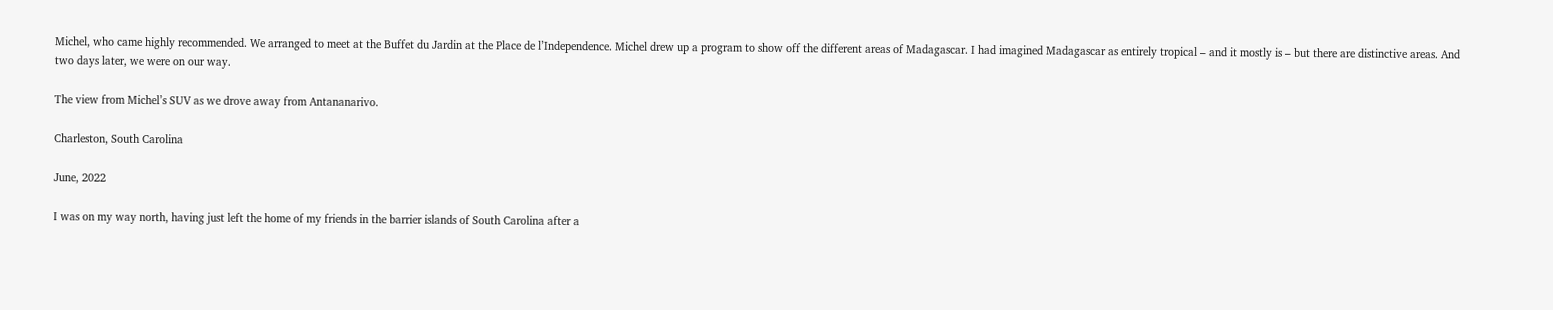Michel, who came highly recommended. We arranged to meet at the Buffet du Jardin at the Place de l’Independence. Michel drew up a program to show off the different areas of Madagascar. I had imagined Madagascar as entirely tropical – and it mostly is – but there are distinctive areas. And two days later, we were on our way.

The view from Michel’s SUV as we drove away from Antananarivo.

Charleston, South Carolina

June, 2022

I was on my way north, having just left the home of my friends in the barrier islands of South Carolina after a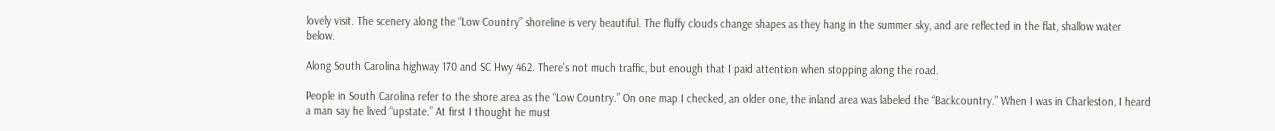lovely visit. The scenery along the “Low Country” shoreline is very beautiful. The fluffy clouds change shapes as they hang in the summer sky, and are reflected in the flat, shallow water below.

Along South Carolina highway 170 and SC Hwy 462. There’s not much traffic, but enough that I paid attention when stopping along the road.

People in South Carolina refer to the shore area as the “Low Country.” On one map I checked, an older one, the inland area was labeled the “Backcountry.” When I was in Charleston, I heard a man say he lived “upstate.” At first I thought he must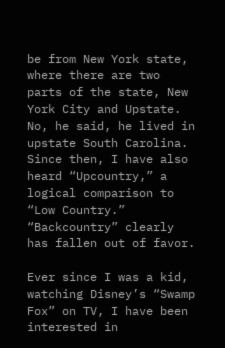be from New York state, where there are two parts of the state, New York City and Upstate. No, he said, he lived in upstate South Carolina. Since then, I have also heard “Upcountry,” a logical comparison to “Low Country.” “Backcountry” clearly has fallen out of favor.

Ever since I was a kid, watching Disney’s “Swamp Fox” on TV, I have been interested in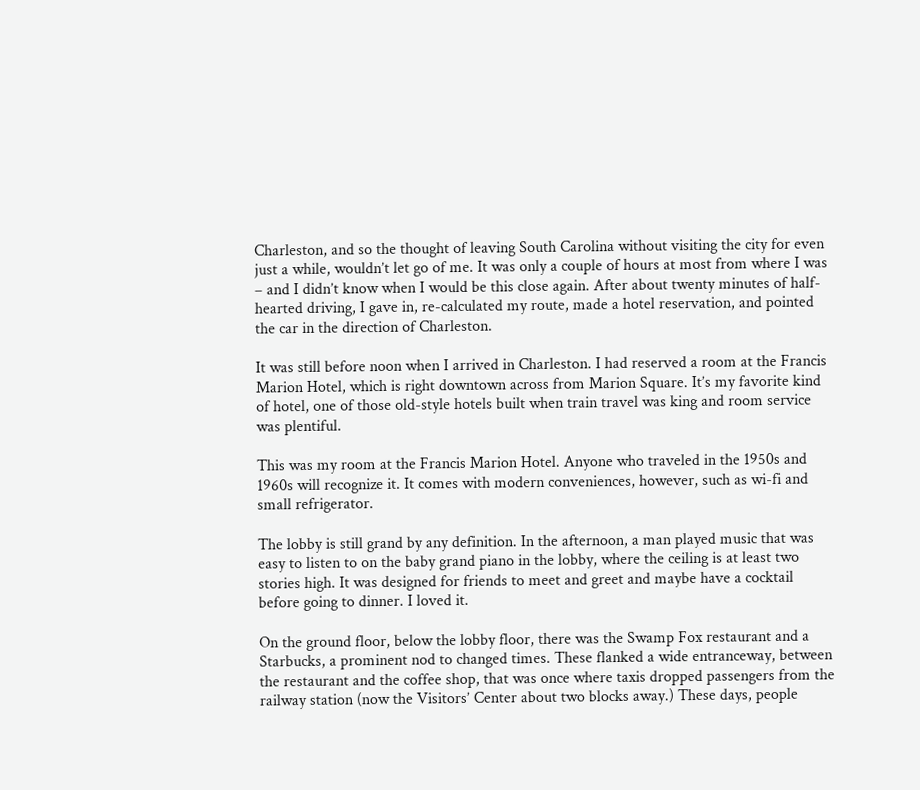Charleston, and so the thought of leaving South Carolina without visiting the city for even just a while, wouldn’t let go of me. It was only a couple of hours at most from where I was – and I didn’t know when I would be this close again. After about twenty minutes of half-hearted driving, I gave in, re-calculated my route, made a hotel reservation, and pointed the car in the direction of Charleston.

It was still before noon when I arrived in Charleston. I had reserved a room at the Francis Marion Hotel, which is right downtown across from Marion Square. It’s my favorite kind of hotel, one of those old-style hotels built when train travel was king and room service was plentiful.

This was my room at the Francis Marion Hotel. Anyone who traveled in the 1950s and 1960s will recognize it. It comes with modern conveniences, however, such as wi-fi and small refrigerator.

The lobby is still grand by any definition. In the afternoon, a man played music that was easy to listen to on the baby grand piano in the lobby, where the ceiling is at least two stories high. It was designed for friends to meet and greet and maybe have a cocktail before going to dinner. I loved it.

On the ground floor, below the lobby floor, there was the Swamp Fox restaurant and a Starbucks, a prominent nod to changed times. These flanked a wide entranceway, between the restaurant and the coffee shop, that was once where taxis dropped passengers from the railway station (now the Visitors’ Center about two blocks away.) These days, people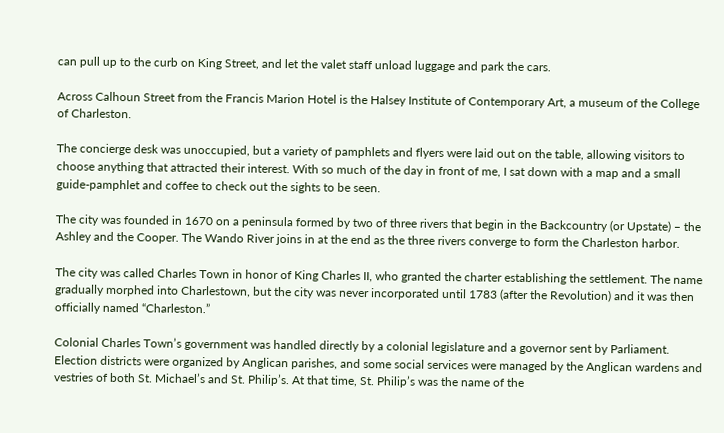can pull up to the curb on King Street, and let the valet staff unload luggage and park the cars.

Across Calhoun Street from the Francis Marion Hotel is the Halsey Institute of Contemporary Art, a museum of the College of Charleston.

The concierge desk was unoccupied, but a variety of pamphlets and flyers were laid out on the table, allowing visitors to choose anything that attracted their interest. With so much of the day in front of me, I sat down with a map and a small guide-pamphlet and coffee to check out the sights to be seen.

The city was founded in 1670 on a peninsula formed by two of three rivers that begin in the Backcountry (or Upstate) – the Ashley and the Cooper. The Wando River joins in at the end as the three rivers converge to form the Charleston harbor.

The city was called Charles Town in honor of King Charles II, who granted the charter establishing the settlement. The name gradually morphed into Charlestown, but the city was never incorporated until 1783 (after the Revolution) and it was then officially named “Charleston.”

Colonial Charles Town’s government was handled directly by a colonial legislature and a governor sent by Parliament. Election districts were organized by Anglican parishes, and some social services were managed by the Anglican wardens and vestries of both St. Michael’s and St. Philip’s. At that time, St. Philip’s was the name of the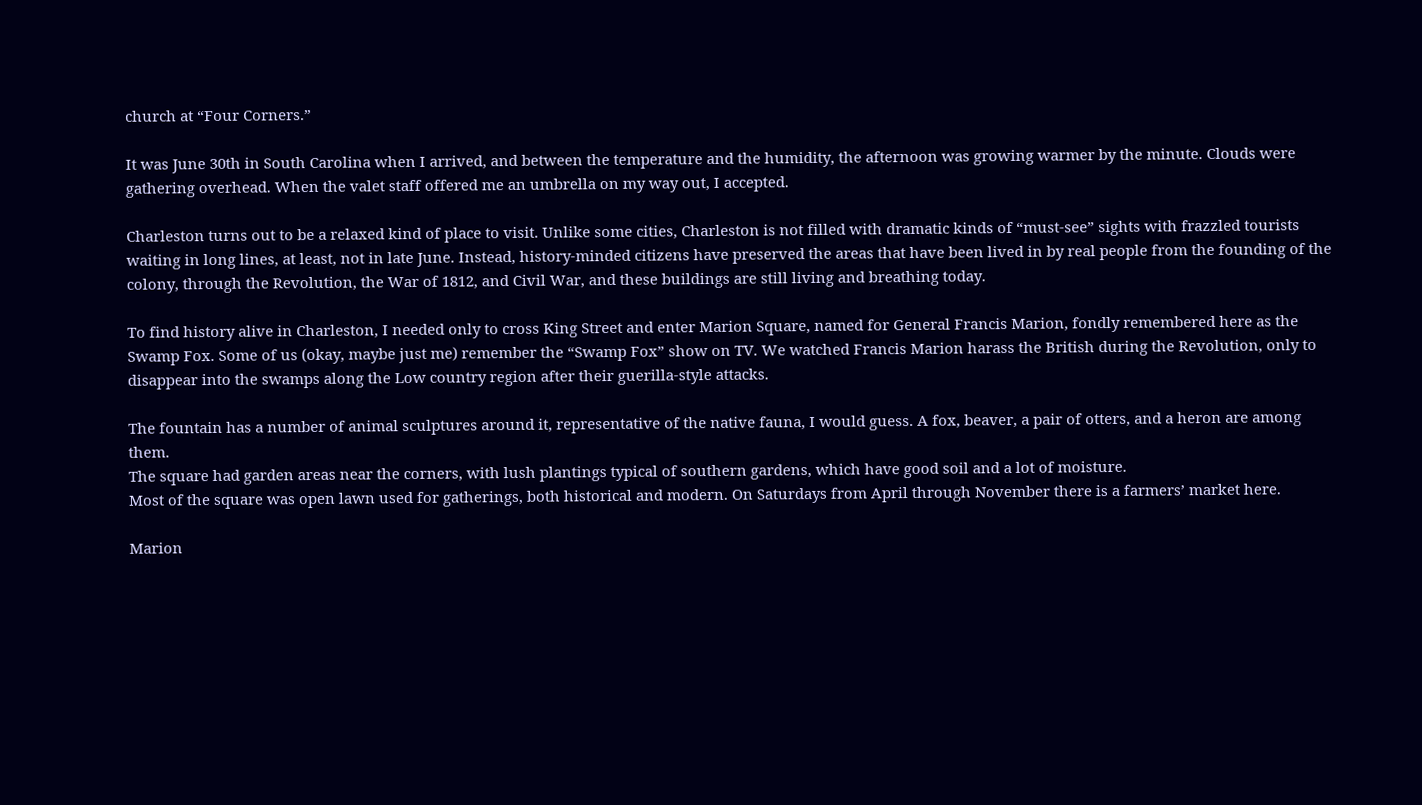church at “Four Corners.”

It was June 30th in South Carolina when I arrived, and between the temperature and the humidity, the afternoon was growing warmer by the minute. Clouds were gathering overhead. When the valet staff offered me an umbrella on my way out, I accepted.

Charleston turns out to be a relaxed kind of place to visit. Unlike some cities, Charleston is not filled with dramatic kinds of “must-see” sights with frazzled tourists waiting in long lines, at least, not in late June. Instead, history-minded citizens have preserved the areas that have been lived in by real people from the founding of the colony, through the Revolution, the War of 1812, and Civil War, and these buildings are still living and breathing today.

To find history alive in Charleston, I needed only to cross King Street and enter Marion Square, named for General Francis Marion, fondly remembered here as the Swamp Fox. Some of us (okay, maybe just me) remember the “Swamp Fox” show on TV. We watched Francis Marion harass the British during the Revolution, only to disappear into the swamps along the Low country region after their guerilla-style attacks.

The fountain has a number of animal sculptures around it, representative of the native fauna, I would guess. A fox, beaver, a pair of otters, and a heron are among them.
The square had garden areas near the corners, with lush plantings typical of southern gardens, which have good soil and a lot of moisture.
Most of the square was open lawn used for gatherings, both historical and modern. On Saturdays from April through November there is a farmers’ market here.

Marion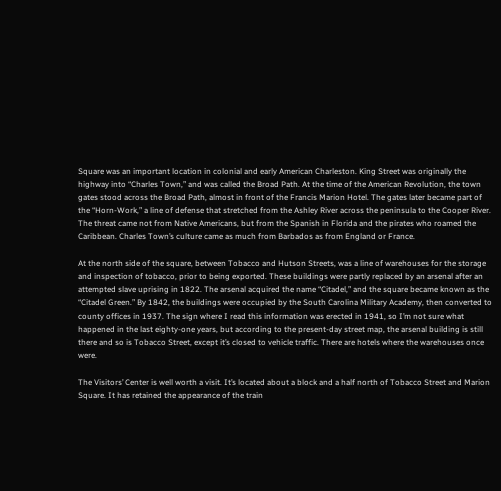Square was an important location in colonial and early American Charleston. King Street was originally the highway into “Charles Town,” and was called the Broad Path. At the time of the American Revolution, the town gates stood across the Broad Path, almost in front of the Francis Marion Hotel. The gates later became part of the “Horn-Work,” a line of defense that stretched from the Ashley River across the peninsula to the Cooper River. The threat came not from Native Americans, but from the Spanish in Florida and the pirates who roamed the Caribbean. Charles Town’s culture came as much from Barbados as from England or France.

At the north side of the square, between Tobacco and Hutson Streets, was a line of warehouses for the storage and inspection of tobacco, prior to being exported. These buildings were partly replaced by an arsenal after an attempted slave uprising in 1822. The arsenal acquired the name “Citadel,” and the square became known as the “Citadel Green.” By 1842, the buildings were occupied by the South Carolina Military Academy, then converted to county offices in 1937. The sign where I read this information was erected in 1941, so I’m not sure what happened in the last eighty-one years, but according to the present-day street map, the arsenal building is still there and so is Tobacco Street, except it’s closed to vehicle traffic. There are hotels where the warehouses once were.

The Visitors’ Center is well worth a visit. It’s located about a block and a half north of Tobacco Street and Marion Square. It has retained the appearance of the train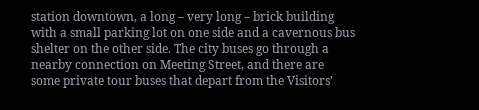station downtown, a long – very long – brick building with a small parking lot on one side and a cavernous bus shelter on the other side. The city buses go through a nearby connection on Meeting Street, and there are some private tour buses that depart from the Visitors’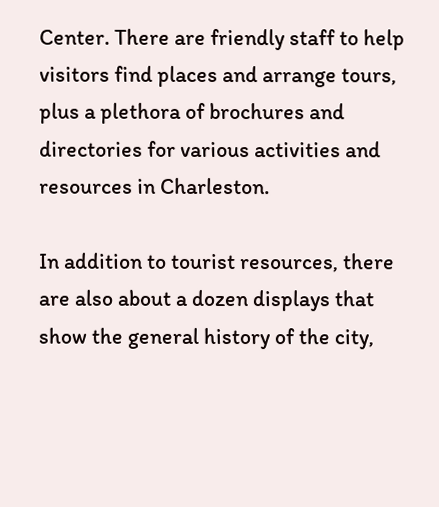Center. There are friendly staff to help visitors find places and arrange tours, plus a plethora of brochures and directories for various activities and resources in Charleston.

In addition to tourist resources, there are also about a dozen displays that show the general history of the city,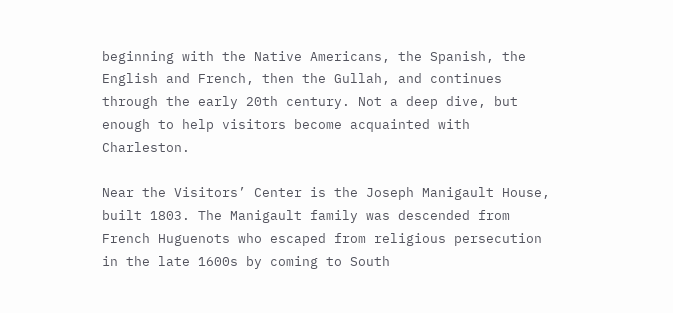beginning with the Native Americans, the Spanish, the English and French, then the Gullah, and continues through the early 20th century. Not a deep dive, but enough to help visitors become acquainted with Charleston.

Near the Visitors’ Center is the Joseph Manigault House, built 1803. The Manigault family was descended from French Huguenots who escaped from religious persecution in the late 1600s by coming to South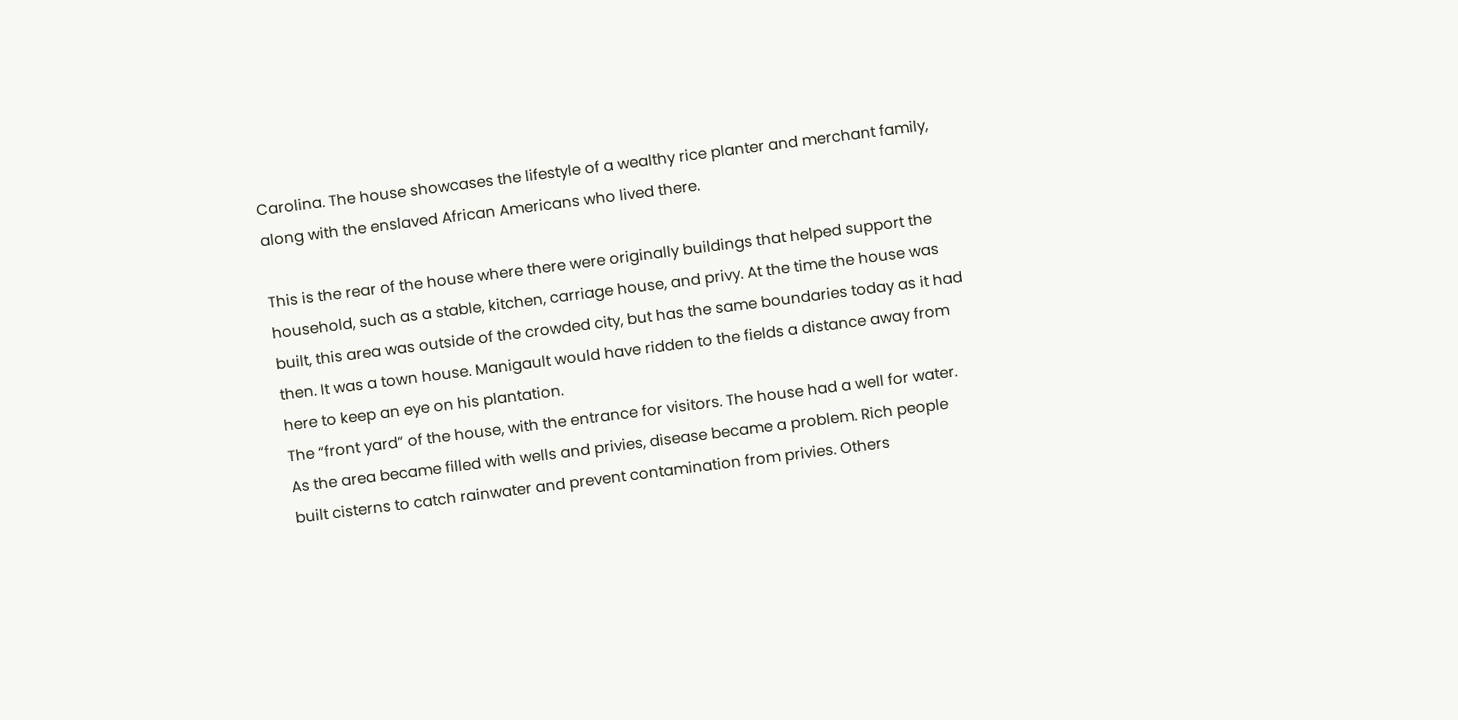Carolina. The house showcases the lifestyle of a wealthy rice planter and merchant family, along with the enslaved African Americans who lived there.

This is the rear of the house where there were originally buildings that helped support the household, such as a stable, kitchen, carriage house, and privy. At the time the house was built, this area was outside of the crowded city, but has the same boundaries today as it had then. It was a town house. Manigault would have ridden to the fields a distance away from here to keep an eye on his plantation.
The “front yard” of the house, with the entrance for visitors. The house had a well for water. As the area became filled with wells and privies, disease became a problem. Rich people built cisterns to catch rainwater and prevent contamination from privies. Others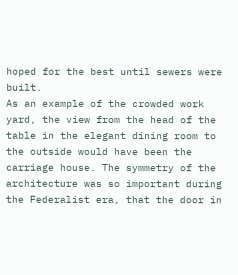hoped for the best until sewers were built.
As an example of the crowded work yard, the view from the head of the table in the elegant dining room to the outside would have been the carriage house. The symmetry of the architecture was so important during the Federalist era, that the door in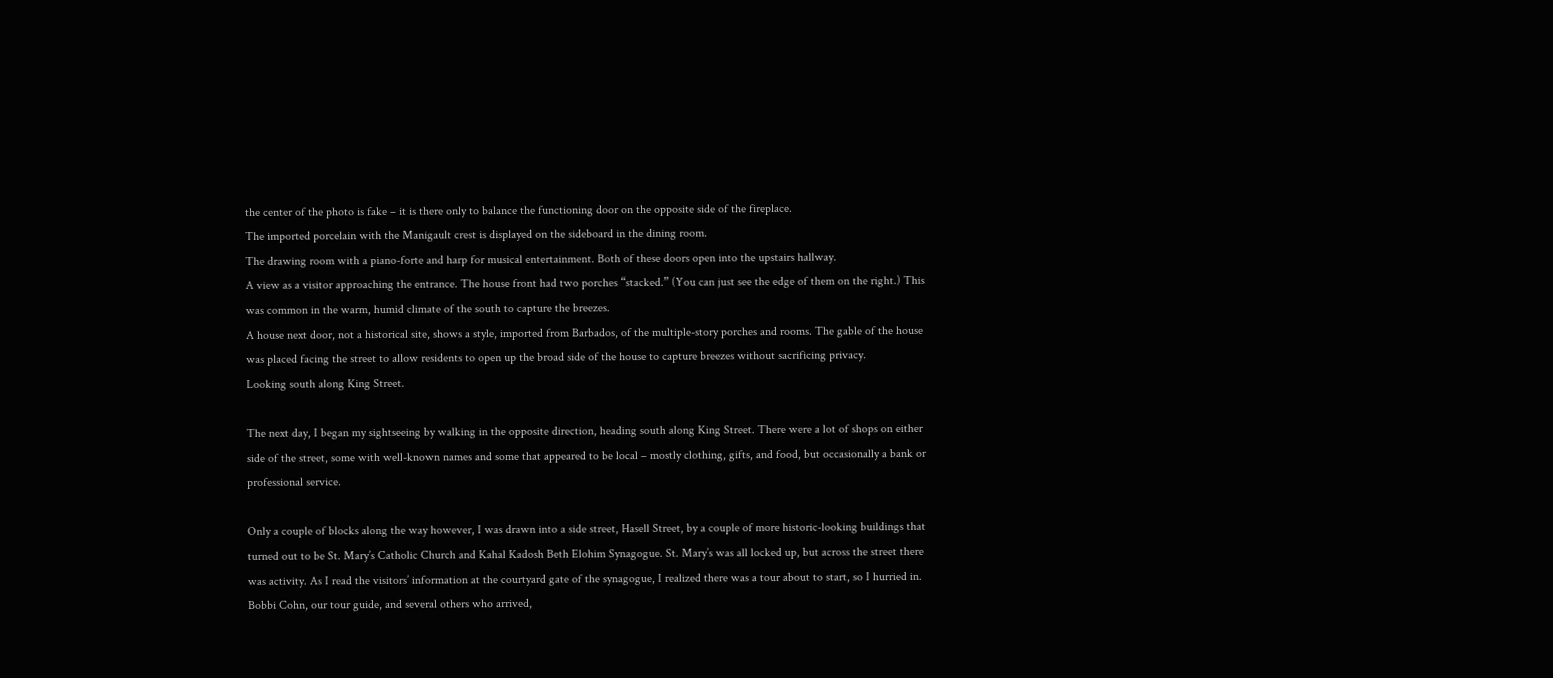the center of the photo is fake – it is there only to balance the functioning door on the opposite side of the fireplace.
The imported porcelain with the Manigault crest is displayed on the sideboard in the dining room.
The drawing room with a piano-forte and harp for musical entertainment. Both of these doors open into the upstairs hallway.
A view as a visitor approaching the entrance. The house front had two porches “stacked.” (You can just see the edge of them on the right.) This was common in the warm, humid climate of the south to capture the breezes.
A house next door, not a historical site, shows a style, imported from Barbados, of the multiple-story porches and rooms. The gable of the house was placed facing the street to allow residents to open up the broad side of the house to capture breezes without sacrificing privacy.
Looking south along King Street.

The next day, I began my sightseeing by walking in the opposite direction, heading south along King Street. There were a lot of shops on either side of the street, some with well-known names and some that appeared to be local – mostly clothing, gifts, and food, but occasionally a bank or professional service.

Only a couple of blocks along the way however, I was drawn into a side street, Hasell Street, by a couple of more historic-looking buildings that turned out to be St. Mary’s Catholic Church and Kahal Kadosh Beth Elohim Synagogue. St. Mary’s was all locked up, but across the street there was activity. As I read the visitors’ information at the courtyard gate of the synagogue, I realized there was a tour about to start, so I hurried in. Bobbi Cohn, our tour guide, and several others who arrived,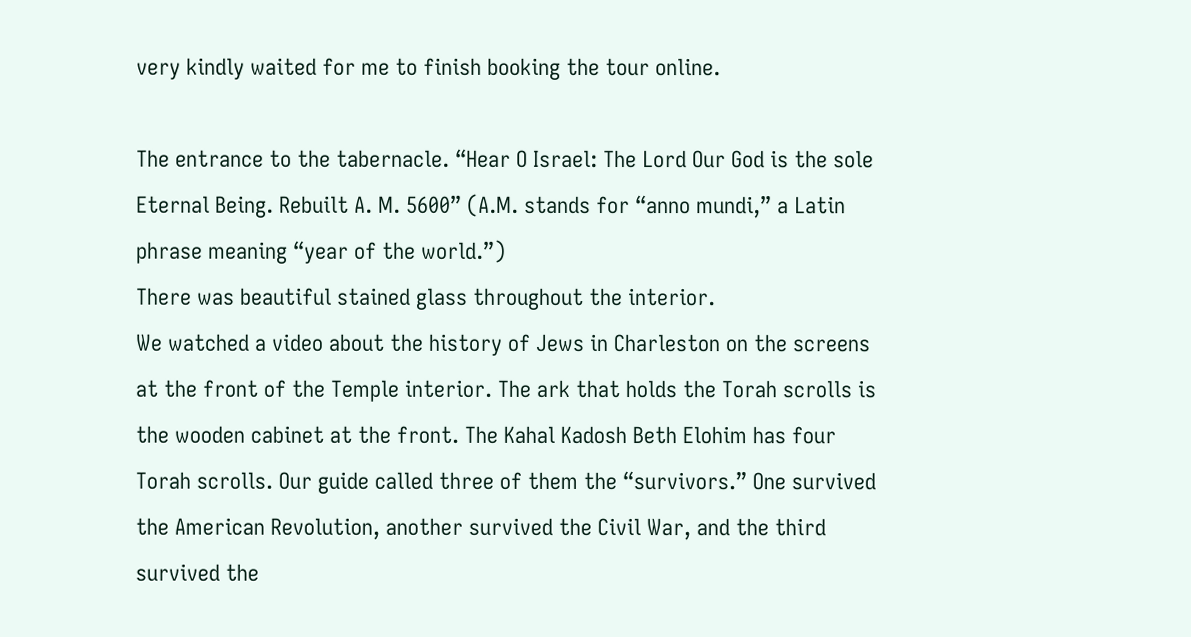very kindly waited for me to finish booking the tour online.

The entrance to the tabernacle. “Hear O Israel: The Lord Our God is the sole Eternal Being. Rebuilt A. M. 5600” (A.M. stands for “anno mundi,” a Latin phrase meaning “year of the world.”)
There was beautiful stained glass throughout the interior.
We watched a video about the history of Jews in Charleston on the screens at the front of the Temple interior. The ark that holds the Torah scrolls is the wooden cabinet at the front. The Kahal Kadosh Beth Elohim has four Torah scrolls. Our guide called three of them the “survivors.” One survived the American Revolution, another survived the Civil War, and the third survived the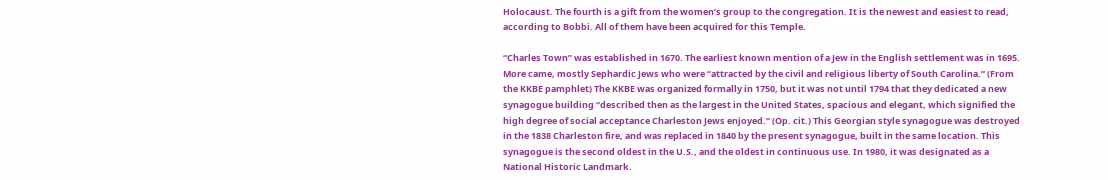Holocaust. The fourth is a gift from the women’s group to the congregation. It is the newest and easiest to read, according to Bobbi. All of them have been acquired for this Temple.

“Charles Town” was established in 1670. The earliest known mention of a Jew in the English settlement was in 1695. More came, mostly Sephardic Jews who were “attracted by the civil and religious liberty of South Carolina.” (From the KKBE pamphlet) The KKBE was organized formally in 1750, but it was not until 1794 that they dedicated a new synagogue building “described then as the largest in the United States, spacious and elegant, which signified the high degree of social acceptance Charleston Jews enjoyed.” (Op. cit.) This Georgian style synagogue was destroyed in the 1838 Charleston fire, and was replaced in 1840 by the present synagogue, built in the same location. This synagogue is the second oldest in the U.S., and the oldest in continuous use. In 1980, it was designated as a National Historic Landmark.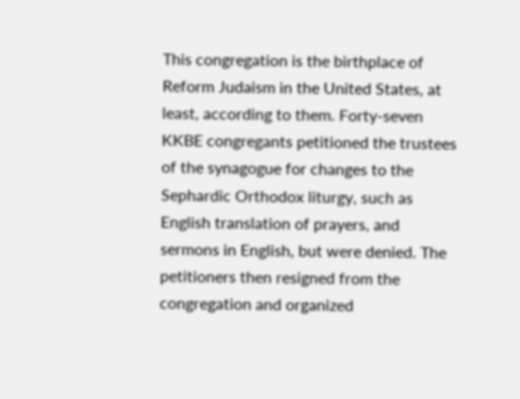This congregation is the birthplace of Reform Judaism in the United States, at least, according to them. Forty-seven KKBE congregants petitioned the trustees of the synagogue for changes to the Sephardic Orthodox liturgy, such as English translation of prayers, and sermons in English, but were denied. The petitioners then resigned from the congregation and organized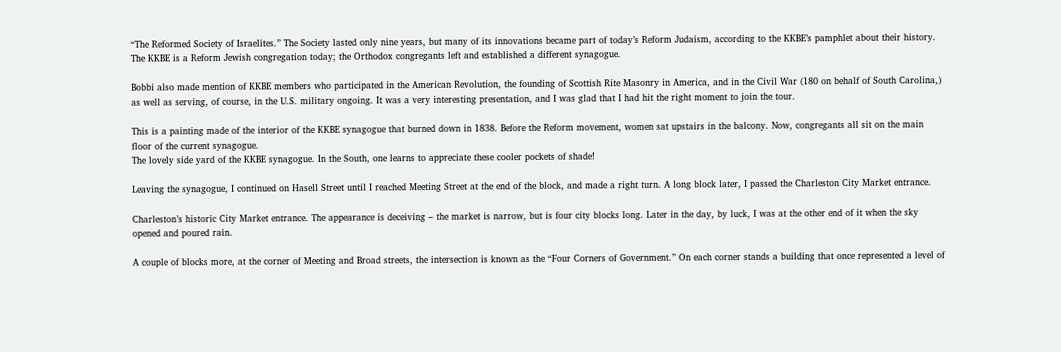“The Reformed Society of Israelites.” The Society lasted only nine years, but many of its innovations became part of today’s Reform Judaism, according to the KKBE’s pamphlet about their history. The KKBE is a Reform Jewish congregation today; the Orthodox congregants left and established a different synagogue.

Bobbi also made mention of KKBE members who participated in the American Revolution, the founding of Scottish Rite Masonry in America, and in the Civil War (180 on behalf of South Carolina,) as well as serving, of course, in the U.S. military ongoing. It was a very interesting presentation, and I was glad that I had hit the right moment to join the tour.

This is a painting made of the interior of the KKBE synagogue that burned down in 1838. Before the Reform movement, women sat upstairs in the balcony. Now, congregants all sit on the main floor of the current synagogue.
The lovely side yard of the KKBE synagogue. In the South, one learns to appreciate these cooler pockets of shade!

Leaving the synagogue, I continued on Hasell Street until I reached Meeting Street at the end of the block, and made a right turn. A long block later, I passed the Charleston City Market entrance.

Charleston’s historic City Market entrance. The appearance is deceiving – the market is narrow, but is four city blocks long. Later in the day, by luck, I was at the other end of it when the sky opened and poured rain.

A couple of blocks more, at the corner of Meeting and Broad streets, the intersection is known as the “Four Corners of Government.” On each corner stands a building that once represented a level of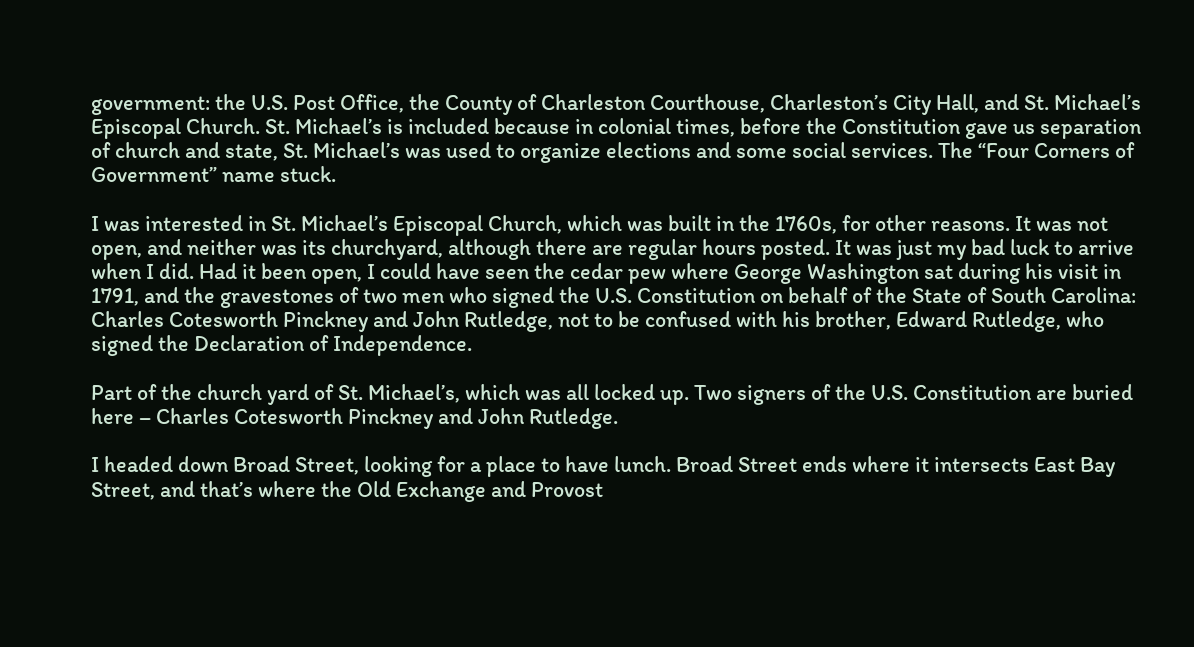government: the U.S. Post Office, the County of Charleston Courthouse, Charleston’s City Hall, and St. Michael’s Episcopal Church. St. Michael’s is included because in colonial times, before the Constitution gave us separation of church and state, St. Michael’s was used to organize elections and some social services. The “Four Corners of Government” name stuck.

I was interested in St. Michael’s Episcopal Church, which was built in the 1760s, for other reasons. It was not open, and neither was its churchyard, although there are regular hours posted. It was just my bad luck to arrive when I did. Had it been open, I could have seen the cedar pew where George Washington sat during his visit in 1791, and the gravestones of two men who signed the U.S. Constitution on behalf of the State of South Carolina: Charles Cotesworth Pinckney and John Rutledge, not to be confused with his brother, Edward Rutledge, who signed the Declaration of Independence.

Part of the church yard of St. Michael’s, which was all locked up. Two signers of the U.S. Constitution are buried here – Charles Cotesworth Pinckney and John Rutledge.

I headed down Broad Street, looking for a place to have lunch. Broad Street ends where it intersects East Bay Street, and that’s where the Old Exchange and Provost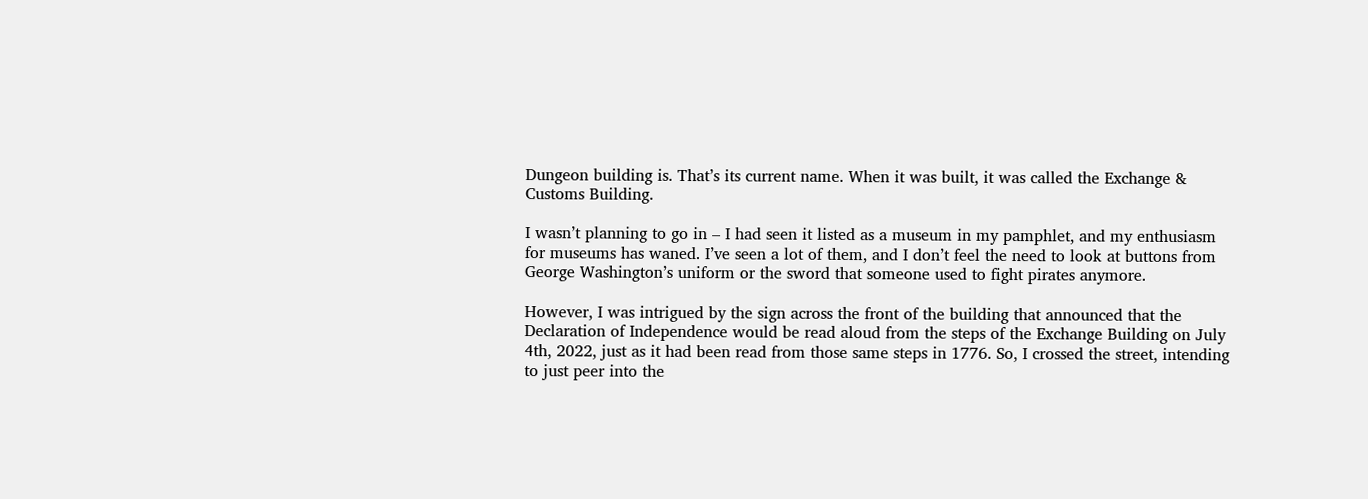Dungeon building is. That’s its current name. When it was built, it was called the Exchange & Customs Building.

I wasn’t planning to go in – I had seen it listed as a museum in my pamphlet, and my enthusiasm for museums has waned. I’ve seen a lot of them, and I don’t feel the need to look at buttons from George Washington’s uniform or the sword that someone used to fight pirates anymore.

However, I was intrigued by the sign across the front of the building that announced that the Declaration of Independence would be read aloud from the steps of the Exchange Building on July 4th, 2022, just as it had been read from those same steps in 1776. So, I crossed the street, intending to just peer into the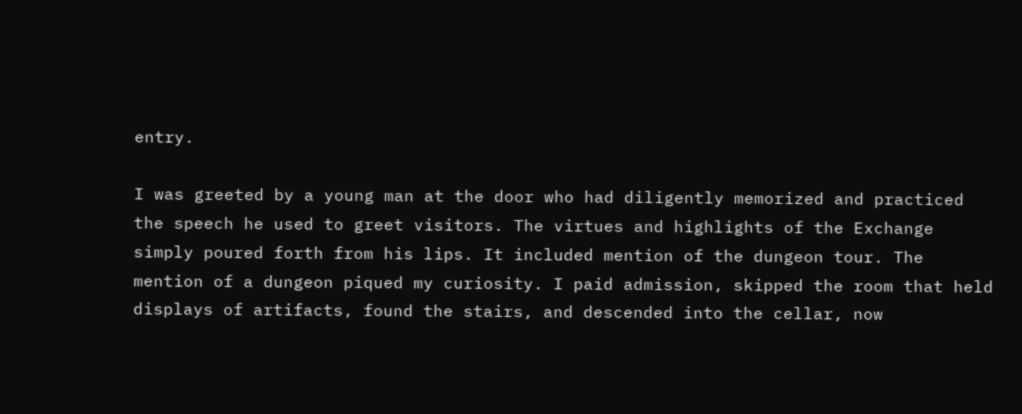entry.

I was greeted by a young man at the door who had diligently memorized and practiced the speech he used to greet visitors. The virtues and highlights of the Exchange simply poured forth from his lips. It included mention of the dungeon tour. The mention of a dungeon piqued my curiosity. I paid admission, skipped the room that held displays of artifacts, found the stairs, and descended into the cellar, now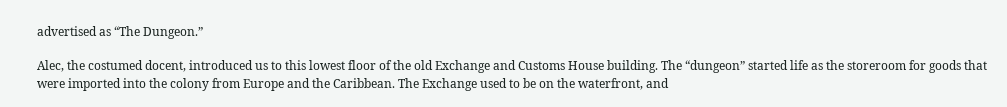advertised as “The Dungeon.”

Alec, the costumed docent, introduced us to this lowest floor of the old Exchange and Customs House building. The “dungeon” started life as the storeroom for goods that were imported into the colony from Europe and the Caribbean. The Exchange used to be on the waterfront, and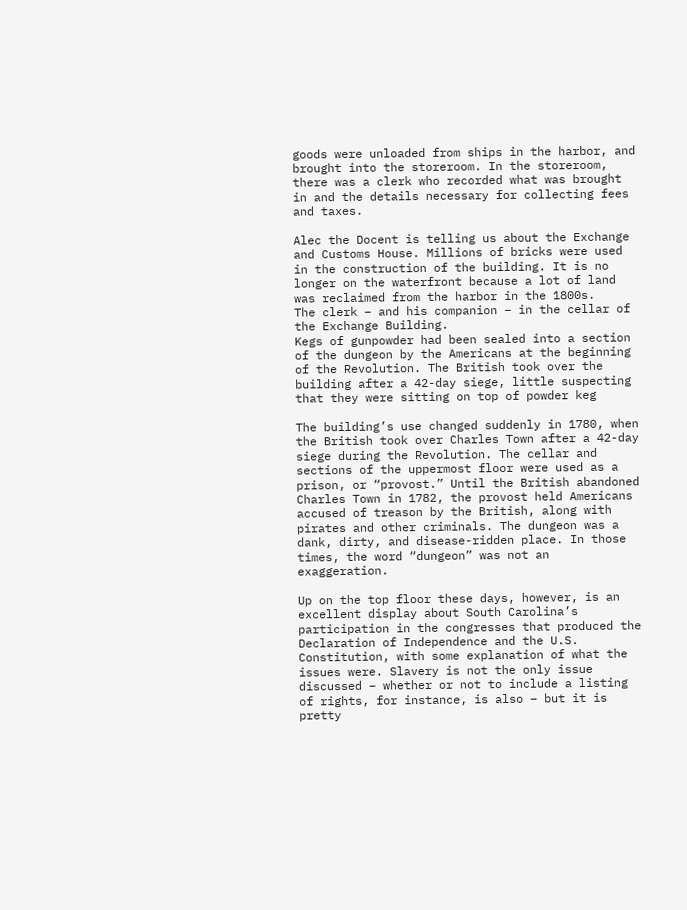goods were unloaded from ships in the harbor, and brought into the storeroom. In the storeroom, there was a clerk who recorded what was brought in and the details necessary for collecting fees and taxes.

Alec the Docent is telling us about the Exchange and Customs House. Millions of bricks were used in the construction of the building. It is no longer on the waterfront because a lot of land was reclaimed from the harbor in the 1800s.
The clerk – and his companion – in the cellar of the Exchange Building.
Kegs of gunpowder had been sealed into a section of the dungeon by the Americans at the beginning of the Revolution. The British took over the building after a 42-day siege, little suspecting that they were sitting on top of powder keg

The building’s use changed suddenly in 1780, when the British took over Charles Town after a 42-day siege during the Revolution. The cellar and sections of the uppermost floor were used as a prison, or “provost.” Until the British abandoned Charles Town in 1782, the provost held Americans accused of treason by the British, along with pirates and other criminals. The dungeon was a dank, dirty, and disease-ridden place. In those times, the word “dungeon” was not an exaggeration.

Up on the top floor these days, however, is an excellent display about South Carolina’s participation in the congresses that produced the Declaration of Independence and the U.S. Constitution, with some explanation of what the issues were. Slavery is not the only issue discussed – whether or not to include a listing of rights, for instance, is also – but it is pretty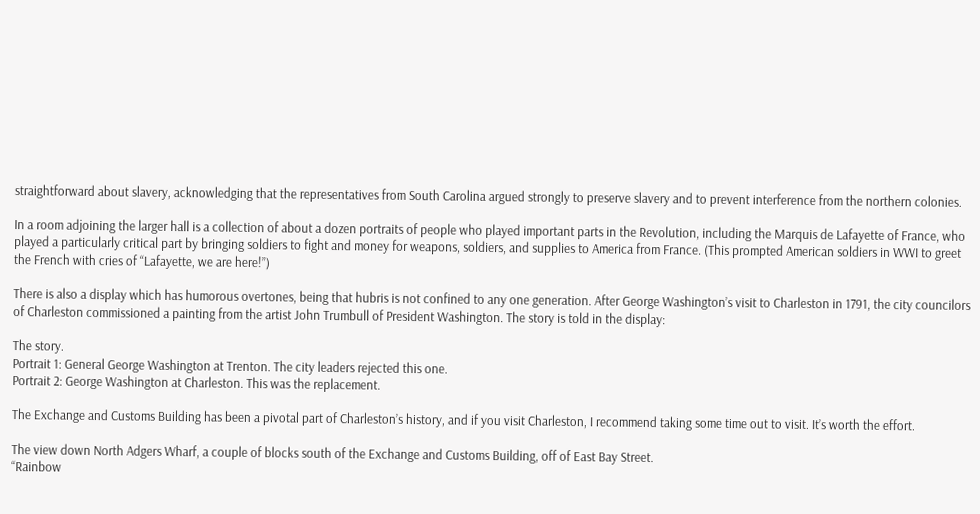straightforward about slavery, acknowledging that the representatives from South Carolina argued strongly to preserve slavery and to prevent interference from the northern colonies.

In a room adjoining the larger hall is a collection of about a dozen portraits of people who played important parts in the Revolution, including the Marquis de Lafayette of France, who played a particularly critical part by bringing soldiers to fight and money for weapons, soldiers, and supplies to America from France. (This prompted American soldiers in WWI to greet the French with cries of “Lafayette, we are here!”)

There is also a display which has humorous overtones, being that hubris is not confined to any one generation. After George Washington’s visit to Charleston in 1791, the city councilors of Charleston commissioned a painting from the artist John Trumbull of President Washington. The story is told in the display:

The story.
Portrait 1: General George Washington at Trenton. The city leaders rejected this one.
Portrait 2: George Washington at Charleston. This was the replacement.

The Exchange and Customs Building has been a pivotal part of Charleston’s history, and if you visit Charleston, I recommend taking some time out to visit. It’s worth the effort.

The view down North Adgers Wharf, a couple of blocks south of the Exchange and Customs Building, off of East Bay Street.
“Rainbow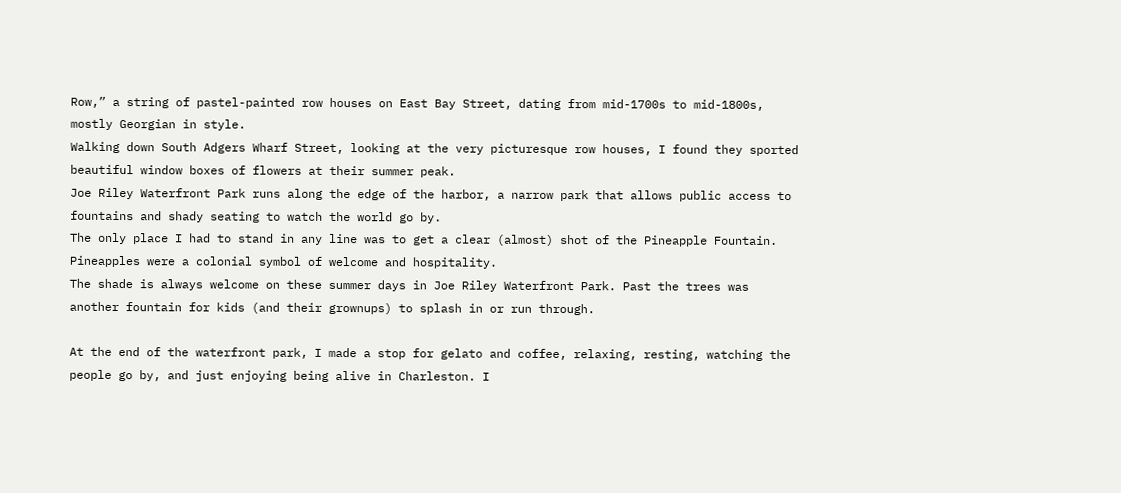Row,” a string of pastel-painted row houses on East Bay Street, dating from mid-1700s to mid-1800s, mostly Georgian in style.
Walking down South Adgers Wharf Street, looking at the very picturesque row houses, I found they sported beautiful window boxes of flowers at their summer peak.
Joe Riley Waterfront Park runs along the edge of the harbor, a narrow park that allows public access to fountains and shady seating to watch the world go by.
The only place I had to stand in any line was to get a clear (almost) shot of the Pineapple Fountain. Pineapples were a colonial symbol of welcome and hospitality.
The shade is always welcome on these summer days in Joe Riley Waterfront Park. Past the trees was another fountain for kids (and their grownups) to splash in or run through.

At the end of the waterfront park, I made a stop for gelato and coffee, relaxing, resting, watching the people go by, and just enjoying being alive in Charleston. I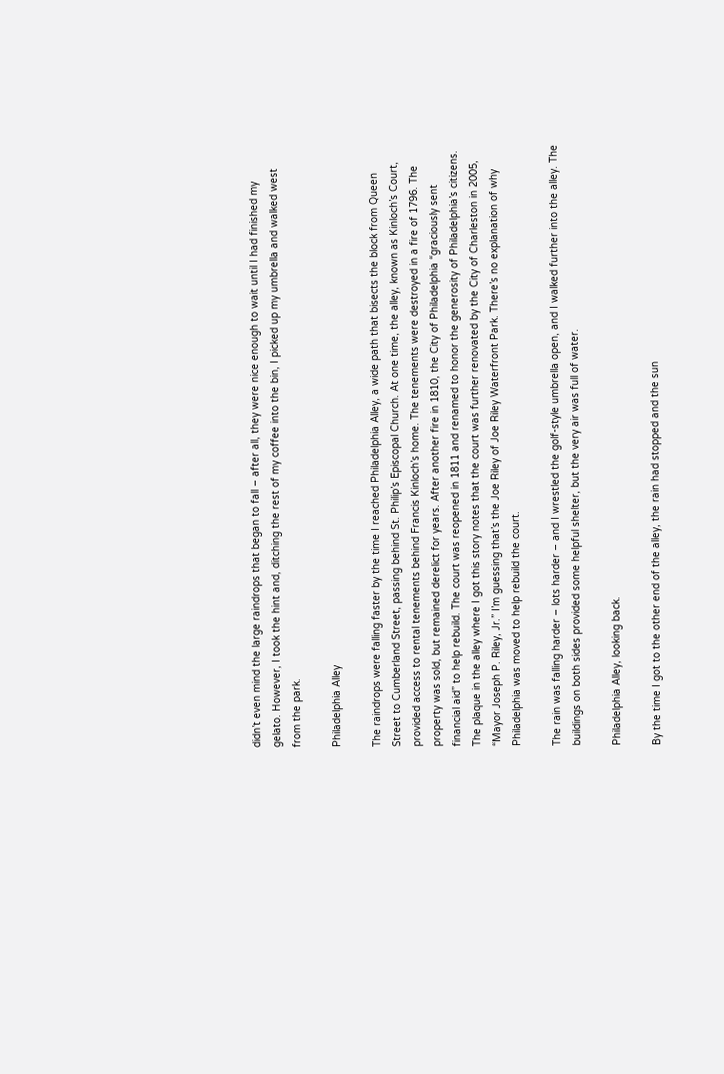didn’t even mind the large raindrops that began to fall – after all, they were nice enough to wait until I had finished my gelato. However, I took the hint and, ditching the rest of my coffee into the bin, I picked up my umbrella and walked west from the park.

Philadelphia Alley

The raindrops were falling faster by the time I reached Philadelphia Alley, a wide path that bisects the block from Queen Street to Cumberland Street, passing behind St. Philip’s Episcopal Church. At one time, the alley, known as Kinloch’s Court, provided access to rental tenements behind Francis Kinloch’s home. The tenements were destroyed in a fire of 1796. The property was sold, but remained derelict for years. After another fire in 1810, the City of Philadelphia “graciously sent financial aid” to help rebuild. The court was reopened in 1811 and renamed to honor the generosity of Philadelphia’s citizens. The plaque in the alley where I got this story notes that the court was further renovated by the City of Charleston in 2005, “Mayor Joseph P. Riley, Jr.” I’m guessing that’s the Joe Riley of Joe Riley Waterfront Park. There’s no explanation of why Philadelphia was moved to help rebuild the court.

The rain was falling harder – lots harder – and I wrestled the golf-style umbrella open, and I walked further into the alley. The buildings on both sides provided some helpful shelter, but the very air was full of water.

Philadelphia Alley, looking back.

By the time I got to the other end of the alley, the rain had stopped and the sun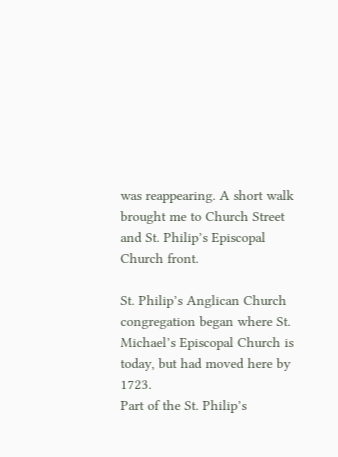was reappearing. A short walk brought me to Church Street and St. Philip’s Episcopal Church front.

St. Philip’s Anglican Church congregation began where St. Michael’s Episcopal Church is today, but had moved here by 1723.
Part of the St. Philip’s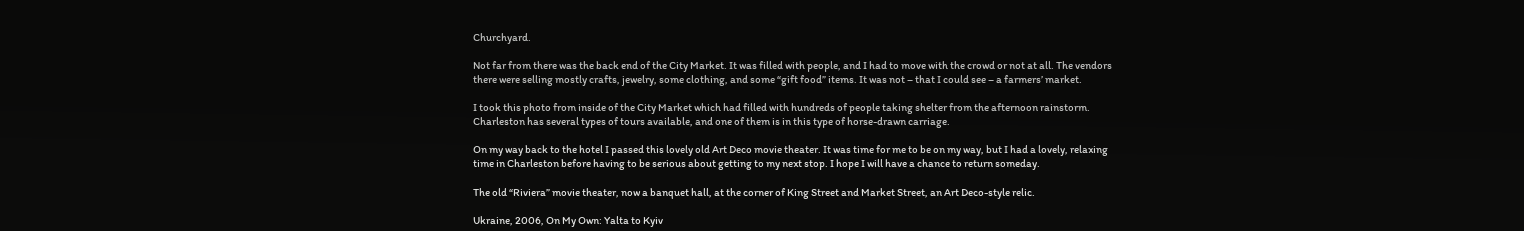Churchyard.

Not far from there was the back end of the City Market. It was filled with people, and I had to move with the crowd or not at all. The vendors there were selling mostly crafts, jewelry, some clothing, and some “gift food” items. It was not – that I could see – a farmers’ market.

I took this photo from inside of the City Market which had filled with hundreds of people taking shelter from the afternoon rainstorm. Charleston has several types of tours available, and one of them is in this type of horse-drawn carriage.

On my way back to the hotel I passed this lovely old Art Deco movie theater. It was time for me to be on my way, but I had a lovely, relaxing time in Charleston before having to be serious about getting to my next stop. I hope I will have a chance to return someday.

The old “Riviera” movie theater, now a banquet hall, at the corner of King Street and Market Street, an Art Deco-style relic.

Ukraine, 2006, On My Own: Yalta to Kyiv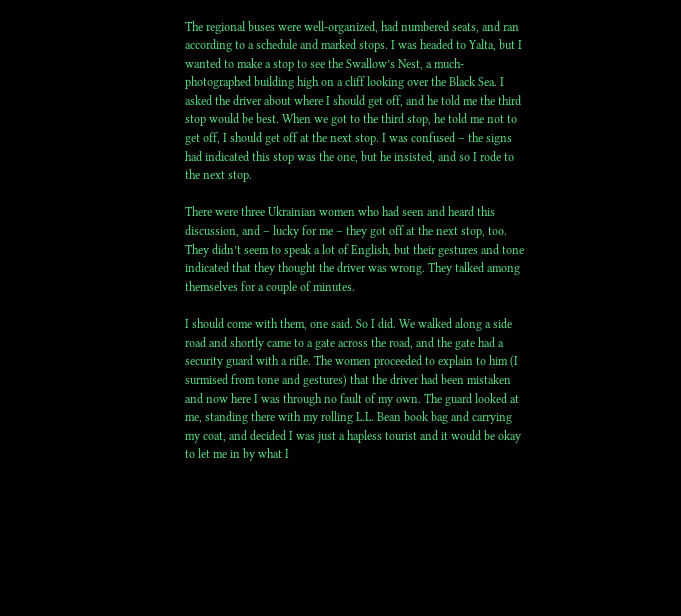The regional buses were well-organized, had numbered seats, and ran according to a schedule and marked stops. I was headed to Yalta, but I wanted to make a stop to see the Swallow’s Nest, a much-photographed building high on a cliff looking over the Black Sea. I asked the driver about where I should get off, and he told me the third stop would be best. When we got to the third stop, he told me not to get off, I should get off at the next stop. I was confused – the signs had indicated this stop was the one, but he insisted, and so I rode to the next stop.

There were three Ukrainian women who had seen and heard this discussion, and – lucky for me – they got off at the next stop, too. They didn’t seem to speak a lot of English, but their gestures and tone indicated that they thought the driver was wrong. They talked among themselves for a couple of minutes.

I should come with them, one said. So I did. We walked along a side road and shortly came to a gate across the road, and the gate had a security guard with a rifle. The women proceeded to explain to him (I surmised from tone and gestures) that the driver had been mistaken and now here I was through no fault of my own. The guard looked at me, standing there with my rolling L.L. Bean book bag and carrying my coat, and decided I was just a hapless tourist and it would be okay to let me in by what I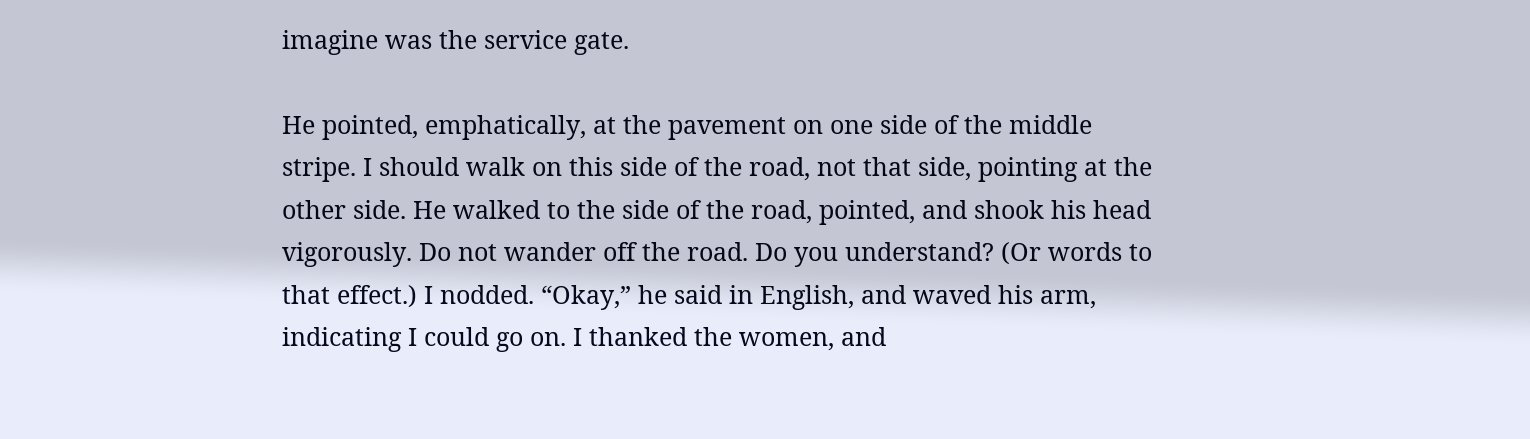imagine was the service gate.

He pointed, emphatically, at the pavement on one side of the middle stripe. I should walk on this side of the road, not that side, pointing at the other side. He walked to the side of the road, pointed, and shook his head vigorously. Do not wander off the road. Do you understand? (Or words to that effect.) I nodded. “Okay,” he said in English, and waved his arm, indicating I could go on. I thanked the women, and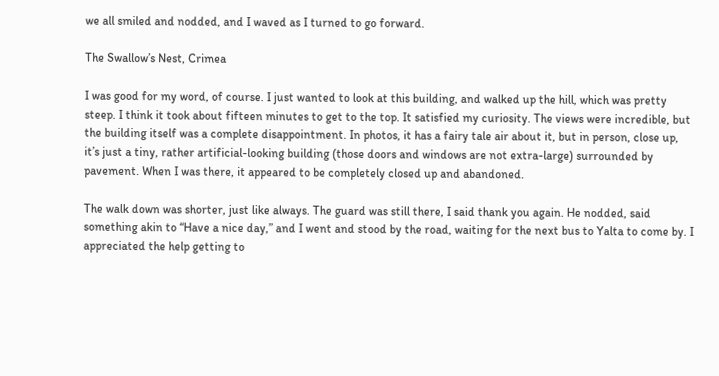we all smiled and nodded, and I waved as I turned to go forward.

The Swallow’s Nest, Crimea

I was good for my word, of course. I just wanted to look at this building, and walked up the hill, which was pretty steep. I think it took about fifteen minutes to get to the top. It satisfied my curiosity. The views were incredible, but the building itself was a complete disappointment. In photos, it has a fairy tale air about it, but in person, close up, it’s just a tiny, rather artificial-looking building (those doors and windows are not extra-large) surrounded by pavement. When I was there, it appeared to be completely closed up and abandoned.

The walk down was shorter, just like always. The guard was still there, I said thank you again. He nodded, said something akin to “Have a nice day,” and I went and stood by the road, waiting for the next bus to Yalta to come by. I appreciated the help getting to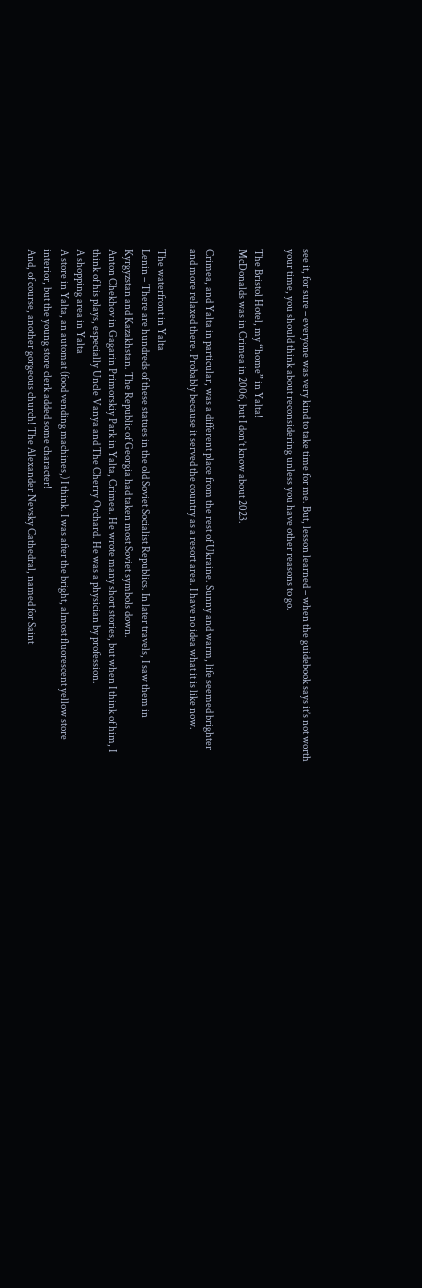see it, for sure – everyone was very kind to take time for me. But, lesson learned – when the guidebook says it’s not worth your time, you should think about reconsidering unless you have other reasons to go.

The Bristol Hotel, my “home” in Yalta!
McDonalds was in Crimea in 2006, but I don’t know about 2023.

Crimea, and Yalta in particular, was a different place from the rest of Ukraine. Sunny and warm, life seemed brighter and more relaxed there. Probably because it served the country as a resort area. I have no idea what it is like now.

The waterfront in Yalta
Lenin – There are hundreds of these statues in the old Soviet Socialist Republics. In later travels, I saw them in Kyrgyzstan and Kazakhstan. The Republic of Georgia had taken most Soviet symbols down.
Anton Chekhov in Gagarin Primorskiy Park in Yalta, Crimea. He wrote many short stories, but when I think of him, I think of his plays, especially Uncle Vanya and The Cherry Orchard. He was a physician by profession.
A shopping area in Yalta
A store in Yalta, an automat (food vending machines,) I think. I was after the bright, almost fluorescent yellow store interior, but the young store clerk added some character!
And, of course, another gorgeous church! The Alexander Nevsky Cathedral, named for Saint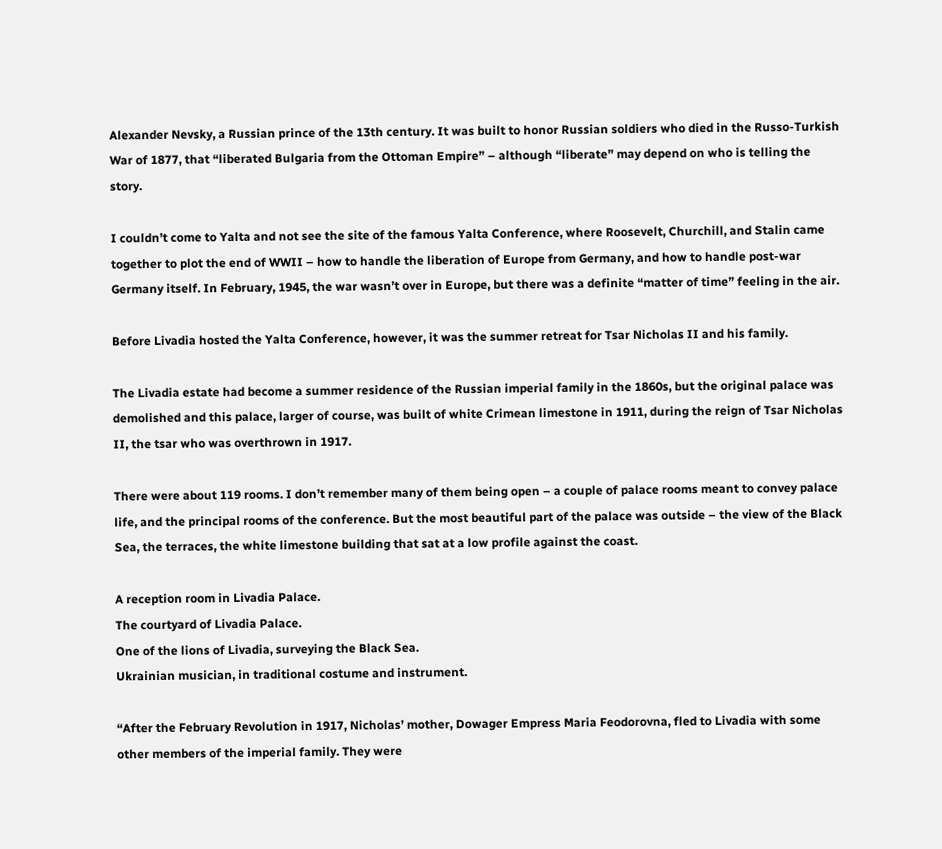Alexander Nevsky, a Russian prince of the 13th century. It was built to honor Russian soldiers who died in the Russo-Turkish War of 1877, that “liberated Bulgaria from the Ottoman Empire” – although “liberate” may depend on who is telling the story.

I couldn’t come to Yalta and not see the site of the famous Yalta Conference, where Roosevelt, Churchill, and Stalin came together to plot the end of WWII – how to handle the liberation of Europe from Germany, and how to handle post-war Germany itself. In February, 1945, the war wasn’t over in Europe, but there was a definite “matter of time” feeling in the air.

Before Livadia hosted the Yalta Conference, however, it was the summer retreat for Tsar Nicholas II and his family.

The Livadia estate had become a summer residence of the Russian imperial family in the 1860s, but the original palace was demolished and this palace, larger of course, was built of white Crimean limestone in 1911, during the reign of Tsar Nicholas II, the tsar who was overthrown in 1917.

There were about 119 rooms. I don’t remember many of them being open – a couple of palace rooms meant to convey palace life, and the principal rooms of the conference. But the most beautiful part of the palace was outside – the view of the Black Sea, the terraces, the white limestone building that sat at a low profile against the coast.

A reception room in Livadia Palace.
The courtyard of Livadia Palace.
One of the lions of Livadia, surveying the Black Sea.
Ukrainian musician, in traditional costume and instrument.

“After the February Revolution in 1917, Nicholas’ mother, Dowager Empress Maria Feodorovna, fled to Livadia with some other members of the imperial family. They were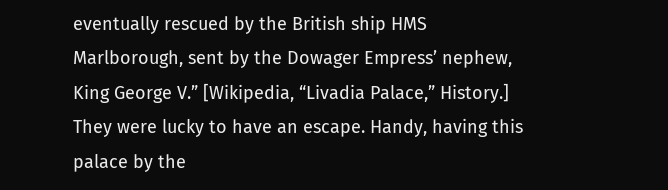eventually rescued by the British ship HMS Marlborough, sent by the Dowager Empress’ nephew, King George V.” [Wikipedia, “Livadia Palace,” History.] They were lucky to have an escape. Handy, having this palace by the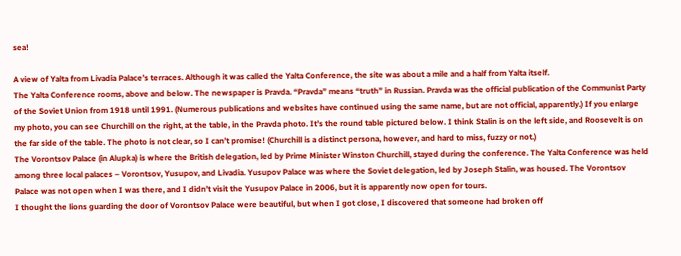sea!

A view of Yalta from Livadia Palace’s terraces. Although it was called the Yalta Conference, the site was about a mile and a half from Yalta itself.
The Yalta Conference rooms, above and below. The newspaper is Pravda. “Pravda” means “truth” in Russian. Pravda was the official publication of the Communist Party of the Soviet Union from 1918 until 1991. (Numerous publications and websites have continued using the same name, but are not official, apparently.) If you enlarge my photo, you can see Churchill on the right, at the table, in the Pravda photo. It’s the round table pictured below. I think Stalin is on the left side, and Roosevelt is on the far side of the table. The photo is not clear, so I can’t promise! (Churchill is a distinct persona, however, and hard to miss, fuzzy or not.)
The Vorontsov Palace (in Alupka) is where the British delegation, led by Prime Minister Winston Churchill, stayed during the conference. The Yalta Conference was held among three local palaces – Vorontsov, Yusupov, and Livadia. Yusupov Palace was where the Soviet delegation, led by Joseph Stalin, was housed. The Vorontsov Palace was not open when I was there, and I didn’t visit the Yusupov Palace in 2006, but it is apparently now open for tours.
I thought the lions guarding the door of Vorontsov Palace were beautiful, but when I got close, I discovered that someone had broken off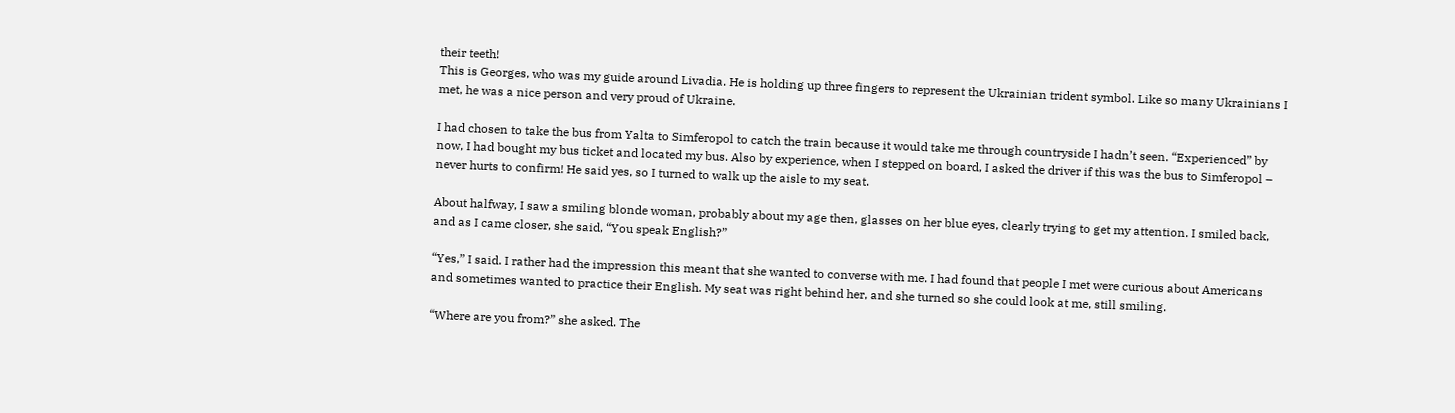their teeth!
This is Georges, who was my guide around Livadia. He is holding up three fingers to represent the Ukrainian trident symbol. Like so many Ukrainians I met, he was a nice person and very proud of Ukraine.

I had chosen to take the bus from Yalta to Simferopol to catch the train because it would take me through countryside I hadn’t seen. “Experienced” by now, I had bought my bus ticket and located my bus. Also by experience, when I stepped on board, I asked the driver if this was the bus to Simferopol – never hurts to confirm! He said yes, so I turned to walk up the aisle to my seat.

About halfway, I saw a smiling blonde woman, probably about my age then, glasses on her blue eyes, clearly trying to get my attention. I smiled back, and as I came closer, she said, “You speak English?”

“Yes,” I said. I rather had the impression this meant that she wanted to converse with me. I had found that people I met were curious about Americans and sometimes wanted to practice their English. My seat was right behind her, and she turned so she could look at me, still smiling.

“Where are you from?” she asked. The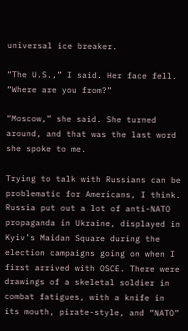universal ice breaker.

“The U.S.,” I said. Her face fell. “Where are you from?”

“Moscow,” she said. She turned around, and that was the last word she spoke to me.

Trying to talk with Russians can be problematic for Americans, I think. Russia put out a lot of anti-NATO propaganda in Ukraine, displayed in Kyiv’s Maidan Square during the election campaigns going on when I first arrived with OSCE. There were drawings of a skeletal soldier in combat fatigues, with a knife in its mouth, pirate-style, and “NATO”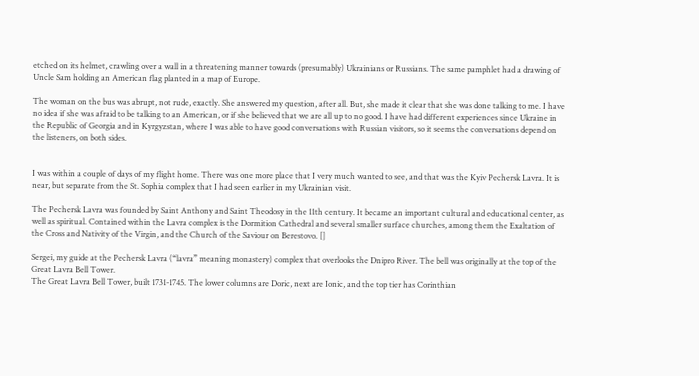etched on its helmet, crawling over a wall in a threatening manner towards (presumably) Ukrainians or Russians. The same pamphlet had a drawing of Uncle Sam holding an American flag planted in a map of Europe.

The woman on the bus was abrupt, not rude, exactly. She answered my question, after all. But, she made it clear that she was done talking to me. I have no idea if she was afraid to be talking to an American, or if she believed that we are all up to no good. I have had different experiences since Ukraine in the Republic of Georgia and in Kyrgyzstan, where I was able to have good conversations with Russian visitors, so it seems the conversations depend on the listeners, on both sides.


I was within a couple of days of my flight home. There was one more place that I very much wanted to see, and that was the Kyiv Pechersk Lavra. It is near, but separate from the St. Sophia complex that I had seen earlier in my Ukrainian visit.

The Pechersk Lavra was founded by Saint Anthony and Saint Theodosy in the 11th century. It became an important cultural and educational center, as well as spiritual. Contained within the Lavra complex is the Dormition Cathedral and several smaller surface churches, among them the Exaltation of the Cross and Nativity of the Virgin, and the Church of the Saviour on Berestovo. []

Sergei, my guide at the Pechersk Lavra (“lavra” meaning monastery) complex that overlooks the Dnipro River. The bell was originally at the top of the Great Lavra Bell Tower.
The Great Lavra Bell Tower, built 1731-1745. The lower columns are Doric, next are Ionic, and the top tier has Corinthian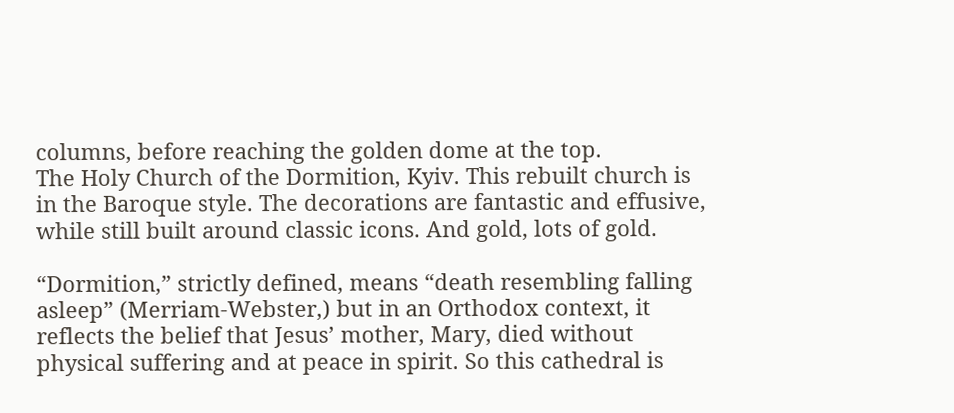columns, before reaching the golden dome at the top.
The Holy Church of the Dormition, Kyiv. This rebuilt church is in the Baroque style. The decorations are fantastic and effusive, while still built around classic icons. And gold, lots of gold.

“Dormition,” strictly defined, means “death resembling falling asleep” (Merriam-Webster,) but in an Orthodox context, it reflects the belief that Jesus’ mother, Mary, died without physical suffering and at peace in spirit. So this cathedral is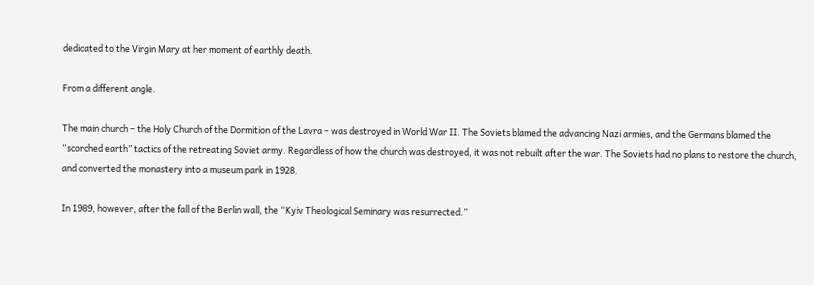dedicated to the Virgin Mary at her moment of earthly death.

From a different angle.

The main church – the Holy Church of the Dormition of the Lavra – was destroyed in World War II. The Soviets blamed the advancing Nazi armies, and the Germans blamed the “scorched earth” tactics of the retreating Soviet army. Regardless of how the church was destroyed, it was not rebuilt after the war. The Soviets had no plans to restore the church, and converted the monastery into a museum park in 1928.

In 1989, however, after the fall of the Berlin wall, the “Kyiv Theological Seminary was resurrected.”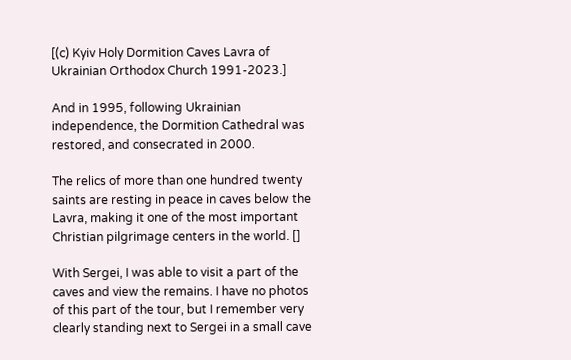[(c) Kyiv Holy Dormition Caves Lavra of Ukrainian Orthodox Church 1991-2023.]

And in 1995, following Ukrainian independence, the Dormition Cathedral was restored, and consecrated in 2000.

The relics of more than one hundred twenty saints are resting in peace in caves below the Lavra, making it one of the most important Christian pilgrimage centers in the world. []

With Sergei, I was able to visit a part of the caves and view the remains. I have no photos of this part of the tour, but I remember very clearly standing next to Sergei in a small cave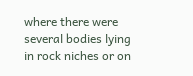where there were several bodies lying in rock niches or on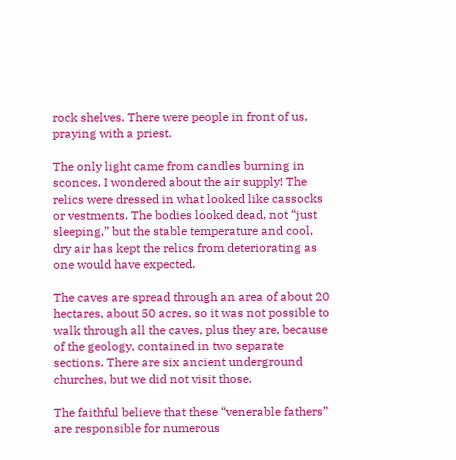rock shelves. There were people in front of us, praying with a priest.

The only light came from candles burning in sconces. I wondered about the air supply! The relics were dressed in what looked like cassocks or vestments. The bodies looked dead, not “just sleeping,” but the stable temperature and cool, dry air has kept the relics from deteriorating as one would have expected.

The caves are spread through an area of about 20 hectares, about 50 acres, so it was not possible to walk through all the caves, plus they are, because of the geology, contained in two separate sections. There are six ancient underground churches, but we did not visit those.

The faithful believe that these “venerable fathers” are responsible for numerous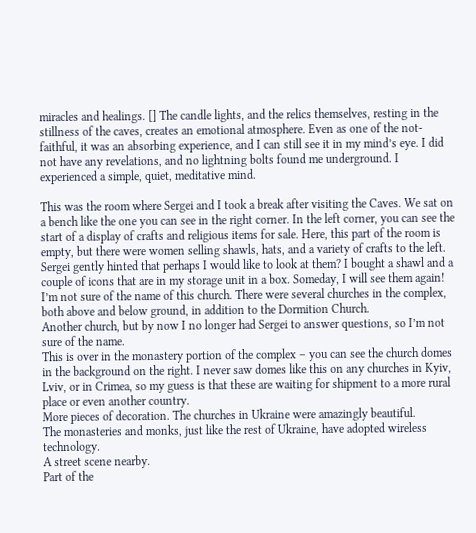miracles and healings. [] The candle lights, and the relics themselves, resting in the stillness of the caves, creates an emotional atmosphere. Even as one of the not-faithful, it was an absorbing experience, and I can still see it in my mind’s eye. I did not have any revelations, and no lightning bolts found me underground. I experienced a simple, quiet, meditative mind.

This was the room where Sergei and I took a break after visiting the Caves. We sat on a bench like the one you can see in the right corner. In the left corner, you can see the start of a display of crafts and religious items for sale. Here, this part of the room is empty, but there were women selling shawls, hats, and a variety of crafts to the left. Sergei gently hinted that perhaps I would like to look at them? I bought a shawl and a couple of icons that are in my storage unit in a box. Someday, I will see them again!
I’m not sure of the name of this church. There were several churches in the complex, both above and below ground, in addition to the Dormition Church.
Another church, but by now I no longer had Sergei to answer questions, so I’m not sure of the name.
This is over in the monastery portion of the complex – you can see the church domes in the background on the right. I never saw domes like this on any churches in Kyiv, Lviv, or in Crimea, so my guess is that these are waiting for shipment to a more rural place or even another country.
More pieces of decoration. The churches in Ukraine were amazingly beautiful.
The monasteries and monks, just like the rest of Ukraine, have adopted wireless technology.
A street scene nearby.
Part of the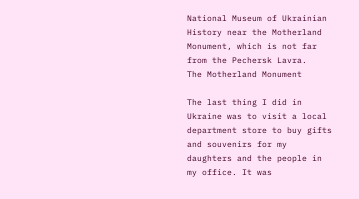National Museum of Ukrainian History near the Motherland Monument, which is not far from the Pechersk Lavra.
The Motherland Monument

The last thing I did in Ukraine was to visit a local department store to buy gifts and souvenirs for my daughters and the people in my office. It was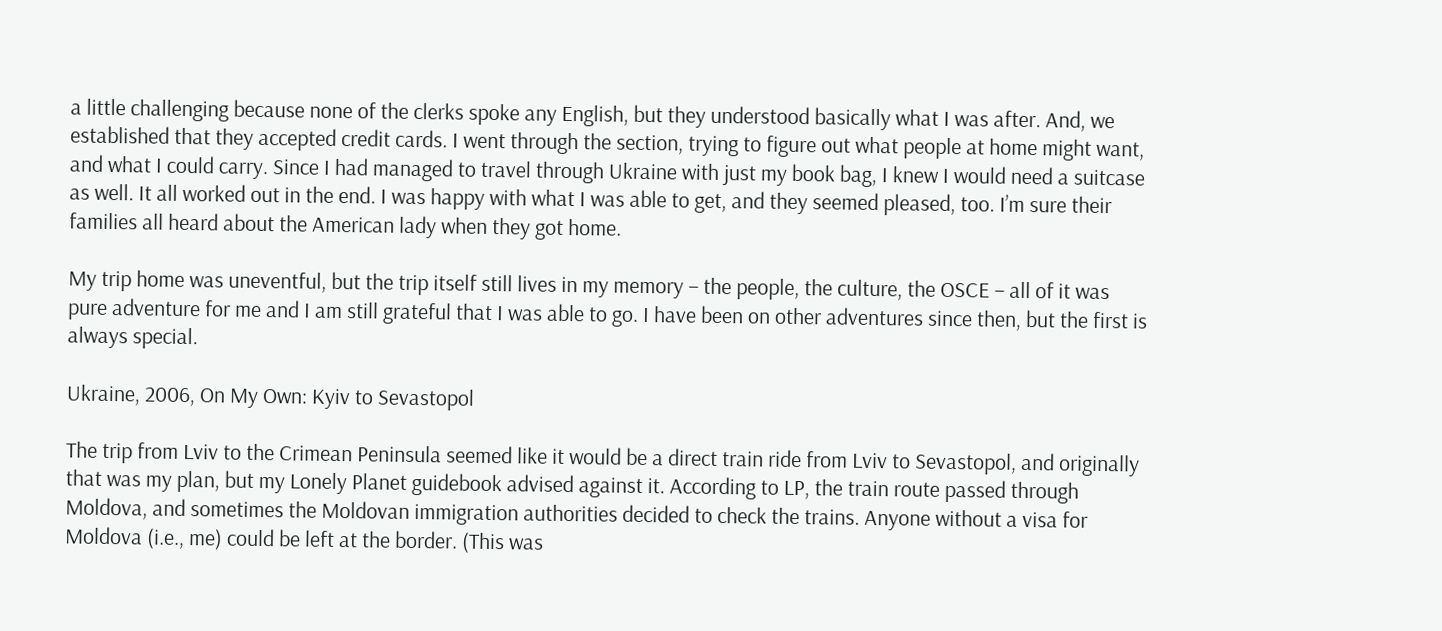a little challenging because none of the clerks spoke any English, but they understood basically what I was after. And, we established that they accepted credit cards. I went through the section, trying to figure out what people at home might want, and what I could carry. Since I had managed to travel through Ukraine with just my book bag, I knew I would need a suitcase as well. It all worked out in the end. I was happy with what I was able to get, and they seemed pleased, too. I’m sure their families all heard about the American lady when they got home.

My trip home was uneventful, but the trip itself still lives in my memory – the people, the culture, the OSCE – all of it was pure adventure for me and I am still grateful that I was able to go. I have been on other adventures since then, but the first is always special.

Ukraine, 2006, On My Own: Kyiv to Sevastopol

The trip from Lviv to the Crimean Peninsula seemed like it would be a direct train ride from Lviv to Sevastopol, and originally that was my plan, but my Lonely Planet guidebook advised against it. According to LP, the train route passed through Moldova, and sometimes the Moldovan immigration authorities decided to check the trains. Anyone without a visa for Moldova (i.e., me) could be left at the border. (This was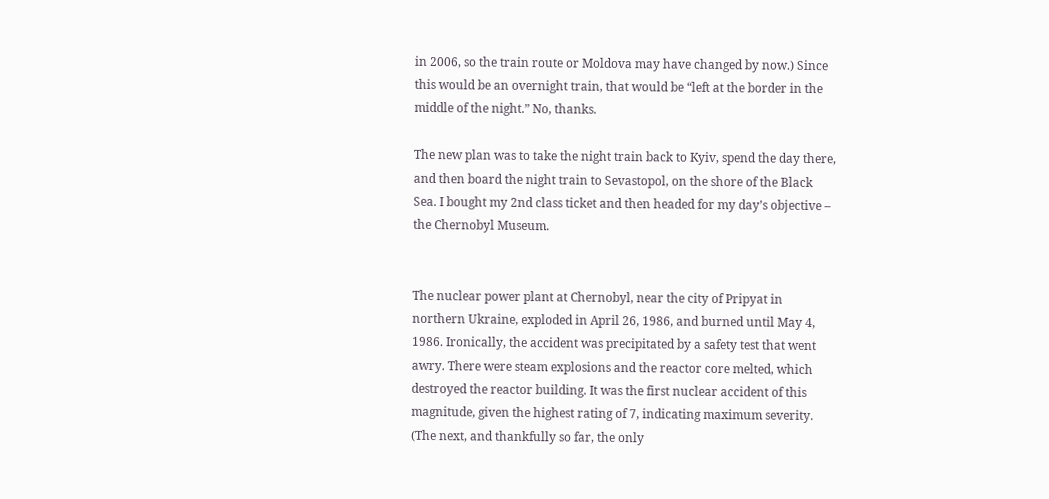in 2006, so the train route or Moldova may have changed by now.) Since this would be an overnight train, that would be “left at the border in the middle of the night.” No, thanks.

The new plan was to take the night train back to Kyiv, spend the day there, and then board the night train to Sevastopol, on the shore of the Black Sea. I bought my 2nd class ticket and then headed for my day’s objective – the Chernobyl Museum.


The nuclear power plant at Chernobyl, near the city of Pripyat in northern Ukraine, exploded in April 26, 1986, and burned until May 4, 1986. Ironically, the accident was precipitated by a safety test that went awry. There were steam explosions and the reactor core melted, which destroyed the reactor building. It was the first nuclear accident of this magnitude, given the highest rating of 7, indicating maximum severity. (The next, and thankfully so far, the only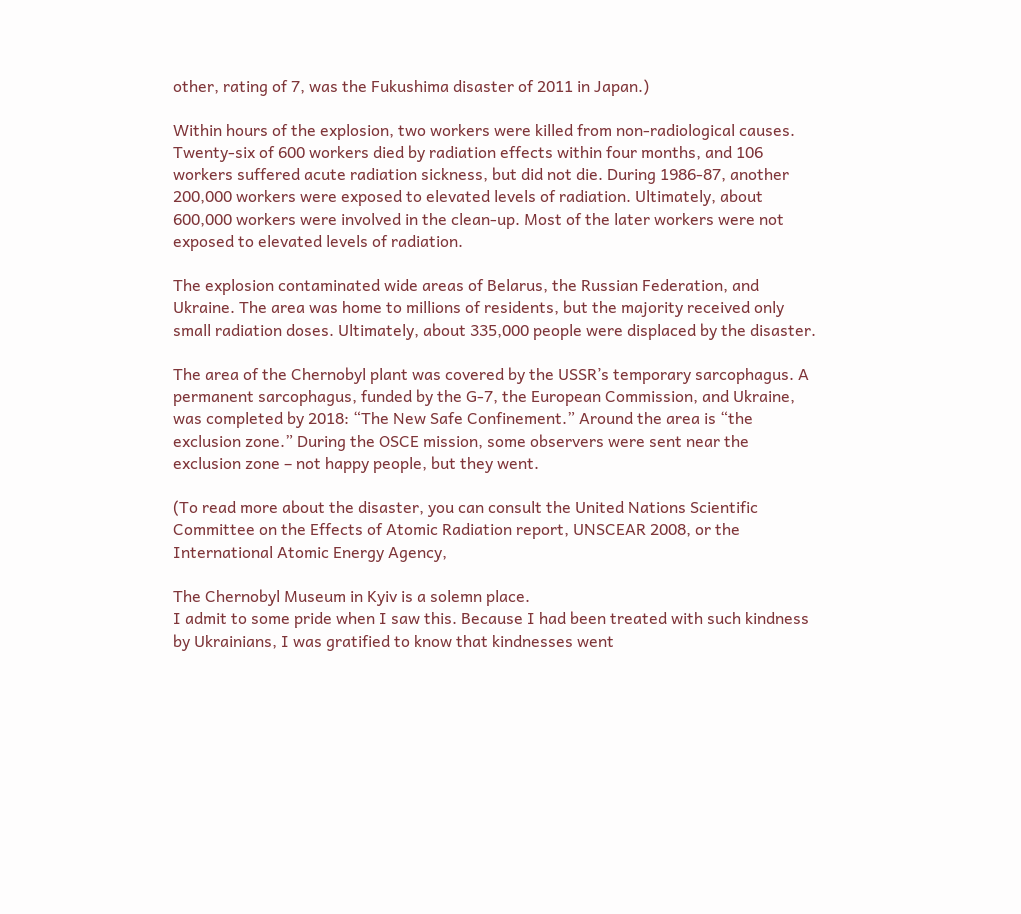other, rating of 7, was the Fukushima disaster of 2011 in Japan.)

Within hours of the explosion, two workers were killed from non-radiological causes. Twenty-six of 600 workers died by radiation effects within four months, and 106 workers suffered acute radiation sickness, but did not die. During 1986-87, another 200,000 workers were exposed to elevated levels of radiation. Ultimately, about 600,000 workers were involved in the clean-up. Most of the later workers were not exposed to elevated levels of radiation.

The explosion contaminated wide areas of Belarus, the Russian Federation, and Ukraine. The area was home to millions of residents, but the majority received only small radiation doses. Ultimately, about 335,000 people were displaced by the disaster.

The area of the Chernobyl plant was covered by the USSR’s temporary sarcophagus. A permanent sarcophagus, funded by the G-7, the European Commission, and Ukraine, was completed by 2018: “The New Safe Confinement.” Around the area is “the exclusion zone.” During the OSCE mission, some observers were sent near the exclusion zone – not happy people, but they went.

(To read more about the disaster, you can consult the United Nations Scientific Committee on the Effects of Atomic Radiation report, UNSCEAR 2008, or the International Atomic Energy Agency,

The Chernobyl Museum in Kyiv is a solemn place.
I admit to some pride when I saw this. Because I had been treated with such kindness by Ukrainians, I was gratified to know that kindnesses went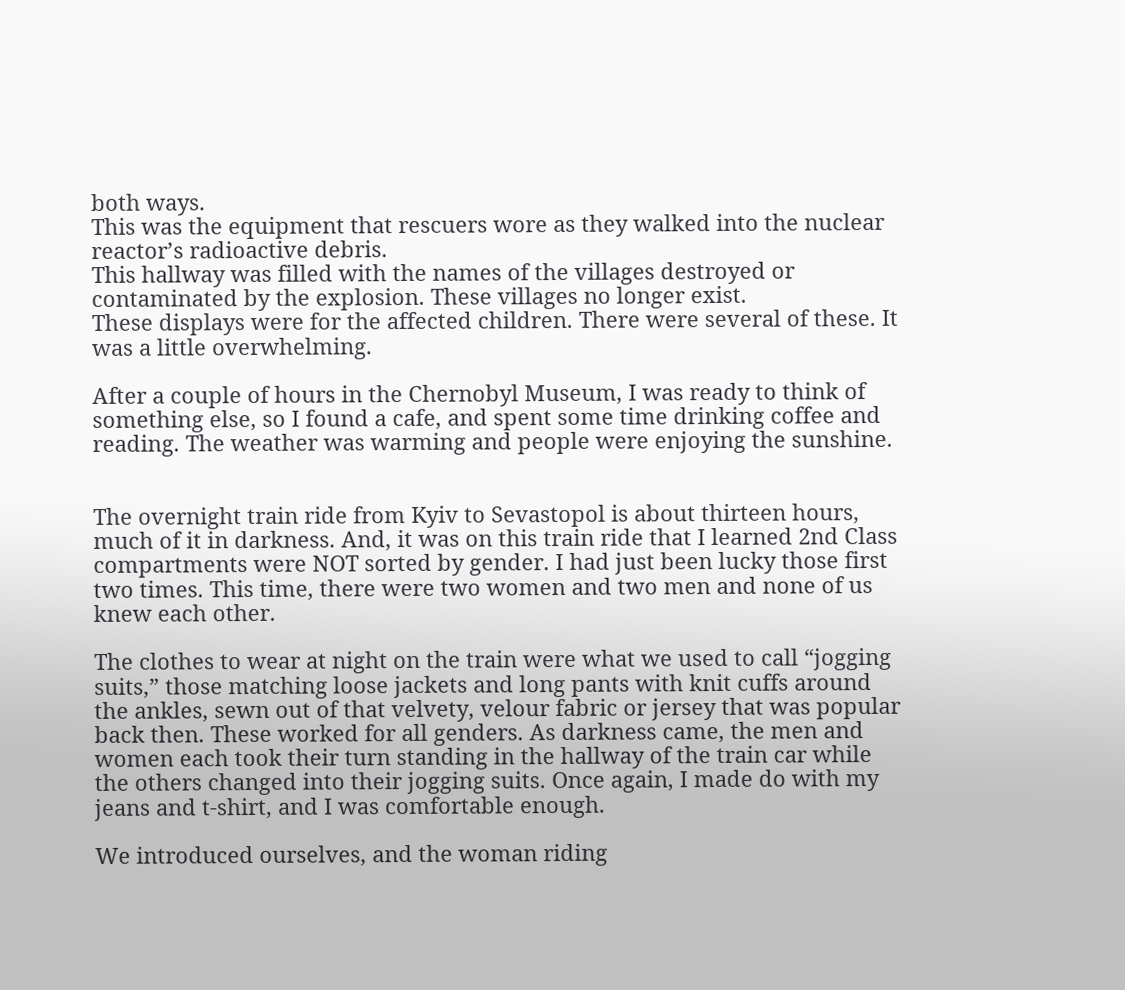both ways.
This was the equipment that rescuers wore as they walked into the nuclear reactor’s radioactive debris.
This hallway was filled with the names of the villages destroyed or contaminated by the explosion. These villages no longer exist.
These displays were for the affected children. There were several of these. It was a little overwhelming.

After a couple of hours in the Chernobyl Museum, I was ready to think of something else, so I found a cafe, and spent some time drinking coffee and reading. The weather was warming and people were enjoying the sunshine.


The overnight train ride from Kyiv to Sevastopol is about thirteen hours, much of it in darkness. And, it was on this train ride that I learned 2nd Class compartments were NOT sorted by gender. I had just been lucky those first two times. This time, there were two women and two men and none of us knew each other.

The clothes to wear at night on the train were what we used to call “jogging suits,” those matching loose jackets and long pants with knit cuffs around the ankles, sewn out of that velvety, velour fabric or jersey that was popular back then. These worked for all genders. As darkness came, the men and women each took their turn standing in the hallway of the train car while the others changed into their jogging suits. Once again, I made do with my jeans and t-shirt, and I was comfortable enough.

We introduced ourselves, and the woman riding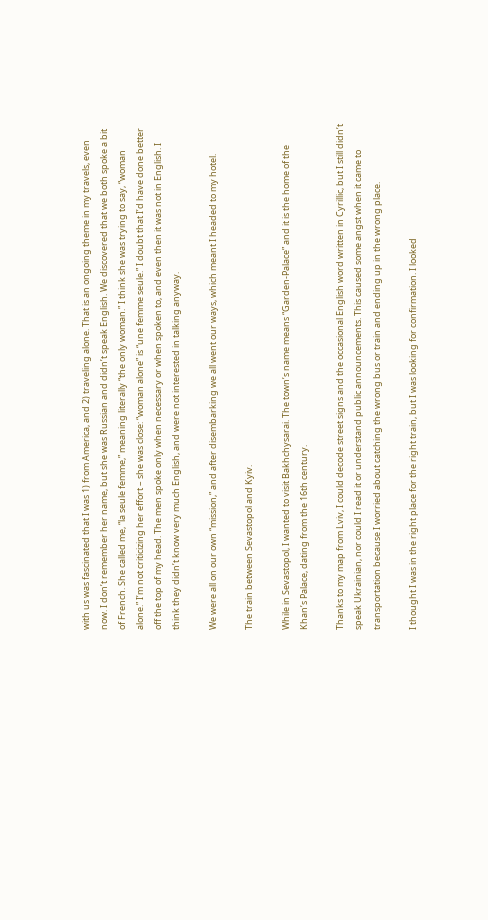with us was fascinated that I was 1) from America, and 2) traveling alone. That is an ongoing theme in my travels, even now. I don’t remember her name, but she was Russian and didn’t speak English. We discovered that we both spoke a bit of French. She called me, “la seule femme,” meaning literally “the only woman.” I think she was trying to say, “woman alone.” I’m not criticizing her effort – she was close: “woman alone” is “une femme seule.” I doubt that I’d have done better off the top of my head. The men spoke only when necessary or when spoken to, and even then it was not in English. I think they didn’t know very much English, and were not interested in talking anyway.

We were all on our own “mission,” and after disembarking we all went our ways, which meant I headed to my hotel.

The train between Sevastopol and Kyiv.

While in Sevastopol, I wanted to visit Bakhchysarai. The town’s name means “Garden-Palace” and it is the home of the Khan’s Palace, dating from the 16th century.

Thanks to my map from Lviv, I could decode street signs and the occasional English word written in Cyrillic, but I still didn’t speak Ukrainian, nor could I read it or understand public announcements. This caused some angst when it came to transportation because I worried about catching the wrong bus or train and ending up in the wrong place.

I thought I was in the right place for the right train, but I was looking for confirmation. I looked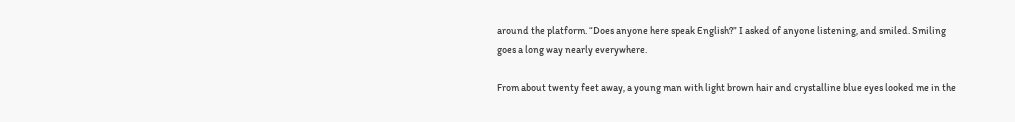around the platform. “Does anyone here speak English?” I asked of anyone listening, and smiled. Smiling goes a long way nearly everywhere.

From about twenty feet away, a young man with light brown hair and crystalline blue eyes looked me in the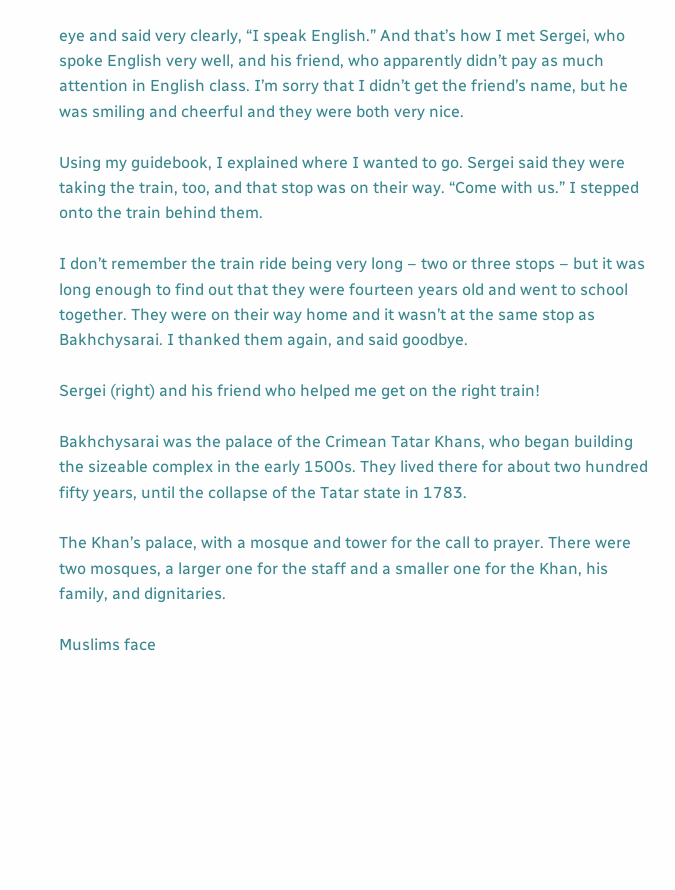eye and said very clearly, “I speak English.” And that’s how I met Sergei, who spoke English very well, and his friend, who apparently didn’t pay as much attention in English class. I’m sorry that I didn’t get the friend’s name, but he was smiling and cheerful and they were both very nice.

Using my guidebook, I explained where I wanted to go. Sergei said they were taking the train, too, and that stop was on their way. “Come with us.” I stepped onto the train behind them.

I don’t remember the train ride being very long – two or three stops – but it was long enough to find out that they were fourteen years old and went to school together. They were on their way home and it wasn’t at the same stop as Bakhchysarai. I thanked them again, and said goodbye.

Sergei (right) and his friend who helped me get on the right train!

Bakhchysarai was the palace of the Crimean Tatar Khans, who began building the sizeable complex in the early 1500s. They lived there for about two hundred fifty years, until the collapse of the Tatar state in 1783.

The Khan’s palace, with a mosque and tower for the call to prayer. There were two mosques, a larger one for the staff and a smaller one for the Khan, his family, and dignitaries.

Muslims face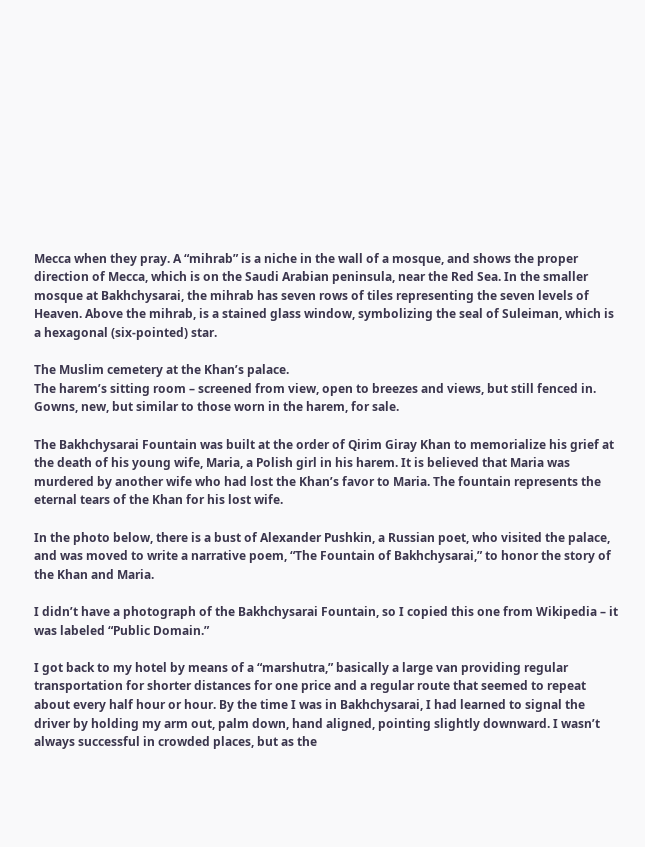Mecca when they pray. A “mihrab” is a niche in the wall of a mosque, and shows the proper direction of Mecca, which is on the Saudi Arabian peninsula, near the Red Sea. In the smaller mosque at Bakhchysarai, the mihrab has seven rows of tiles representing the seven levels of Heaven. Above the mihrab, is a stained glass window, symbolizing the seal of Suleiman, which is a hexagonal (six-pointed) star.

The Muslim cemetery at the Khan’s palace.
The harem’s sitting room – screened from view, open to breezes and views, but still fenced in.
Gowns, new, but similar to those worn in the harem, for sale.

The Bakhchysarai Fountain was built at the order of Qirim Giray Khan to memorialize his grief at the death of his young wife, Maria, a Polish girl in his harem. It is believed that Maria was murdered by another wife who had lost the Khan’s favor to Maria. The fountain represents the eternal tears of the Khan for his lost wife.

In the photo below, there is a bust of Alexander Pushkin, a Russian poet, who visited the palace, and was moved to write a narrative poem, “The Fountain of Bakhchysarai,” to honor the story of the Khan and Maria.

I didn’t have a photograph of the Bakhchysarai Fountain, so I copied this one from Wikipedia – it was labeled “Public Domain.”

I got back to my hotel by means of a “marshutra,” basically a large van providing regular transportation for shorter distances for one price and a regular route that seemed to repeat about every half hour or hour. By the time I was in Bakhchysarai, I had learned to signal the driver by holding my arm out, palm down, hand aligned, pointing slightly downward. I wasn’t always successful in crowded places, but as the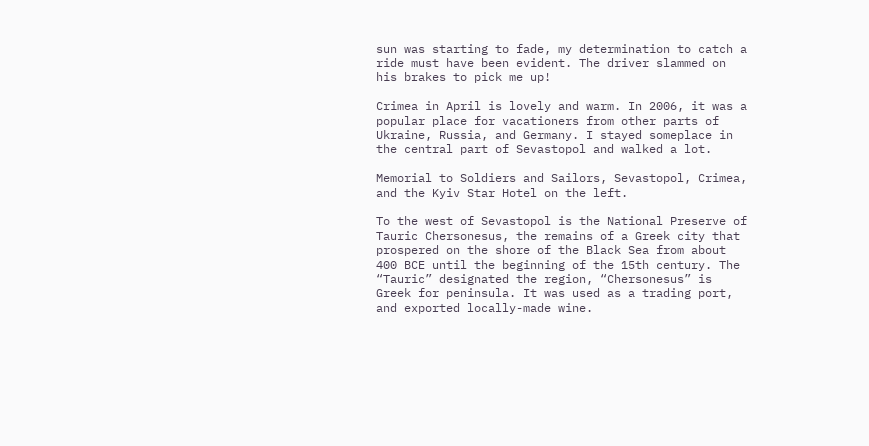sun was starting to fade, my determination to catch a ride must have been evident. The driver slammed on his brakes to pick me up!

Crimea in April is lovely and warm. In 2006, it was a popular place for vacationers from other parts of Ukraine, Russia, and Germany. I stayed someplace in the central part of Sevastopol and walked a lot.

Memorial to Soldiers and Sailors, Sevastopol, Crimea, and the Kyiv Star Hotel on the left.

To the west of Sevastopol is the National Preserve of Tauric Chersonesus, the remains of a Greek city that prospered on the shore of the Black Sea from about 400 BCE until the beginning of the 15th century. The “Tauric” designated the region, “Chersonesus” is Greek for peninsula. It was used as a trading port, and exported locally-made wine.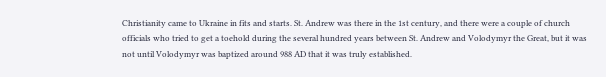Christianity came to Ukraine in fits and starts. St. Andrew was there in the 1st century, and there were a couple of church officials who tried to get a toehold during the several hundred years between St. Andrew and Volodymyr the Great, but it was not until Volodymyr was baptized around 988 AD that it was truly established.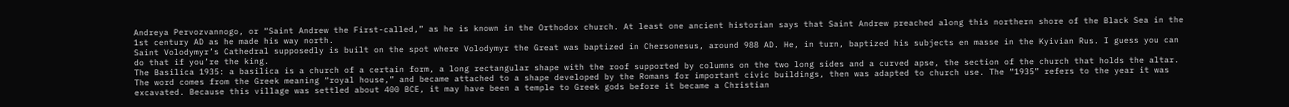Andreya Pervozvannogo, or “Saint Andrew the First-called,” as he is known in the Orthodox church. At least one ancient historian says that Saint Andrew preached along this northern shore of the Black Sea in the 1st century AD as he made his way north.
Saint Volodymyr’s Cathedral supposedly is built on the spot where Volodymyr the Great was baptized in Chersonesus, around 988 AD. He, in turn, baptized his subjects en masse in the Kyivian Rus. I guess you can do that if you’re the king.
The Basilica 1935: a basilica is a church of a certain form, a long rectangular shape with the roof supported by columns on the two long sides and a curved apse, the section of the church that holds the altar. The word comes from the Greek meaning “royal house,” and became attached to a shape developed by the Romans for important civic buildings, then was adapted to church use. The “1935” refers to the year it was excavated. Because this village was settled about 400 BCE, it may have been a temple to Greek gods before it became a Christian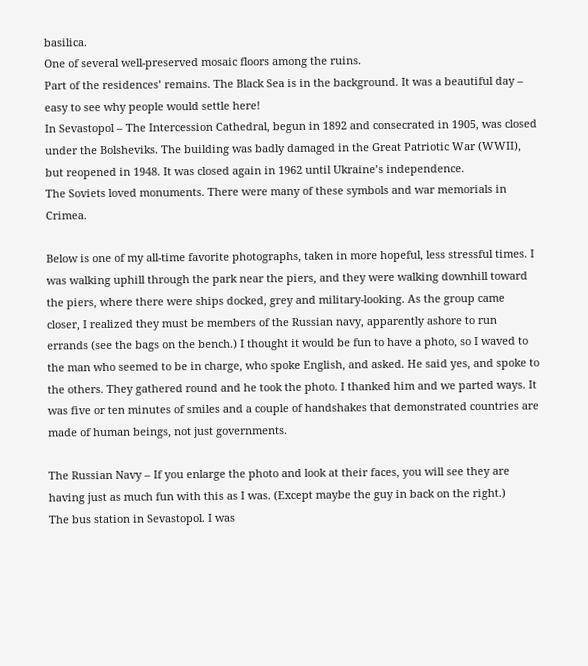basilica.
One of several well-preserved mosaic floors among the ruins.
Part of the residences’ remains. The Black Sea is in the background. It was a beautiful day – easy to see why people would settle here!
In Sevastopol – The Intercession Cathedral, begun in 1892 and consecrated in 1905, was closed under the Bolsheviks. The building was badly damaged in the Great Patriotic War (WWII), but reopened in 1948. It was closed again in 1962 until Ukraine’s independence.
The Soviets loved monuments. There were many of these symbols and war memorials in Crimea.

Below is one of my all-time favorite photographs, taken in more hopeful, less stressful times. I was walking uphill through the park near the piers, and they were walking downhill toward the piers, where there were ships docked, grey and military-looking. As the group came closer, I realized they must be members of the Russian navy, apparently ashore to run errands (see the bags on the bench.) I thought it would be fun to have a photo, so I waved to the man who seemed to be in charge, who spoke English, and asked. He said yes, and spoke to the others. They gathered round and he took the photo. I thanked him and we parted ways. It was five or ten minutes of smiles and a couple of handshakes that demonstrated countries are made of human beings, not just governments.

The Russian Navy – If you enlarge the photo and look at their faces, you will see they are having just as much fun with this as I was. (Except maybe the guy in back on the right.)
The bus station in Sevastopol. I was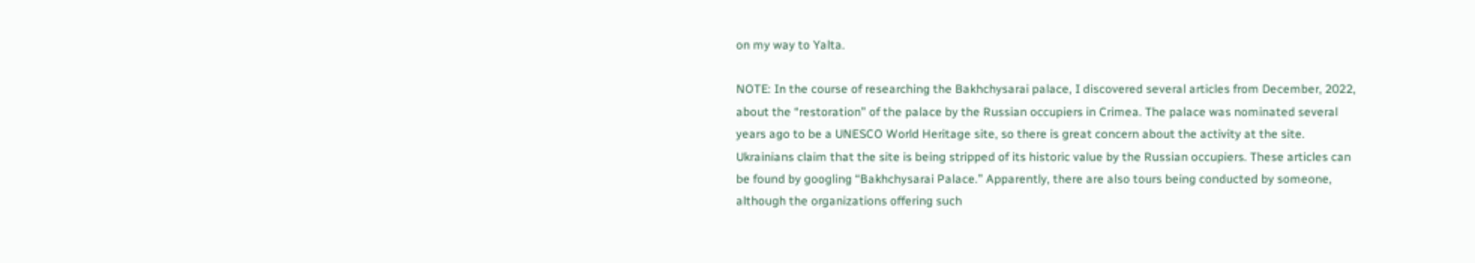on my way to Yalta.

NOTE: In the course of researching the Bakhchysarai palace, I discovered several articles from December, 2022, about the “restoration” of the palace by the Russian occupiers in Crimea. The palace was nominated several years ago to be a UNESCO World Heritage site, so there is great concern about the activity at the site. Ukrainians claim that the site is being stripped of its historic value by the Russian occupiers. These articles can be found by googling “Bakhchysarai Palace.” Apparently, there are also tours being conducted by someone, although the organizations offering such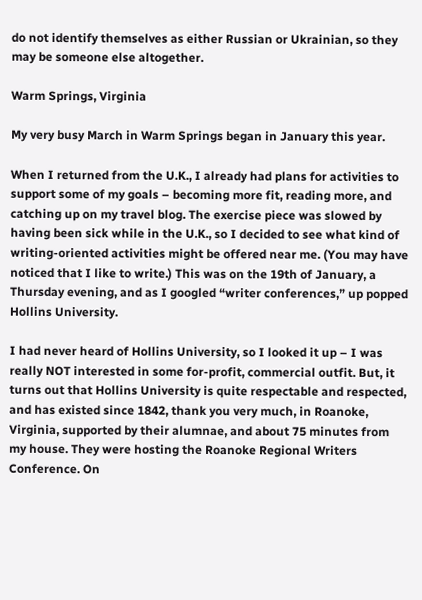do not identify themselves as either Russian or Ukrainian, so they may be someone else altogether.

Warm Springs, Virginia

My very busy March in Warm Springs began in January this year.

When I returned from the U.K., I already had plans for activities to support some of my goals – becoming more fit, reading more, and catching up on my travel blog. The exercise piece was slowed by having been sick while in the U.K., so I decided to see what kind of writing-oriented activities might be offered near me. (You may have noticed that I like to write.) This was on the 19th of January, a Thursday evening, and as I googled “writer conferences,” up popped Hollins University.

I had never heard of Hollins University, so I looked it up – I was really NOT interested in some for-profit, commercial outfit. But, it turns out that Hollins University is quite respectable and respected, and has existed since 1842, thank you very much, in Roanoke, Virginia, supported by their alumnae, and about 75 minutes from my house. They were hosting the Roanoke Regional Writers Conference. On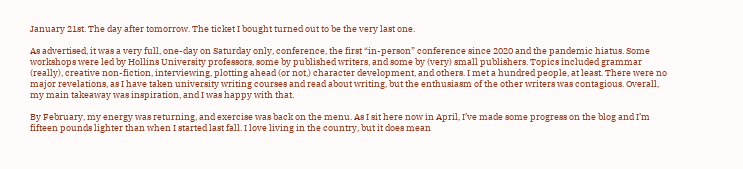January 21st. The day after tomorrow. The ticket I bought turned out to be the very last one.

As advertised, it was a very full, one-day on Saturday only, conference, the first “in-person” conference since 2020 and the pandemic hiatus. Some workshops were led by Hollins University professors, some by published writers, and some by (very) small publishers. Topics included grammar (really), creative non-fiction, interviewing, plotting ahead (or not,) character development, and others. I met a hundred people, at least. There were no major revelations, as I have taken university writing courses and read about writing, but the enthusiasm of the other writers was contagious. Overall, my main takeaway was inspiration, and I was happy with that.

By February, my energy was returning, and exercise was back on the menu. As I sit here now in April, I’ve made some progress on the blog and I’m fifteen pounds lighter than when I started last fall. I love living in the country, but it does mean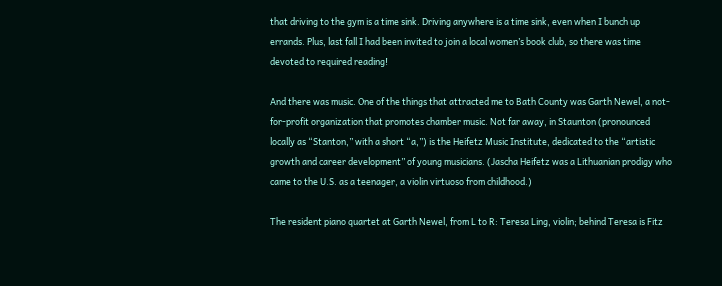that driving to the gym is a time sink. Driving anywhere is a time sink, even when I bunch up errands. Plus, last fall I had been invited to join a local women’s book club, so there was time devoted to required reading!

And there was music. One of the things that attracted me to Bath County was Garth Newel, a not-for-profit organization that promotes chamber music. Not far away, in Staunton (pronounced locally as “Stanton,” with a short “a,”) is the Heifetz Music Institute, dedicated to the “artistic growth and career development” of young musicians. (Jascha Heifetz was a Lithuanian prodigy who came to the U.S. as a teenager, a violin virtuoso from childhood.)

The resident piano quartet at Garth Newel, from L to R: Teresa Ling, violin; behind Teresa is Fitz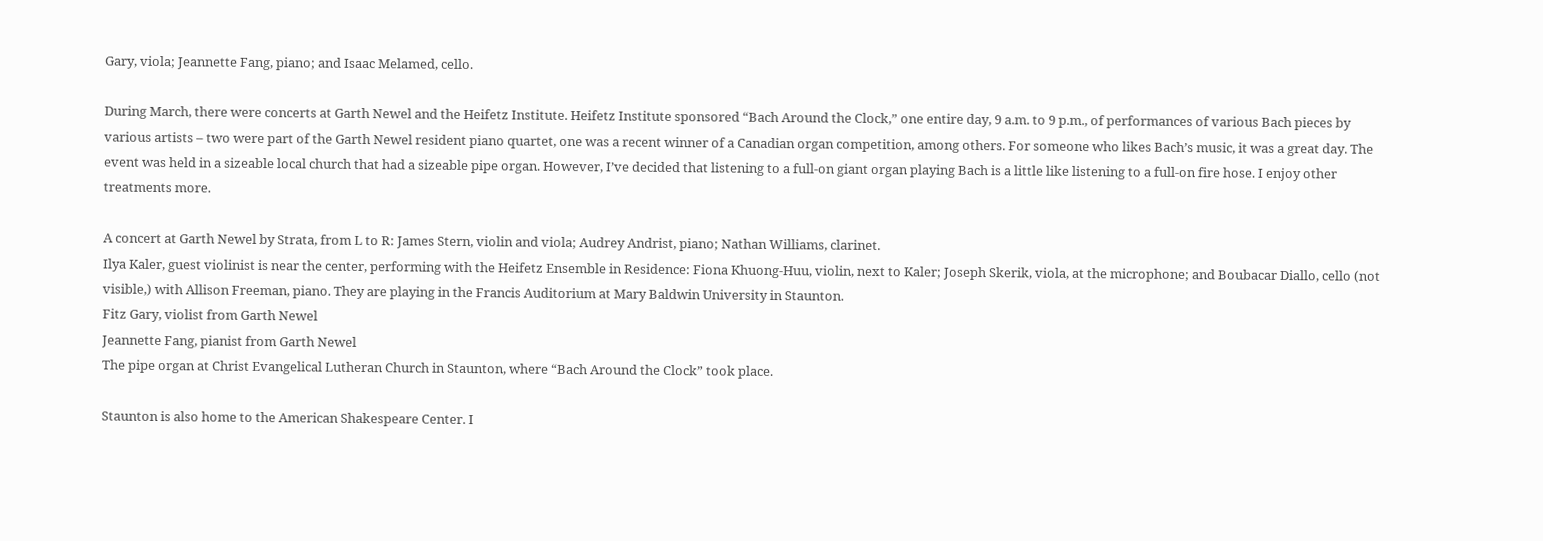Gary, viola; Jeannette Fang, piano; and Isaac Melamed, cello.

During March, there were concerts at Garth Newel and the Heifetz Institute. Heifetz Institute sponsored “Bach Around the Clock,” one entire day, 9 a.m. to 9 p.m., of performances of various Bach pieces by various artists – two were part of the Garth Newel resident piano quartet, one was a recent winner of a Canadian organ competition, among others. For someone who likes Bach’s music, it was a great day. The event was held in a sizeable local church that had a sizeable pipe organ. However, I’ve decided that listening to a full-on giant organ playing Bach is a little like listening to a full-on fire hose. I enjoy other treatments more.

A concert at Garth Newel by Strata, from L to R: James Stern, violin and viola; Audrey Andrist, piano; Nathan Williams, clarinet.
Ilya Kaler, guest violinist is near the center, performing with the Heifetz Ensemble in Residence: Fiona Khuong-Huu, violin, next to Kaler; Joseph Skerik, viola, at the microphone; and Boubacar Diallo, cello (not visible,) with Allison Freeman, piano. They are playing in the Francis Auditorium at Mary Baldwin University in Staunton.
Fitz Gary, violist from Garth Newel
Jeannette Fang, pianist from Garth Newel
The pipe organ at Christ Evangelical Lutheran Church in Staunton, where “Bach Around the Clock” took place.

Staunton is also home to the American Shakespeare Center. I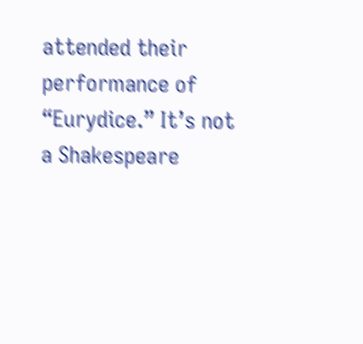attended their performance of “Eurydice.” It’s not a Shakespeare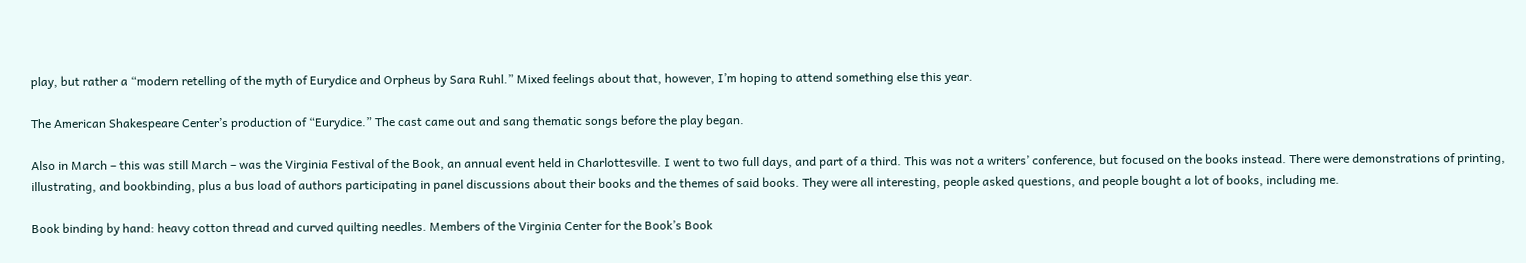play, but rather a “modern retelling of the myth of Eurydice and Orpheus by Sara Ruhl.” Mixed feelings about that, however, I’m hoping to attend something else this year.

The American Shakespeare Center’s production of “Eurydice.” The cast came out and sang thematic songs before the play began.

Also in March – this was still March – was the Virginia Festival of the Book, an annual event held in Charlottesville. I went to two full days, and part of a third. This was not a writers’ conference, but focused on the books instead. There were demonstrations of printing, illustrating, and bookbinding, plus a bus load of authors participating in panel discussions about their books and the themes of said books. They were all interesting, people asked questions, and people bought a lot of books, including me.

Book binding by hand: heavy cotton thread and curved quilting needles. Members of the Virginia Center for the Book’s Book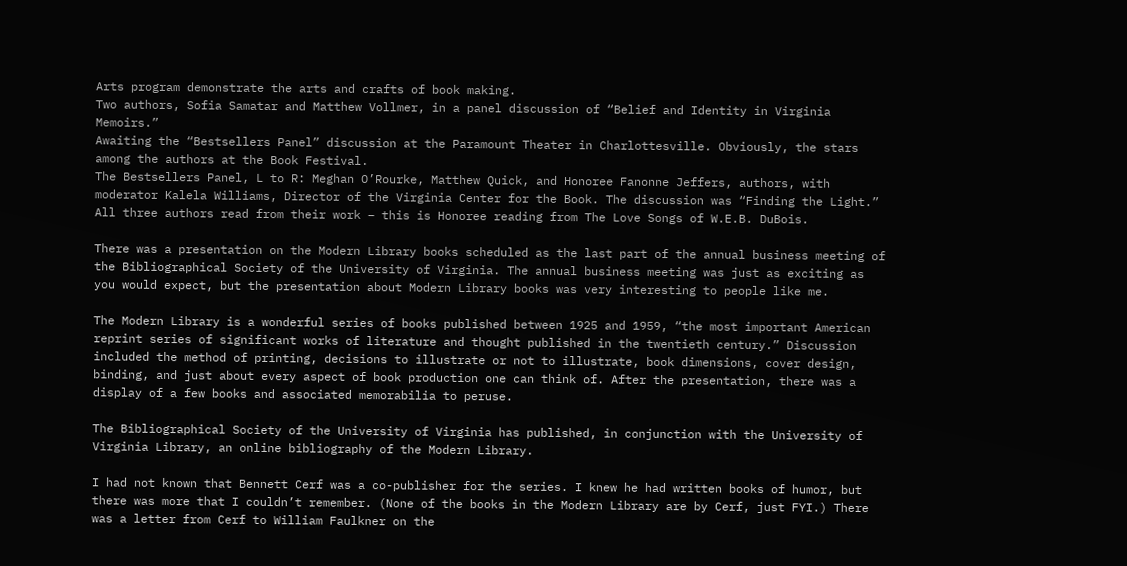Arts program demonstrate the arts and crafts of book making.
Two authors, Sofia Samatar and Matthew Vollmer, in a panel discussion of “Belief and Identity in Virginia Memoirs.”
Awaiting the “Bestsellers Panel” discussion at the Paramount Theater in Charlottesville. Obviously, the stars among the authors at the Book Festival.
The Bestsellers Panel, L to R: Meghan O’Rourke, Matthew Quick, and Honoree Fanonne Jeffers, authors, with moderator Kalela Williams, Director of the Virginia Center for the Book. The discussion was “Finding the Light.”
All three authors read from their work – this is Honoree reading from The Love Songs of W.E.B. DuBois.

There was a presentation on the Modern Library books scheduled as the last part of the annual business meeting of the Bibliographical Society of the University of Virginia. The annual business meeting was just as exciting as you would expect, but the presentation about Modern Library books was very interesting to people like me.

The Modern Library is a wonderful series of books published between 1925 and 1959, “the most important American reprint series of significant works of literature and thought published in the twentieth century.” Discussion included the method of printing, decisions to illustrate or not to illustrate, book dimensions, cover design, binding, and just about every aspect of book production one can think of. After the presentation, there was a display of a few books and associated memorabilia to peruse.

The Bibliographical Society of the University of Virginia has published, in conjunction with the University of Virginia Library, an online bibliography of the Modern Library.

I had not known that Bennett Cerf was a co-publisher for the series. I knew he had written books of humor, but there was more that I couldn’t remember. (None of the books in the Modern Library are by Cerf, just FYI.) There was a letter from Cerf to William Faulkner on the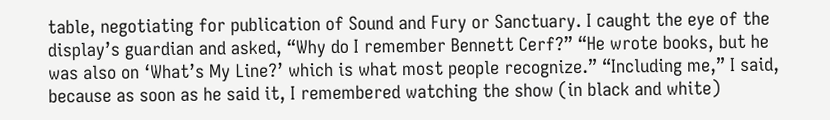table, negotiating for publication of Sound and Fury or Sanctuary. I caught the eye of the display’s guardian and asked, “Why do I remember Bennett Cerf?” “He wrote books, but he was also on ‘What’s My Line?’ which is what most people recognize.” “Including me,” I said, because as soon as he said it, I remembered watching the show (in black and white)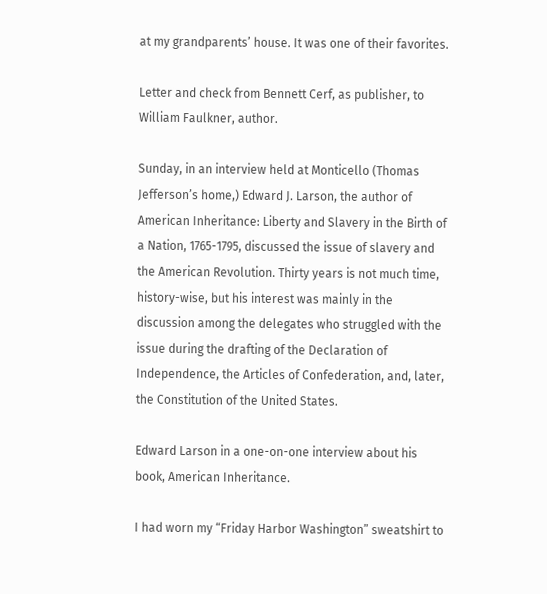at my grandparents’ house. It was one of their favorites.

Letter and check from Bennett Cerf, as publisher, to William Faulkner, author.

Sunday, in an interview held at Monticello (Thomas Jefferson’s home,) Edward J. Larson, the author of American Inheritance: Liberty and Slavery in the Birth of a Nation, 1765-1795, discussed the issue of slavery and the American Revolution. Thirty years is not much time, history-wise, but his interest was mainly in the discussion among the delegates who struggled with the issue during the drafting of the Declaration of Independence, the Articles of Confederation, and, later, the Constitution of the United States.

Edward Larson in a one-on-one interview about his book, American Inheritance.

I had worn my “Friday Harbor Washington” sweatshirt to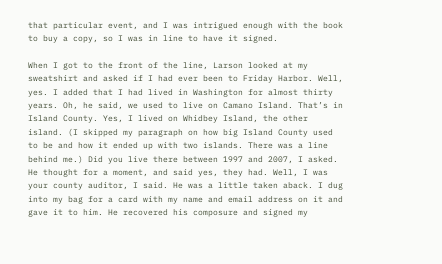that particular event, and I was intrigued enough with the book to buy a copy, so I was in line to have it signed.

When I got to the front of the line, Larson looked at my sweatshirt and asked if I had ever been to Friday Harbor. Well, yes. I added that I had lived in Washington for almost thirty years. Oh, he said, we used to live on Camano Island. That’s in Island County. Yes, I lived on Whidbey Island, the other island. (I skipped my paragraph on how big Island County used to be and how it ended up with two islands. There was a line behind me.) Did you live there between 1997 and 2007, I asked. He thought for a moment, and said yes, they had. Well, I was your county auditor, I said. He was a little taken aback. I dug into my bag for a card with my name and email address on it and gave it to him. He recovered his composure and signed my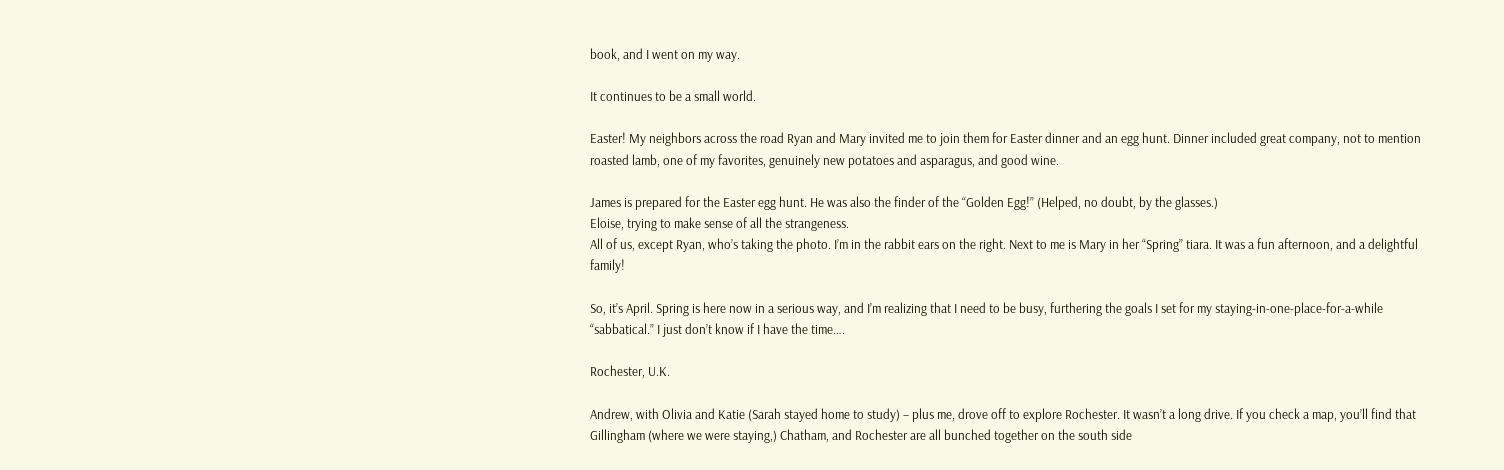book, and I went on my way.

It continues to be a small world.

Easter! My neighbors across the road Ryan and Mary invited me to join them for Easter dinner and an egg hunt. Dinner included great company, not to mention roasted lamb, one of my favorites, genuinely new potatoes and asparagus, and good wine.

James is prepared for the Easter egg hunt. He was also the finder of the “Golden Egg!” (Helped, no doubt, by the glasses.)
Eloise, trying to make sense of all the strangeness.
All of us, except Ryan, who’s taking the photo. I’m in the rabbit ears on the right. Next to me is Mary in her “Spring” tiara. It was a fun afternoon, and a delightful family!

So, it’s April. Spring is here now in a serious way, and I’m realizing that I need to be busy, furthering the goals I set for my staying-in-one-place-for-a-while “sabbatical.” I just don’t know if I have the time….

Rochester, U.K.

Andrew, with Olivia and Katie (Sarah stayed home to study) – plus me, drove off to explore Rochester. It wasn’t a long drive. If you check a map, you’ll find that Gillingham (where we were staying,) Chatham, and Rochester are all bunched together on the south side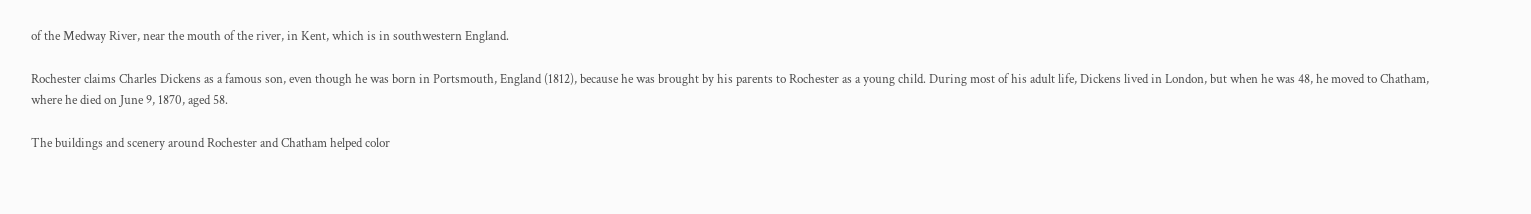of the Medway River, near the mouth of the river, in Kent, which is in southwestern England.

Rochester claims Charles Dickens as a famous son, even though he was born in Portsmouth, England (1812), because he was brought by his parents to Rochester as a young child. During most of his adult life, Dickens lived in London, but when he was 48, he moved to Chatham, where he died on June 9, 1870, aged 58.

The buildings and scenery around Rochester and Chatham helped color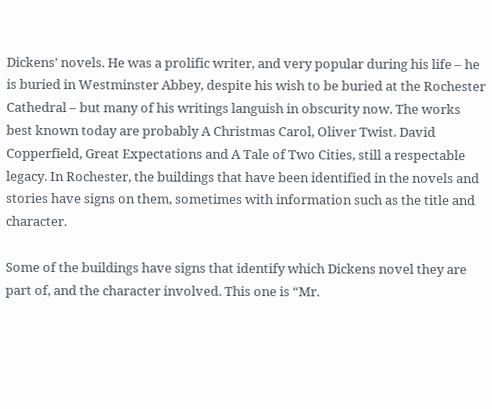Dickens’ novels. He was a prolific writer, and very popular during his life – he is buried in Westminster Abbey, despite his wish to be buried at the Rochester Cathedral – but many of his writings languish in obscurity now. The works best known today are probably A Christmas Carol, Oliver Twist. David Copperfield, Great Expectations and A Tale of Two Cities, still a respectable legacy. In Rochester, the buildings that have been identified in the novels and stories have signs on them, sometimes with information such as the title and character.

Some of the buildings have signs that identify which Dickens novel they are part of, and the character involved. This one is “Mr.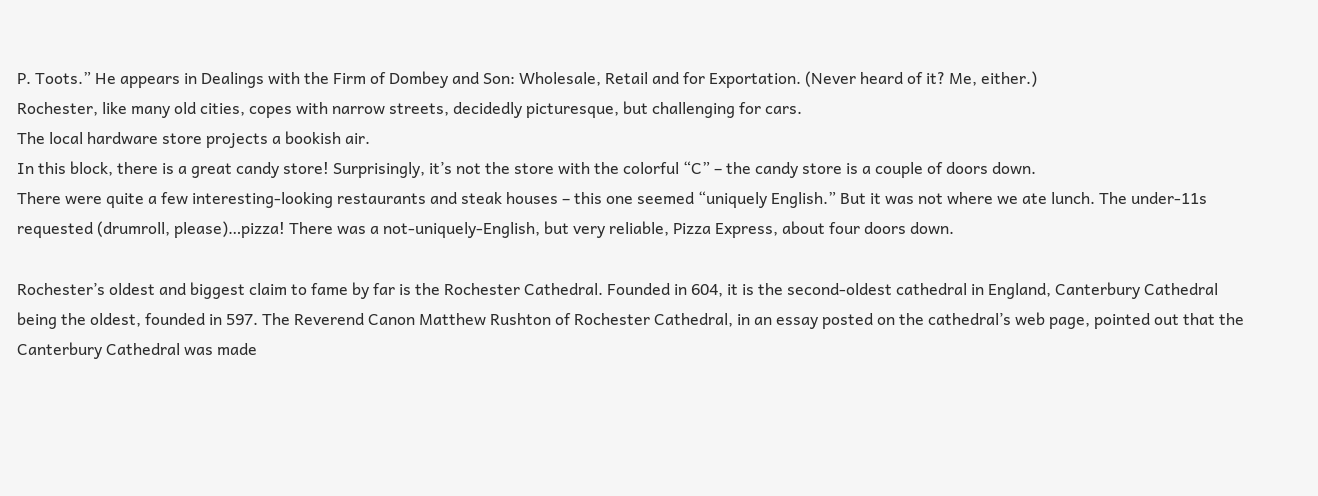P. Toots.” He appears in Dealings with the Firm of Dombey and Son: Wholesale, Retail and for Exportation. (Never heard of it? Me, either.)
Rochester, like many old cities, copes with narrow streets, decidedly picturesque, but challenging for cars.
The local hardware store projects a bookish air.
In this block, there is a great candy store! Surprisingly, it’s not the store with the colorful “C” – the candy store is a couple of doors down.
There were quite a few interesting-looking restaurants and steak houses – this one seemed “uniquely English.” But it was not where we ate lunch. The under-11s requested (drumroll, please)…pizza! There was a not-uniquely-English, but very reliable, Pizza Express, about four doors down.

Rochester’s oldest and biggest claim to fame by far is the Rochester Cathedral. Founded in 604, it is the second-oldest cathedral in England, Canterbury Cathedral being the oldest, founded in 597. The Reverend Canon Matthew Rushton of Rochester Cathedral, in an essay posted on the cathedral’s web page, pointed out that the Canterbury Cathedral was made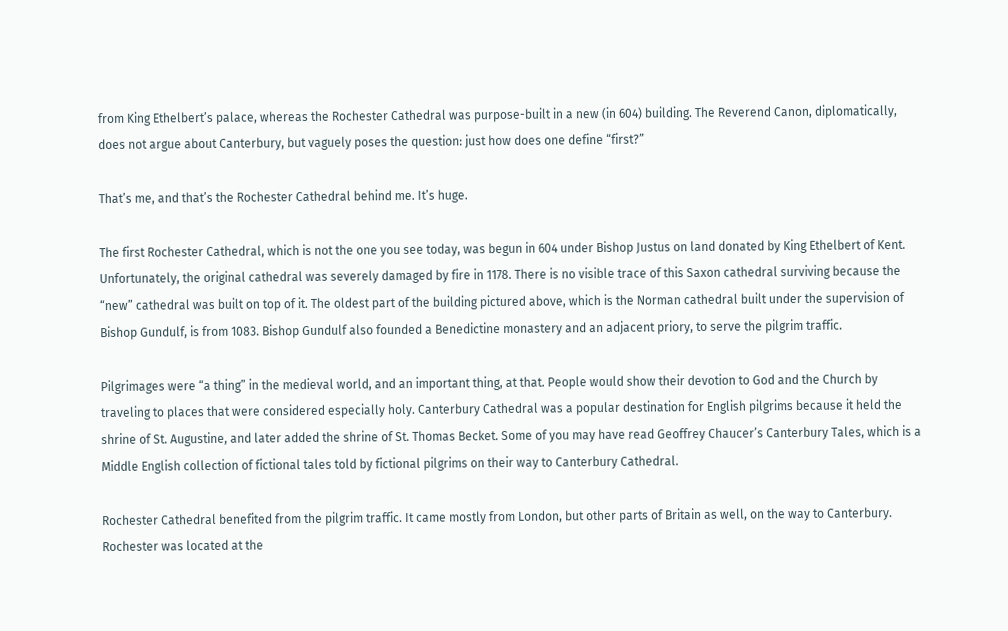from King Ethelbert’s palace, whereas the Rochester Cathedral was purpose-built in a new (in 604) building. The Reverend Canon, diplomatically, does not argue about Canterbury, but vaguely poses the question: just how does one define “first?”

That’s me, and that’s the Rochester Cathedral behind me. It’s huge.

The first Rochester Cathedral, which is not the one you see today, was begun in 604 under Bishop Justus on land donated by King Ethelbert of Kent. Unfortunately, the original cathedral was severely damaged by fire in 1178. There is no visible trace of this Saxon cathedral surviving because the “new” cathedral was built on top of it. The oldest part of the building pictured above, which is the Norman cathedral built under the supervision of Bishop Gundulf, is from 1083. Bishop Gundulf also founded a Benedictine monastery and an adjacent priory, to serve the pilgrim traffic.

Pilgrimages were “a thing” in the medieval world, and an important thing, at that. People would show their devotion to God and the Church by traveling to places that were considered especially holy. Canterbury Cathedral was a popular destination for English pilgrims because it held the shrine of St. Augustine, and later added the shrine of St. Thomas Becket. Some of you may have read Geoffrey Chaucer’s Canterbury Tales, which is a Middle English collection of fictional tales told by fictional pilgrims on their way to Canterbury Cathedral.

Rochester Cathedral benefited from the pilgrim traffic. It came mostly from London, but other parts of Britain as well, on the way to Canterbury. Rochester was located at the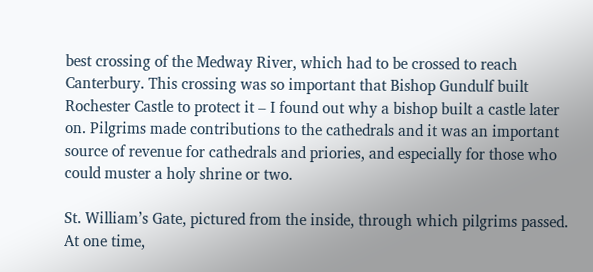best crossing of the Medway River, which had to be crossed to reach Canterbury. This crossing was so important that Bishop Gundulf built Rochester Castle to protect it – I found out why a bishop built a castle later on. Pilgrims made contributions to the cathedrals and it was an important source of revenue for cathedrals and priories, and especially for those who could muster a holy shrine or two.

St. William’s Gate, pictured from the inside, through which pilgrims passed. At one time,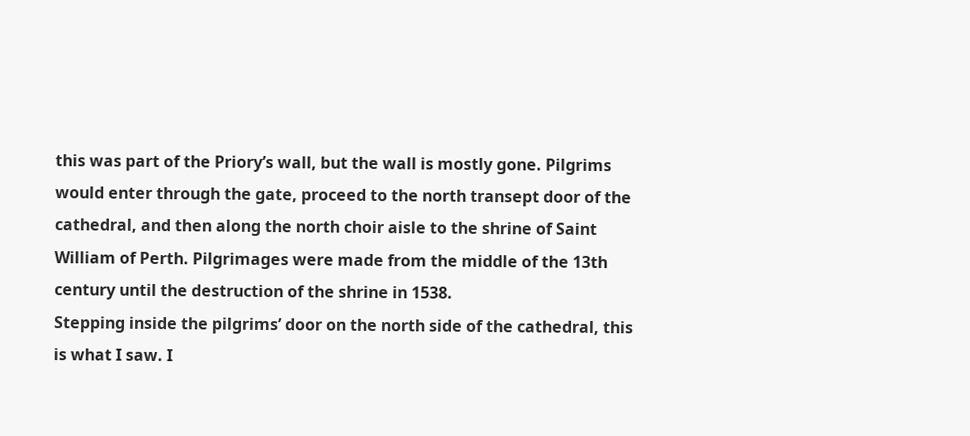this was part of the Priory’s wall, but the wall is mostly gone. Pilgrims would enter through the gate, proceed to the north transept door of the cathedral, and then along the north choir aisle to the shrine of Saint William of Perth. Pilgrimages were made from the middle of the 13th century until the destruction of the shrine in 1538.
Stepping inside the pilgrims’ door on the north side of the cathedral, this is what I saw. I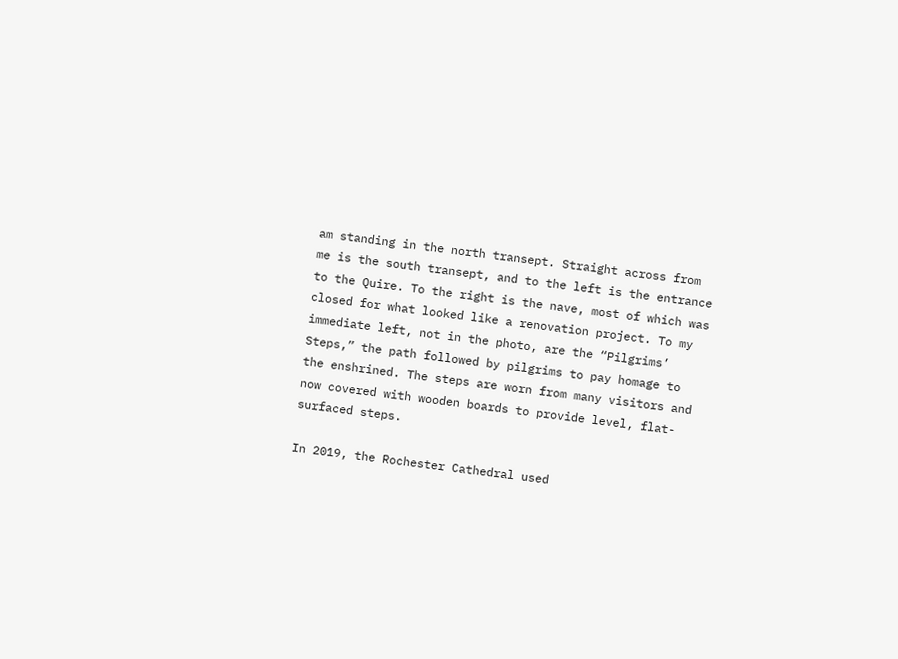am standing in the north transept. Straight across from me is the south transept, and to the left is the entrance to the Quire. To the right is the nave, most of which was closed for what looked like a renovation project. To my immediate left, not in the photo, are the “Pilgrims’ Steps,” the path followed by pilgrims to pay homage to the enshrined. The steps are worn from many visitors and now covered with wooden boards to provide level, flat-surfaced steps.

In 2019, the Rochester Cathedral used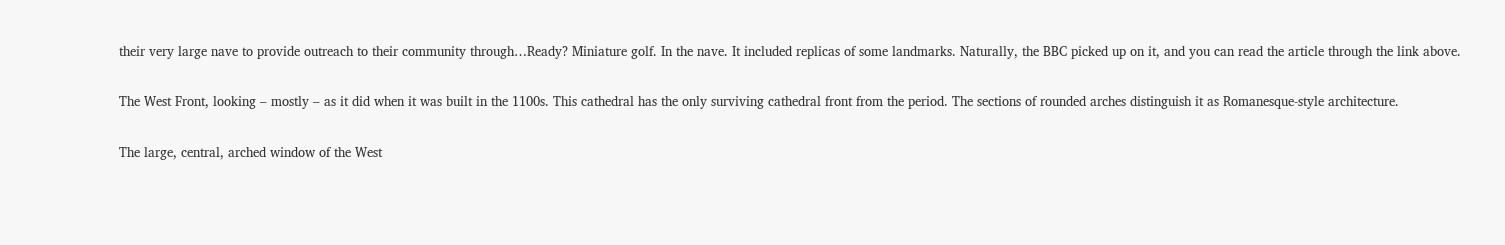their very large nave to provide outreach to their community through…Ready? Miniature golf. In the nave. It included replicas of some landmarks. Naturally, the BBC picked up on it, and you can read the article through the link above.

The West Front, looking – mostly – as it did when it was built in the 1100s. This cathedral has the only surviving cathedral front from the period. The sections of rounded arches distinguish it as Romanesque-style architecture.

The large, central, arched window of the West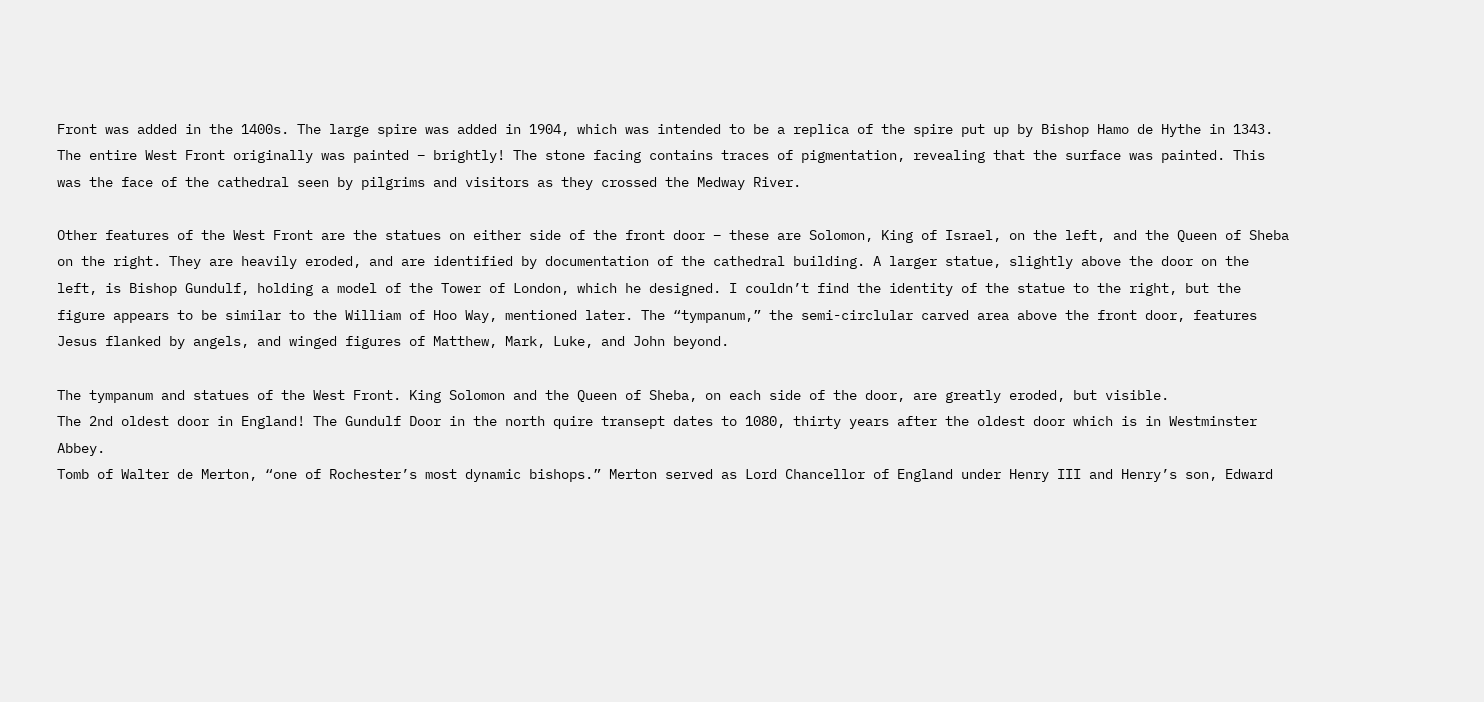Front was added in the 1400s. The large spire was added in 1904, which was intended to be a replica of the spire put up by Bishop Hamo de Hythe in 1343. The entire West Front originally was painted – brightly! The stone facing contains traces of pigmentation, revealing that the surface was painted. This was the face of the cathedral seen by pilgrims and visitors as they crossed the Medway River.

Other features of the West Front are the statues on either side of the front door – these are Solomon, King of Israel, on the left, and the Queen of Sheba on the right. They are heavily eroded, and are identified by documentation of the cathedral building. A larger statue, slightly above the door on the left, is Bishop Gundulf, holding a model of the Tower of London, which he designed. I couldn’t find the identity of the statue to the right, but the figure appears to be similar to the William of Hoo Way, mentioned later. The “tympanum,” the semi-circlular carved area above the front door, features Jesus flanked by angels, and winged figures of Matthew, Mark, Luke, and John beyond.

The tympanum and statues of the West Front. King Solomon and the Queen of Sheba, on each side of the door, are greatly eroded, but visible.
The 2nd oldest door in England! The Gundulf Door in the north quire transept dates to 1080, thirty years after the oldest door which is in Westminster Abbey.
Tomb of Walter de Merton, “one of Rochester’s most dynamic bishops.” Merton served as Lord Chancellor of England under Henry III and Henry’s son, Edward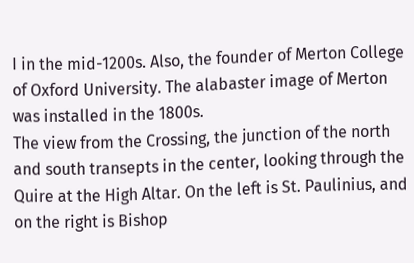I in the mid-1200s. Also, the founder of Merton College of Oxford University. The alabaster image of Merton was installed in the 1800s.
The view from the Crossing, the junction of the north and south transepts in the center, looking through the Quire at the High Altar. On the left is St. Paulinius, and on the right is Bishop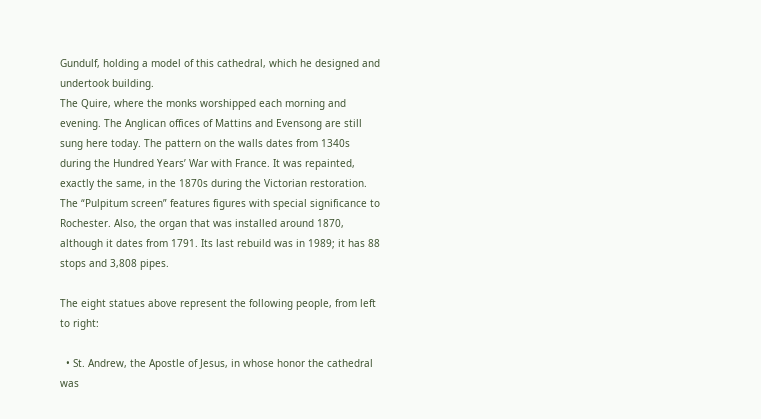Gundulf, holding a model of this cathedral, which he designed and undertook building.
The Quire, where the monks worshipped each morning and evening. The Anglican offices of Mattins and Evensong are still sung here today. The pattern on the walls dates from 1340s during the Hundred Years’ War with France. It was repainted, exactly the same, in the 1870s during the Victorian restoration.
The “Pulpitum screen” features figures with special significance to Rochester. Also, the organ that was installed around 1870, although it dates from 1791. Its last rebuild was in 1989; it has 88 stops and 3,808 pipes.

The eight statues above represent the following people, from left to right:

  • St. Andrew, the Apostle of Jesus, in whose honor the cathedral was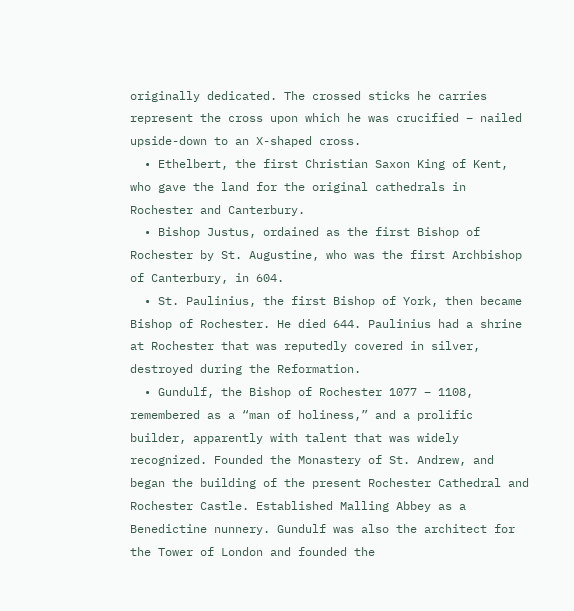originally dedicated. The crossed sticks he carries represent the cross upon which he was crucified – nailed upside-down to an X-shaped cross.
  • Ethelbert, the first Christian Saxon King of Kent, who gave the land for the original cathedrals in Rochester and Canterbury.
  • Bishop Justus, ordained as the first Bishop of Rochester by St. Augustine, who was the first Archbishop of Canterbury, in 604.
  • St. Paulinius, the first Bishop of York, then became Bishop of Rochester. He died 644. Paulinius had a shrine at Rochester that was reputedly covered in silver, destroyed during the Reformation.
  • Gundulf, the Bishop of Rochester 1077 – 1108, remembered as a “man of holiness,” and a prolific builder, apparently with talent that was widely recognized. Founded the Monastery of St. Andrew, and began the building of the present Rochester Cathedral and Rochester Castle. Established Malling Abbey as a Benedictine nunnery. Gundulf was also the architect for the Tower of London and founded the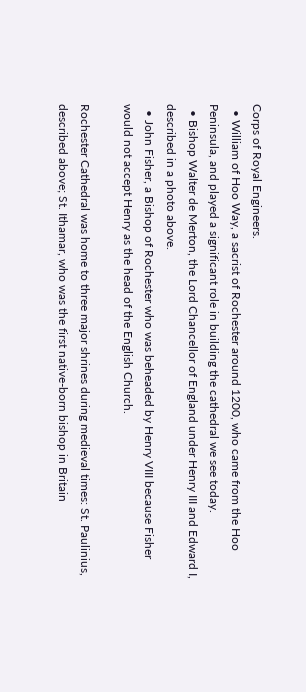Corps of Royal Engineers.
  • William of Hoo Way, a sacrist of Rochester around 1200, who came from the Hoo Peninsula, and played a significant role in building the cathedral we see today.
  • Bishop Walter de Merton, the Lord Chancellor of England under Henry III and Edward I, described in a photo above.
  • John Fisher, a Bishop of Rochester who was beheaded by Henry VIII because Fisher would not accept Henry as the head of the English Church.

Rochester Cathedral was home to three major shrines during medieval times: St. Paulinius, described above; St. Ithamar, who was the first native-born bishop in Britain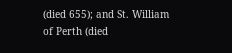(died 655); and St. William of Perth (died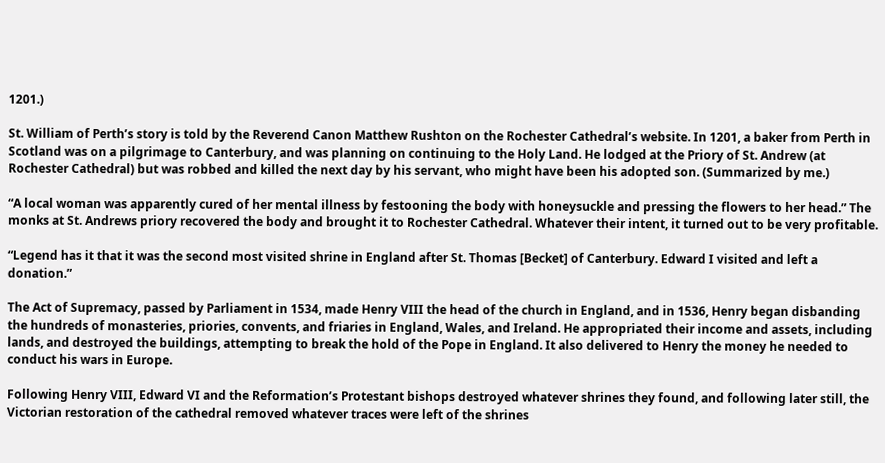1201.)

St. William of Perth’s story is told by the Reverend Canon Matthew Rushton on the Rochester Cathedral’s website. In 1201, a baker from Perth in Scotland was on a pilgrimage to Canterbury, and was planning on continuing to the Holy Land. He lodged at the Priory of St. Andrew (at Rochester Cathedral) but was robbed and killed the next day by his servant, who might have been his adopted son. (Summarized by me.)

“A local woman was apparently cured of her mental illness by festooning the body with honeysuckle and pressing the flowers to her head.” The monks at St. Andrews priory recovered the body and brought it to Rochester Cathedral. Whatever their intent, it turned out to be very profitable.

“Legend has it that it was the second most visited shrine in England after St. Thomas [Becket] of Canterbury. Edward I visited and left a donation.”

The Act of Supremacy, passed by Parliament in 1534, made Henry VIII the head of the church in England, and in 1536, Henry began disbanding the hundreds of monasteries, priories, convents, and friaries in England, Wales, and Ireland. He appropriated their income and assets, including lands, and destroyed the buildings, attempting to break the hold of the Pope in England. It also delivered to Henry the money he needed to conduct his wars in Europe.

Following Henry VIII, Edward VI and the Reformation’s Protestant bishops destroyed whatever shrines they found, and following later still, the Victorian restoration of the cathedral removed whatever traces were left of the shrines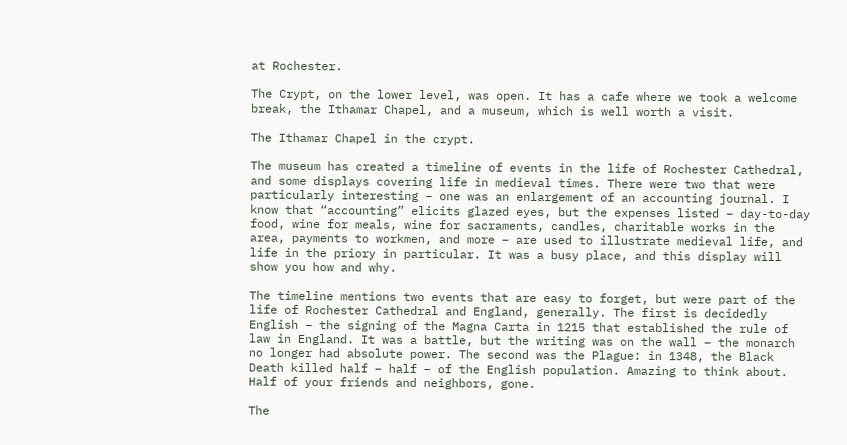at Rochester.

The Crypt, on the lower level, was open. It has a cafe where we took a welcome break, the Ithamar Chapel, and a museum, which is well worth a visit.

The Ithamar Chapel in the crypt.

The museum has created a timeline of events in the life of Rochester Cathedral, and some displays covering life in medieval times. There were two that were particularly interesting – one was an enlargement of an accounting journal. I know that “accounting” elicits glazed eyes, but the expenses listed – day-to-day food, wine for meals, wine for sacraments, candles, charitable works in the area, payments to workmen, and more – are used to illustrate medieval life, and life in the priory in particular. It was a busy place, and this display will show you how and why.

The timeline mentions two events that are easy to forget, but were part of the life of Rochester Cathedral and England, generally. The first is decidedly English – the signing of the Magna Carta in 1215 that established the rule of law in England. It was a battle, but the writing was on the wall – the monarch no longer had absolute power. The second was the Plague: in 1348, the Black Death killed half – half – of the English population. Amazing to think about. Half of your friends and neighbors, gone.

The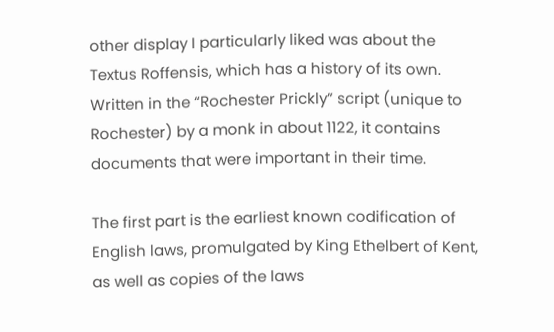other display I particularly liked was about the Textus Roffensis, which has a history of its own. Written in the “Rochester Prickly” script (unique to Rochester) by a monk in about 1122, it contains documents that were important in their time.

The first part is the earliest known codification of English laws, promulgated by King Ethelbert of Kent, as well as copies of the laws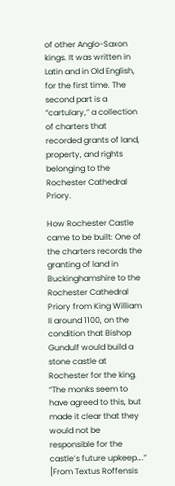of other Anglo-Saxon kings. It was written in Latin and in Old English, for the first time. The second part is a “cartulary,” a collection of charters that recorded grants of land, property, and rights belonging to the Rochester Cathedral Priory.

How Rochester Castle came to be built: One of the charters records the granting of land in Buckinghamshire to the Rochester Cathedral Priory from King William II around 1100, on the condition that Bishop Gundulf would build a stone castle at Rochester for the king. “The monks seem to have agreed to this, but made it clear that they would not be responsible for the castle’s future upkeep….” [From Textus Roffensis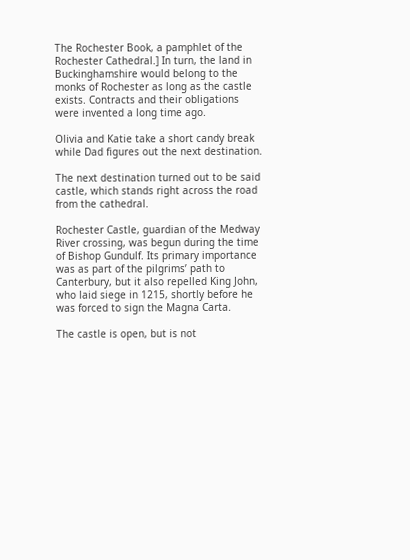The Rochester Book, a pamphlet of the Rochester Cathedral.] In turn, the land in Buckinghamshire would belong to the monks of Rochester as long as the castle exists. Contracts and their obligations were invented a long time ago.

Olivia and Katie take a short candy break while Dad figures out the next destination.

The next destination turned out to be said castle, which stands right across the road from the cathedral.

Rochester Castle, guardian of the Medway River crossing, was begun during the time of Bishop Gundulf. Its primary importance was as part of the pilgrims’ path to Canterbury, but it also repelled King John, who laid siege in 1215, shortly before he was forced to sign the Magna Carta.

The castle is open, but is not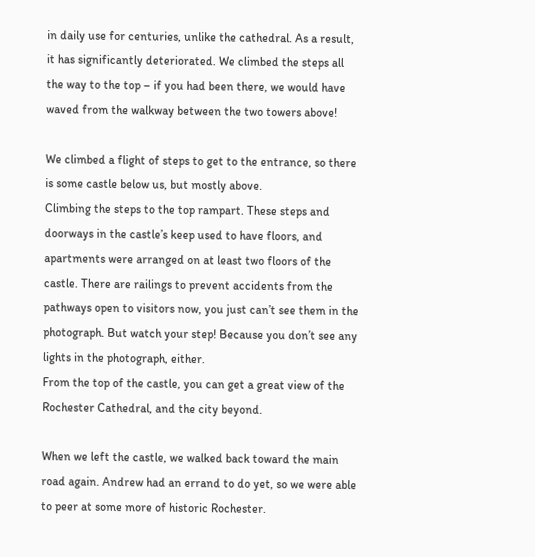in daily use for centuries, unlike the cathedral. As a result, it has significantly deteriorated. We climbed the steps all the way to the top – if you had been there, we would have waved from the walkway between the two towers above!

We climbed a flight of steps to get to the entrance, so there is some castle below us, but mostly above.
Climbing the steps to the top rampart. These steps and doorways in the castle’s keep used to have floors, and apartments were arranged on at least two floors of the castle. There are railings to prevent accidents from the pathways open to visitors now, you just can’t see them in the photograph. But watch your step! Because you don’t see any lights in the photograph, either.
From the top of the castle, you can get a great view of the Rochester Cathedral, and the city beyond.

When we left the castle, we walked back toward the main road again. Andrew had an errand to do yet, so we were able to peer at some more of historic Rochester.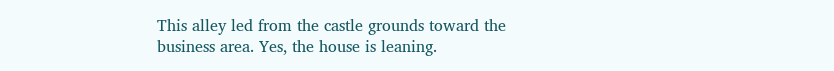This alley led from the castle grounds toward the business area. Yes, the house is leaning.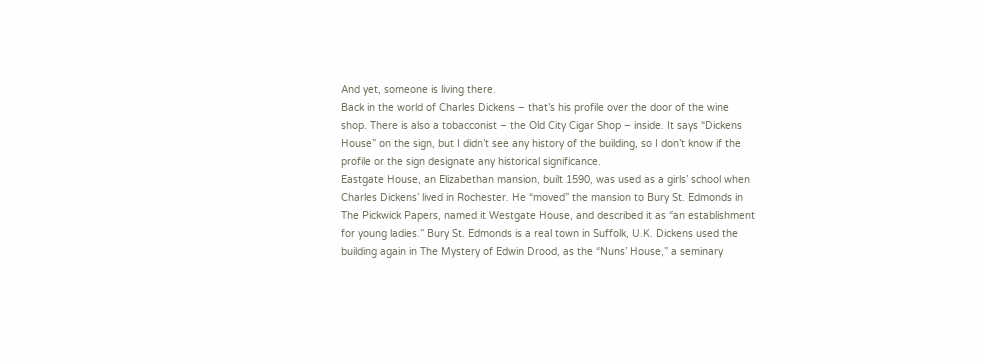And yet, someone is living there.
Back in the world of Charles Dickens – that’s his profile over the door of the wine shop. There is also a tobacconist – the Old City Cigar Shop – inside. It says “Dickens House” on the sign, but I didn’t see any history of the building, so I don’t know if the profile or the sign designate any historical significance.
Eastgate House, an Elizabethan mansion, built 1590, was used as a girls’ school when Charles Dickens’ lived in Rochester. He “moved” the mansion to Bury St. Edmonds in The Pickwick Papers, named it Westgate House, and described it as “an establishment for young ladies.” Bury St. Edmonds is a real town in Suffolk, U.K. Dickens used the building again in The Mystery of Edwin Drood, as the “Nuns’ House,” a seminary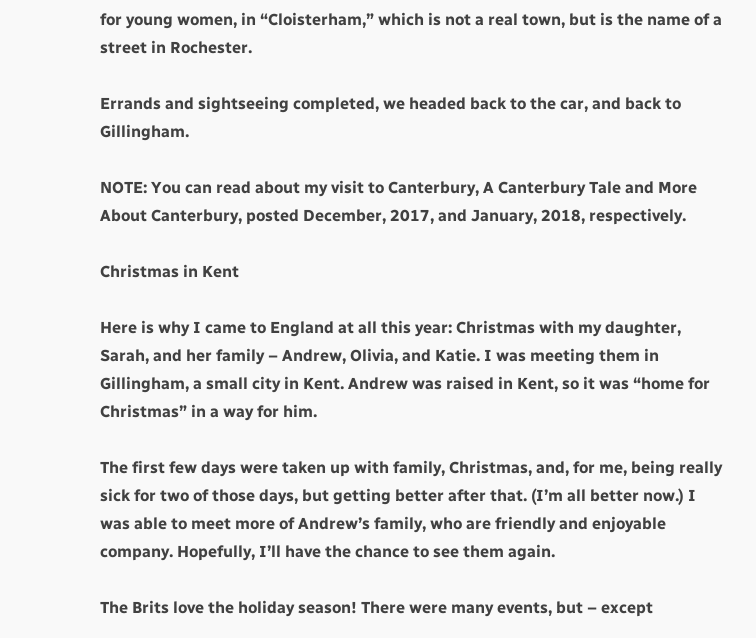for young women, in “Cloisterham,” which is not a real town, but is the name of a street in Rochester.

Errands and sightseeing completed, we headed back to the car, and back to Gillingham.

NOTE: You can read about my visit to Canterbury, A Canterbury Tale and More About Canterbury, posted December, 2017, and January, 2018, respectively.

Christmas in Kent

Here is why I came to England at all this year: Christmas with my daughter, Sarah, and her family – Andrew, Olivia, and Katie. I was meeting them in Gillingham, a small city in Kent. Andrew was raised in Kent, so it was “home for Christmas” in a way for him.

The first few days were taken up with family, Christmas, and, for me, being really sick for two of those days, but getting better after that. (I’m all better now.) I was able to meet more of Andrew’s family, who are friendly and enjoyable company. Hopefully, I’ll have the chance to see them again.

The Brits love the holiday season! There were many events, but – except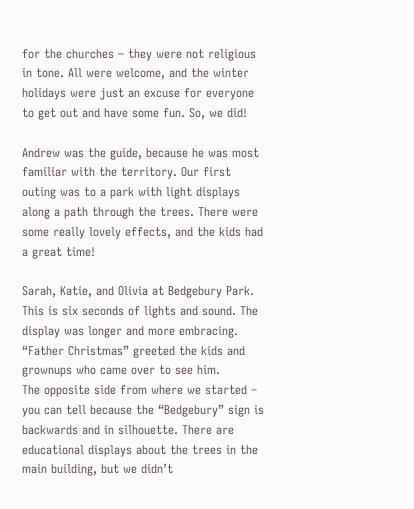for the churches – they were not religious in tone. All were welcome, and the winter holidays were just an excuse for everyone to get out and have some fun. So, we did!

Andrew was the guide, because he was most familiar with the territory. Our first outing was to a park with light displays along a path through the trees. There were some really lovely effects, and the kids had a great time!

Sarah, Katie, and Olivia at Bedgebury Park.
This is six seconds of lights and sound. The display was longer and more embracing.
“Father Christmas” greeted the kids and grownups who came over to see him.
The opposite side from where we started – you can tell because the “Bedgebury” sign is backwards and in silhouette. There are educational displays about the trees in the main building, but we didn’t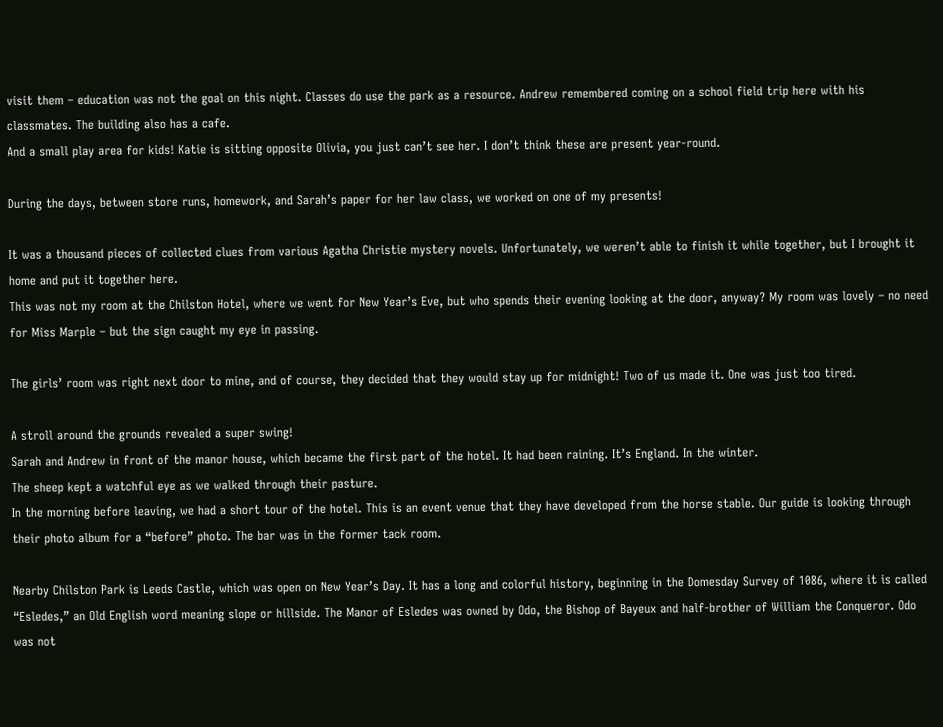visit them – education was not the goal on this night. Classes do use the park as a resource. Andrew remembered coming on a school field trip here with his classmates. The building also has a cafe.
And a small play area for kids! Katie is sitting opposite Olivia, you just can’t see her. I don’t think these are present year-round.

During the days, between store runs, homework, and Sarah’s paper for her law class, we worked on one of my presents!

It was a thousand pieces of collected clues from various Agatha Christie mystery novels. Unfortunately, we weren’t able to finish it while together, but I brought it home and put it together here.
This was not my room at the Chilston Hotel, where we went for New Year’s Eve, but who spends their evening looking at the door, anyway? My room was lovely – no need for Miss Marple – but the sign caught my eye in passing.

The girls’ room was right next door to mine, and of course, they decided that they would stay up for midnight! Two of us made it. One was just too tired.

A stroll around the grounds revealed a super swing!
Sarah and Andrew in front of the manor house, which became the first part of the hotel. It had been raining. It’s England. In the winter.
The sheep kept a watchful eye as we walked through their pasture.
In the morning before leaving, we had a short tour of the hotel. This is an event venue that they have developed from the horse stable. Our guide is looking through their photo album for a “before” photo. The bar was in the former tack room.

Nearby Chilston Park is Leeds Castle, which was open on New Year’s Day. It has a long and colorful history, beginning in the Domesday Survey of 1086, where it is called “Esledes,” an Old English word meaning slope or hillside. The Manor of Esledes was owned by Odo, the Bishop of Bayeux and half-brother of William the Conqueror. Odo was not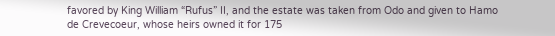favored by King William “Rufus” II, and the estate was taken from Odo and given to Hamo de Crevecoeur, whose heirs owned it for 175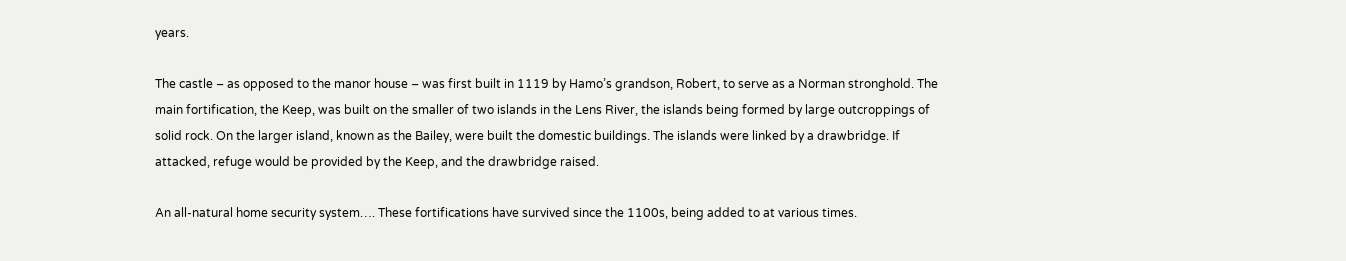years.

The castle – as opposed to the manor house – was first built in 1119 by Hamo’s grandson, Robert, to serve as a Norman stronghold. The main fortification, the Keep, was built on the smaller of two islands in the Lens River, the islands being formed by large outcroppings of solid rock. On the larger island, known as the Bailey, were built the domestic buildings. The islands were linked by a drawbridge. If attacked, refuge would be provided by the Keep, and the drawbridge raised.

An all-natural home security system…. These fortifications have survived since the 1100s, being added to at various times.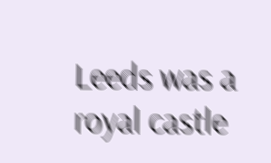Leeds was a royal castle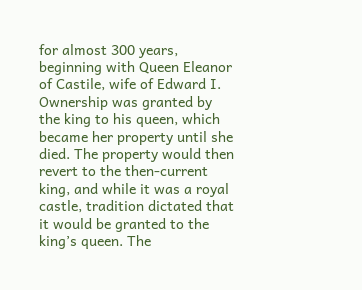for almost 300 years, beginning with Queen Eleanor of Castile, wife of Edward I. Ownership was granted by the king to his queen, which became her property until she died. The property would then revert to the then-current king, and while it was a royal castle, tradition dictated that it would be granted to the king’s queen. The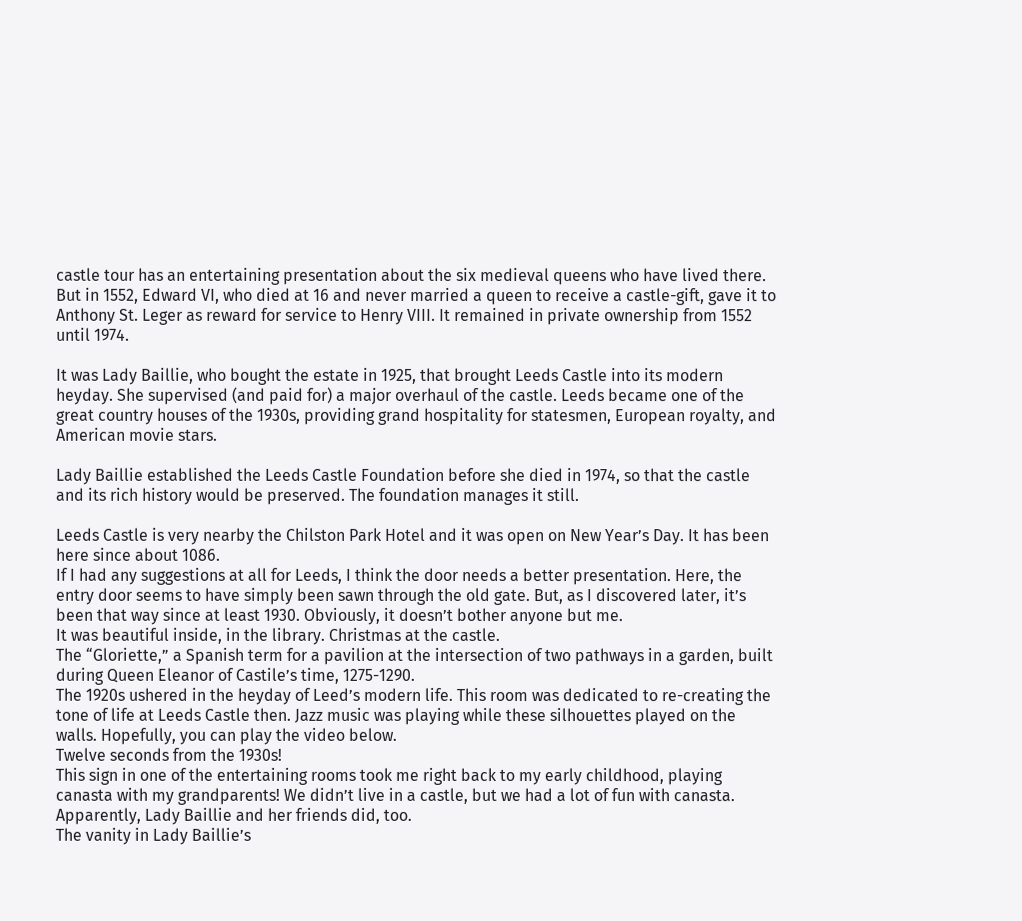castle tour has an entertaining presentation about the six medieval queens who have lived there. But in 1552, Edward VI, who died at 16 and never married a queen to receive a castle-gift, gave it to Anthony St. Leger as reward for service to Henry VIII. It remained in private ownership from 1552 until 1974.

It was Lady Baillie, who bought the estate in 1925, that brought Leeds Castle into its modern heyday. She supervised (and paid for) a major overhaul of the castle. Leeds became one of the great country houses of the 1930s, providing grand hospitality for statesmen, European royalty, and American movie stars.

Lady Baillie established the Leeds Castle Foundation before she died in 1974, so that the castle and its rich history would be preserved. The foundation manages it still.

Leeds Castle is very nearby the Chilston Park Hotel and it was open on New Year’s Day. It has been here since about 1086.
If I had any suggestions at all for Leeds, I think the door needs a better presentation. Here, the entry door seems to have simply been sawn through the old gate. But, as I discovered later, it’s been that way since at least 1930. Obviously, it doesn’t bother anyone but me.
It was beautiful inside, in the library. Christmas at the castle.
The “Gloriette,” a Spanish term for a pavilion at the intersection of two pathways in a garden, built during Queen Eleanor of Castile’s time, 1275-1290.
The 1920s ushered in the heyday of Leed’s modern life. This room was dedicated to re-creating the tone of life at Leeds Castle then. Jazz music was playing while these silhouettes played on the walls. Hopefully, you can play the video below.
Twelve seconds from the 1930s!
This sign in one of the entertaining rooms took me right back to my early childhood, playing canasta with my grandparents! We didn’t live in a castle, but we had a lot of fun with canasta. Apparently, Lady Baillie and her friends did, too.
The vanity in Lady Baillie’s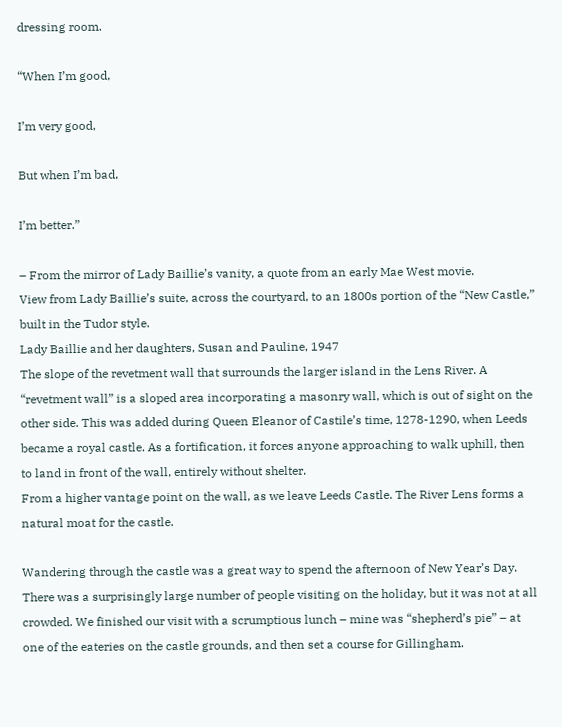dressing room.

“When I’m good,

I’m very good,

But when I’m bad,

I’m better.”

– From the mirror of Lady Baillie’s vanity, a quote from an early Mae West movie.
View from Lady Baillie’s suite, across the courtyard, to an 1800s portion of the “New Castle,” built in the Tudor style.
Lady Baillie and her daughters, Susan and Pauline, 1947
The slope of the revetment wall that surrounds the larger island in the Lens River. A “revetment wall” is a sloped area incorporating a masonry wall, which is out of sight on the other side. This was added during Queen Eleanor of Castile’s time, 1278-1290, when Leeds became a royal castle. As a fortification, it forces anyone approaching to walk uphill, then to land in front of the wall, entirely without shelter.
From a higher vantage point on the wall, as we leave Leeds Castle. The River Lens forms a natural moat for the castle.

Wandering through the castle was a great way to spend the afternoon of New Year’s Day. There was a surprisingly large number of people visiting on the holiday, but it was not at all crowded. We finished our visit with a scrumptious lunch – mine was “shepherd’s pie” – at one of the eateries on the castle grounds, and then set a course for Gillingham.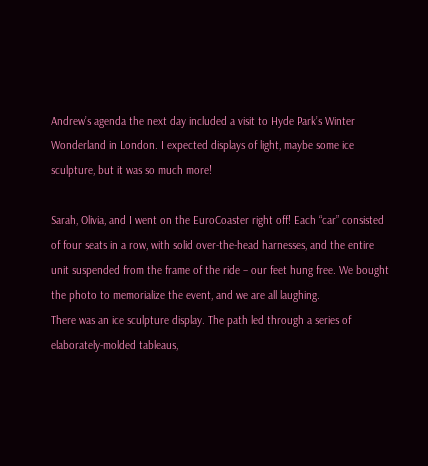Andrew’s agenda the next day included a visit to Hyde Park’s Winter Wonderland in London. I expected displays of light, maybe some ice sculpture, but it was so much more!

Sarah, Olivia, and I went on the EuroCoaster right off! Each “car” consisted of four seats in a row, with solid over-the-head harnesses, and the entire unit suspended from the frame of the ride – our feet hung free. We bought the photo to memorialize the event, and we are all laughing.
There was an ice sculpture display. The path led through a series of elaborately-molded tableaus,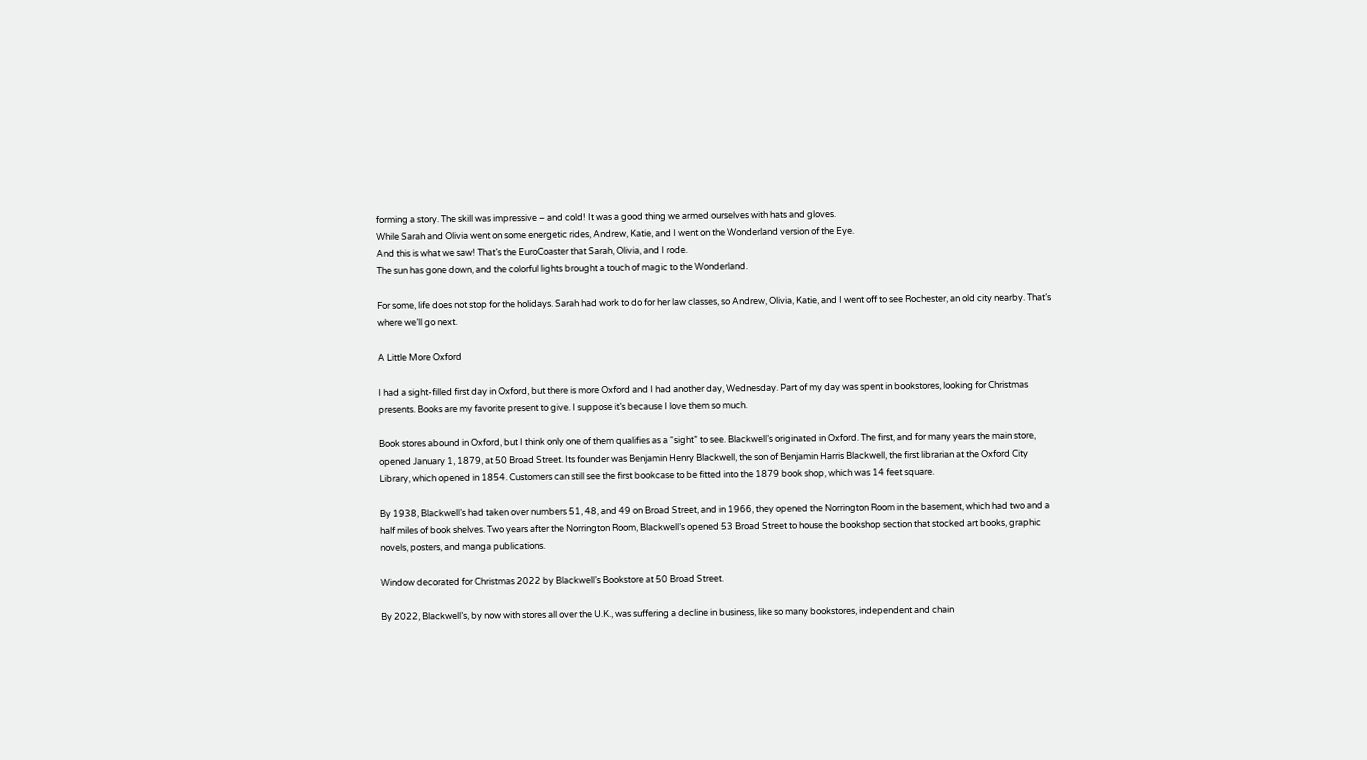forming a story. The skill was impressive – and cold! It was a good thing we armed ourselves with hats and gloves.
While Sarah and Olivia went on some energetic rides, Andrew, Katie, and I went on the Wonderland version of the Eye.
And this is what we saw! That’s the EuroCoaster that Sarah, Olivia, and I rode.
The sun has gone down, and the colorful lights brought a touch of magic to the Wonderland.

For some, life does not stop for the holidays. Sarah had work to do for her law classes, so Andrew, Olivia, Katie, and I went off to see Rochester, an old city nearby. That’s where we’ll go next.

A Little More Oxford

I had a sight-filled first day in Oxford, but there is more Oxford and I had another day, Wednesday. Part of my day was spent in bookstores, looking for Christmas presents. Books are my favorite present to give. I suppose it’s because I love them so much.

Book stores abound in Oxford, but I think only one of them qualifies as a “sight” to see. Blackwell’s originated in Oxford. The first, and for many years the main store, opened January 1, 1879, at 50 Broad Street. Its founder was Benjamin Henry Blackwell, the son of Benjamin Harris Blackwell, the first librarian at the Oxford City Library, which opened in 1854. Customers can still see the first bookcase to be fitted into the 1879 book shop, which was 14 feet square.

By 1938, Blackwell’s had taken over numbers 51, 48, and 49 on Broad Street, and in 1966, they opened the Norrington Room in the basement, which had two and a half miles of book shelves. Two years after the Norrington Room, Blackwell’s opened 53 Broad Street to house the bookshop section that stocked art books, graphic novels, posters, and manga publications.

Window decorated for Christmas 2022 by Blackwell’s Bookstore at 50 Broad Street.

By 2022, Blackwell’s, by now with stores all over the U.K., was suffering a decline in business, like so many bookstores, independent and chain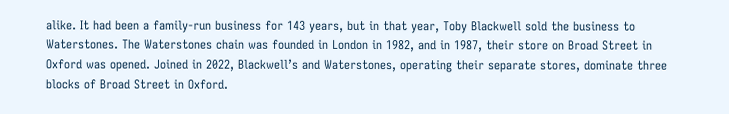alike. It had been a family-run business for 143 years, but in that year, Toby Blackwell sold the business to Waterstones. The Waterstones chain was founded in London in 1982, and in 1987, their store on Broad Street in Oxford was opened. Joined in 2022, Blackwell’s and Waterstones, operating their separate stores, dominate three blocks of Broad Street in Oxford.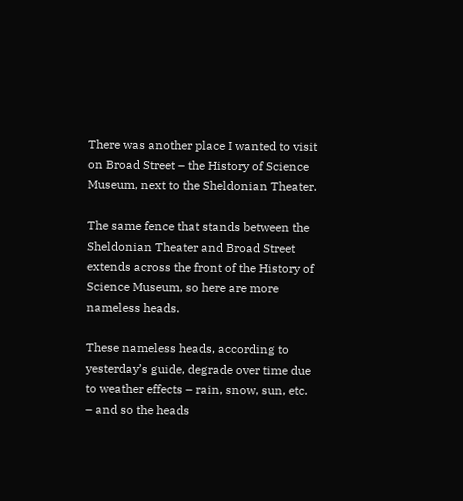There was another place I wanted to visit on Broad Street – the History of Science Museum, next to the Sheldonian Theater.

The same fence that stands between the Sheldonian Theater and Broad Street extends across the front of the History of Science Museum, so here are more nameless heads.

These nameless heads, according to yesterday’s guide, degrade over time due to weather effects – rain, snow, sun, etc. – and so the heads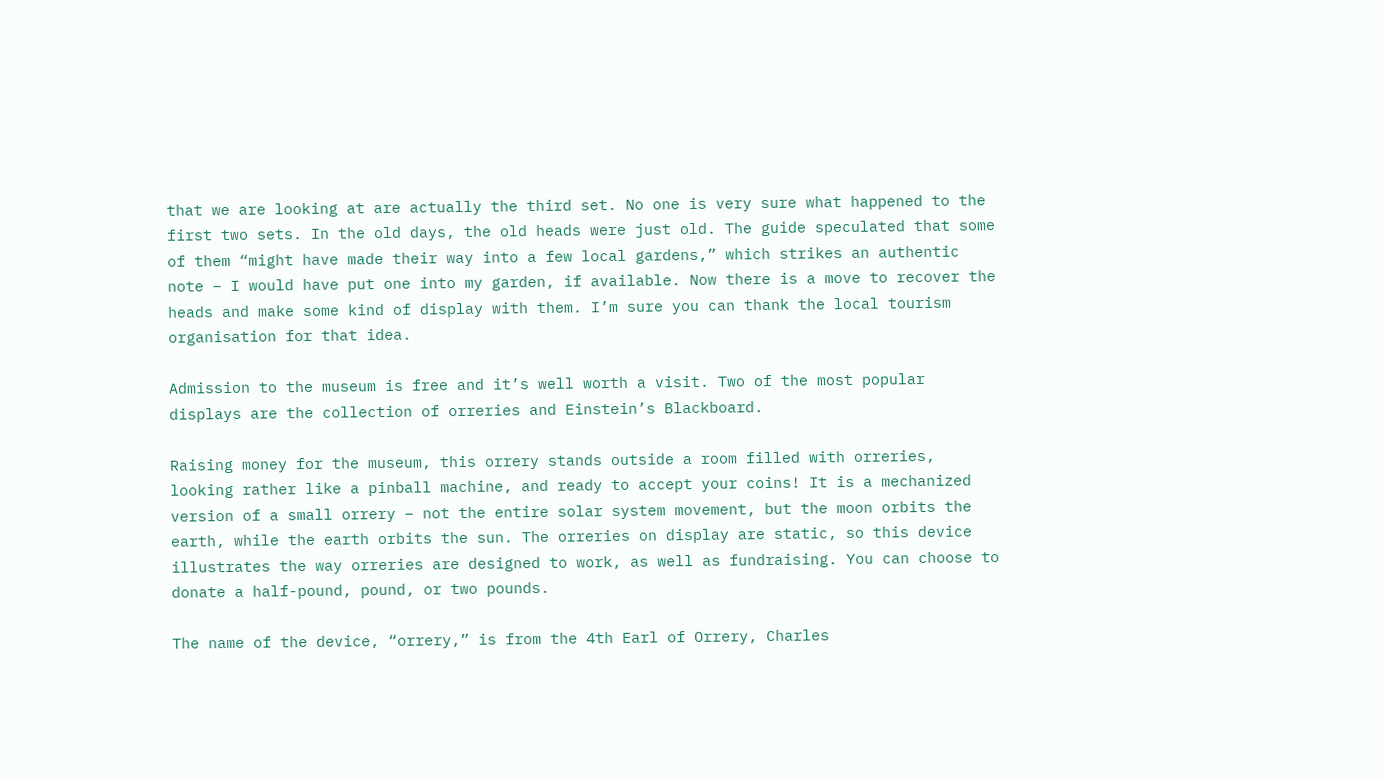that we are looking at are actually the third set. No one is very sure what happened to the first two sets. In the old days, the old heads were just old. The guide speculated that some of them “might have made their way into a few local gardens,” which strikes an authentic note – I would have put one into my garden, if available. Now there is a move to recover the heads and make some kind of display with them. I’m sure you can thank the local tourism organisation for that idea.

Admission to the museum is free and it’s well worth a visit. Two of the most popular displays are the collection of orreries and Einstein’s Blackboard.

Raising money for the museum, this orrery stands outside a room filled with orreries, looking rather like a pinball machine, and ready to accept your coins! It is a mechanized version of a small orrery – not the entire solar system movement, but the moon orbits the earth, while the earth orbits the sun. The orreries on display are static, so this device illustrates the way orreries are designed to work, as well as fundraising. You can choose to donate a half-pound, pound, or two pounds.

The name of the device, “orrery,” is from the 4th Earl of Orrery, Charles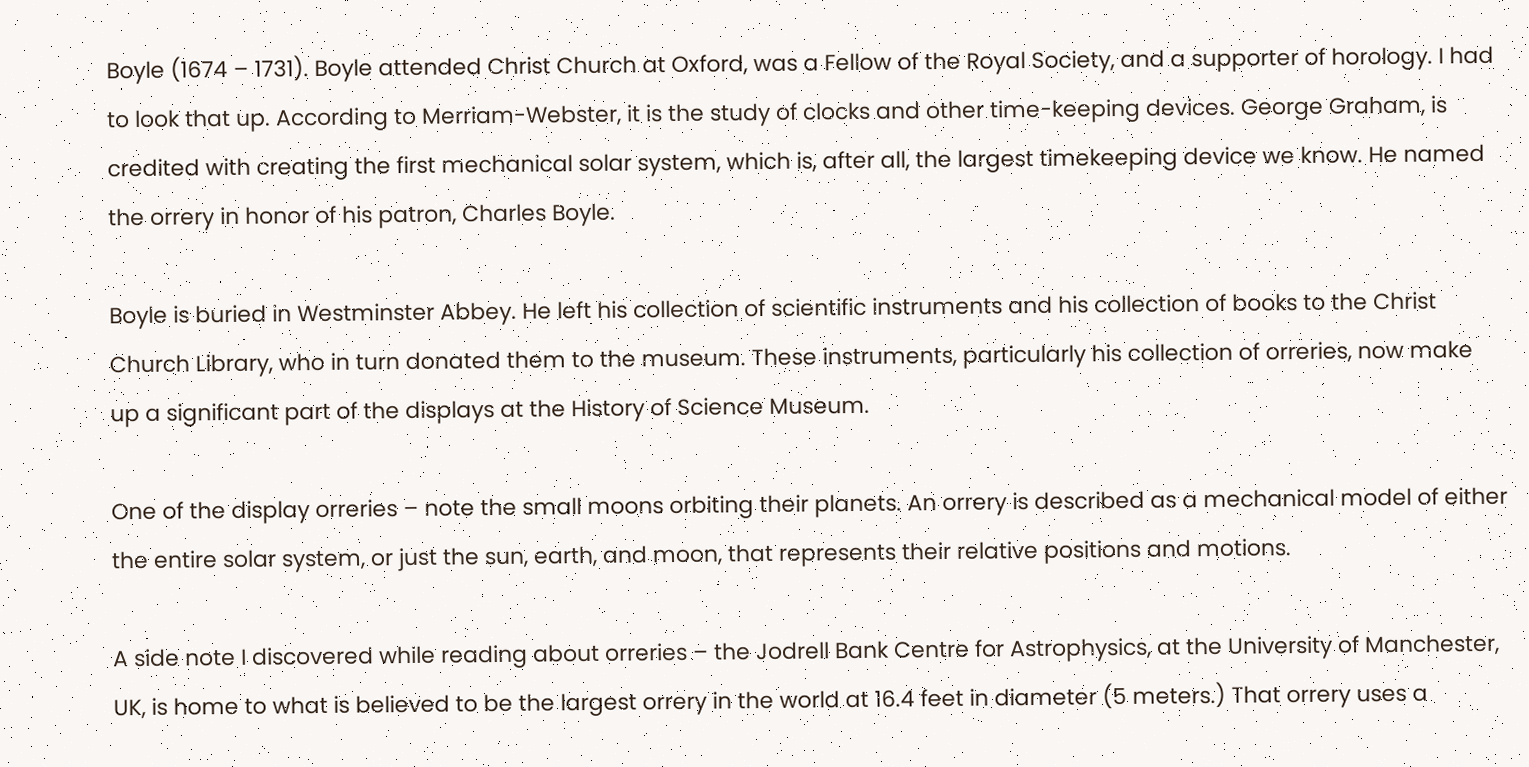Boyle (1674 – 1731). Boyle attended Christ Church at Oxford, was a Fellow of the Royal Society, and a supporter of horology. I had to look that up. According to Merriam-Webster, it is the study of clocks and other time-keeping devices. George Graham, is credited with creating the first mechanical solar system, which is, after all, the largest timekeeping device we know. He named the orrery in honor of his patron, Charles Boyle.

Boyle is buried in Westminster Abbey. He left his collection of scientific instruments and his collection of books to the Christ Church Library, who in turn donated them to the museum. These instruments, particularly his collection of orreries, now make up a significant part of the displays at the History of Science Museum.

One of the display orreries – note the small moons orbiting their planets. An orrery is described as a mechanical model of either the entire solar system, or just the sun, earth, and moon, that represents their relative positions and motions.

A side note I discovered while reading about orreries – the Jodrell Bank Centre for Astrophysics, at the University of Manchester, UK, is home to what is believed to be the largest orrery in the world at 16.4 feet in diameter (5 meters.) That orrery uses a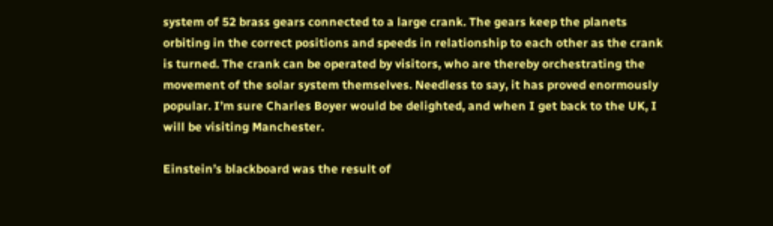system of 52 brass gears connected to a large crank. The gears keep the planets orbiting in the correct positions and speeds in relationship to each other as the crank is turned. The crank can be operated by visitors, who are thereby orchestrating the movement of the solar system themselves. Needless to say, it has proved enormously popular. I’m sure Charles Boyer would be delighted, and when I get back to the UK, I will be visiting Manchester.

Einstein’s blackboard was the result of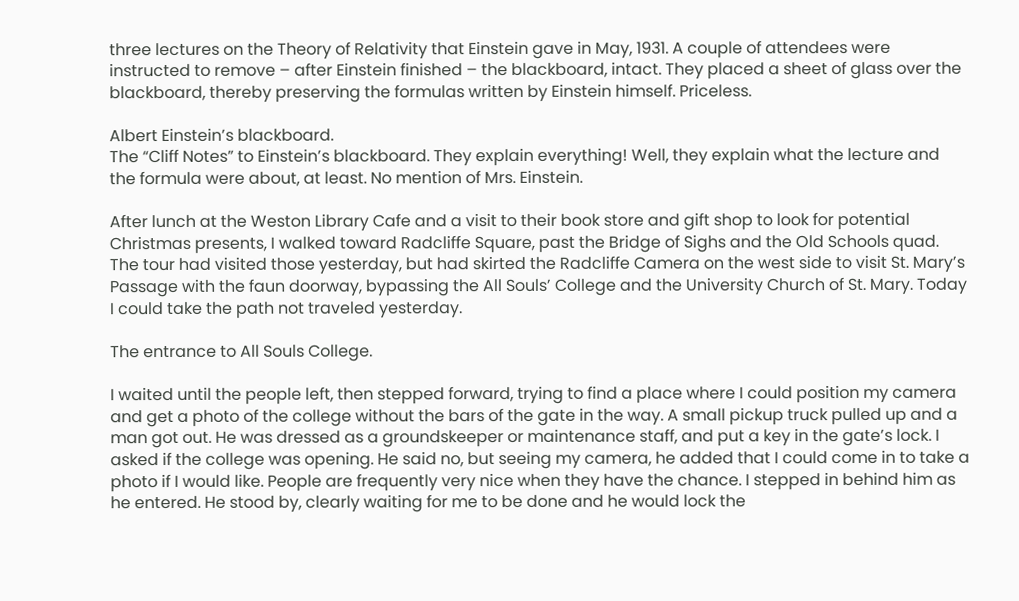three lectures on the Theory of Relativity that Einstein gave in May, 1931. A couple of attendees were instructed to remove – after Einstein finished – the blackboard, intact. They placed a sheet of glass over the blackboard, thereby preserving the formulas written by Einstein himself. Priceless.

Albert Einstein’s blackboard.
The “Cliff Notes” to Einstein’s blackboard. They explain everything! Well, they explain what the lecture and the formula were about, at least. No mention of Mrs. Einstein.

After lunch at the Weston Library Cafe and a visit to their book store and gift shop to look for potential Christmas presents, I walked toward Radcliffe Square, past the Bridge of Sighs and the Old Schools quad. The tour had visited those yesterday, but had skirted the Radcliffe Camera on the west side to visit St. Mary’s Passage with the faun doorway, bypassing the All Souls’ College and the University Church of St. Mary. Today I could take the path not traveled yesterday.

The entrance to All Souls College.

I waited until the people left, then stepped forward, trying to find a place where I could position my camera and get a photo of the college without the bars of the gate in the way. A small pickup truck pulled up and a man got out. He was dressed as a groundskeeper or maintenance staff, and put a key in the gate’s lock. I asked if the college was opening. He said no, but seeing my camera, he added that I could come in to take a photo if I would like. People are frequently very nice when they have the chance. I stepped in behind him as he entered. He stood by, clearly waiting for me to be done and he would lock the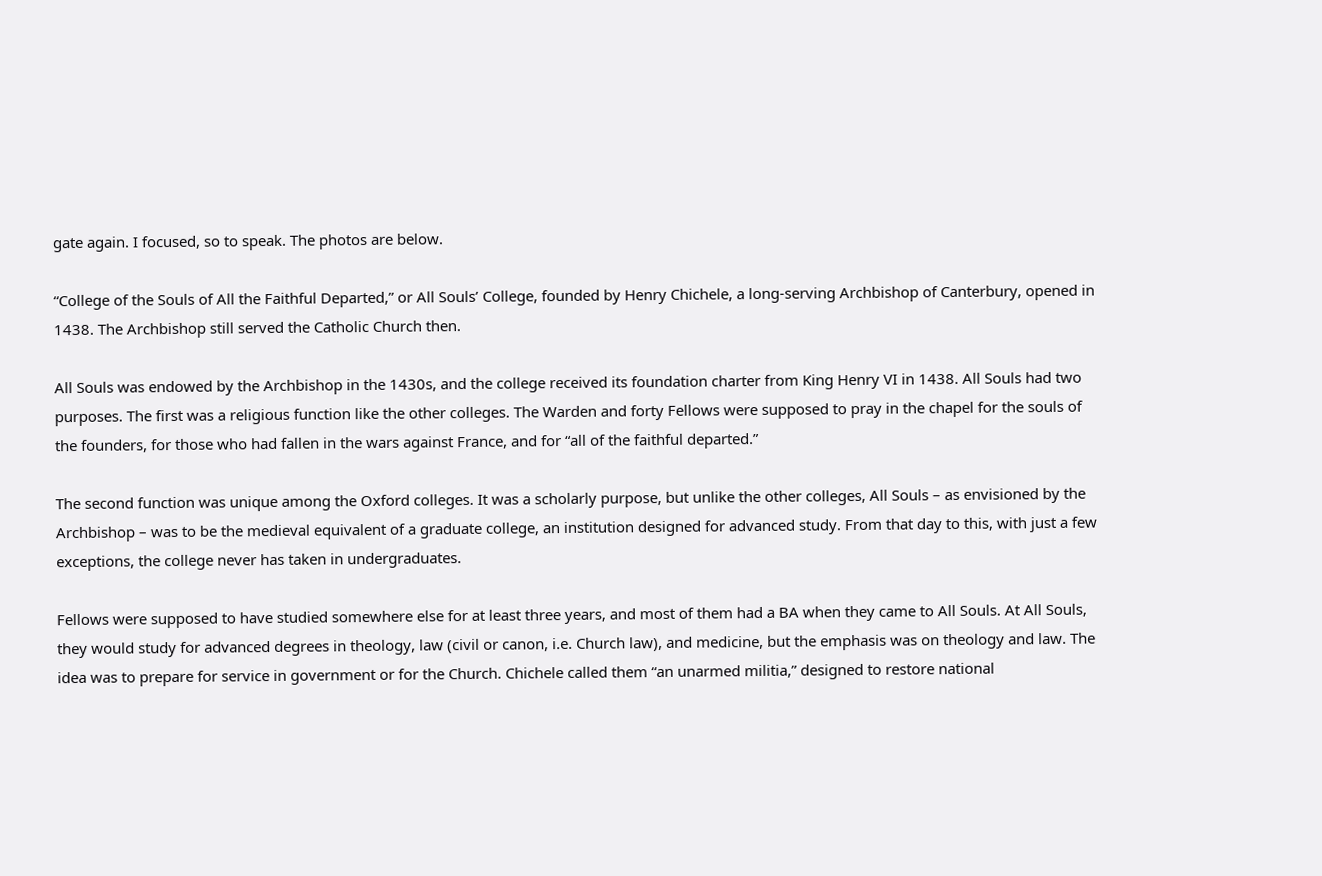gate again. I focused, so to speak. The photos are below.

“College of the Souls of All the Faithful Departed,” or All Souls’ College, founded by Henry Chichele, a long-serving Archbishop of Canterbury, opened in 1438. The Archbishop still served the Catholic Church then.

All Souls was endowed by the Archbishop in the 1430s, and the college received its foundation charter from King Henry VI in 1438. All Souls had two purposes. The first was a religious function like the other colleges. The Warden and forty Fellows were supposed to pray in the chapel for the souls of the founders, for those who had fallen in the wars against France, and for “all of the faithful departed.”

The second function was unique among the Oxford colleges. It was a scholarly purpose, but unlike the other colleges, All Souls – as envisioned by the Archbishop – was to be the medieval equivalent of a graduate college, an institution designed for advanced study. From that day to this, with just a few exceptions, the college never has taken in undergraduates.

Fellows were supposed to have studied somewhere else for at least three years, and most of them had a BA when they came to All Souls. At All Souls, they would study for advanced degrees in theology, law (civil or canon, i.e. Church law), and medicine, but the emphasis was on theology and law. The idea was to prepare for service in government or for the Church. Chichele called them “an unarmed militia,” designed to restore national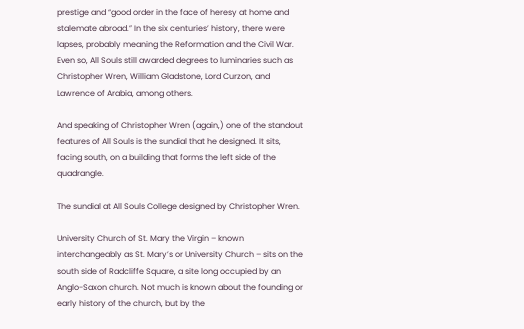prestige and “good order in the face of heresy at home and stalemate abroad.” In the six centuries’ history, there were lapses, probably meaning the Reformation and the Civil War. Even so, All Souls still awarded degrees to luminaries such as Christopher Wren, William Gladstone, Lord Curzon, and Lawrence of Arabia, among others.

And speaking of Christopher Wren (again,) one of the standout features of All Souls is the sundial that he designed. It sits, facing south, on a building that forms the left side of the quadrangle.

The sundial at All Souls College designed by Christopher Wren.

University Church of St. Mary the Virgin – known interchangeably as St. Mary’s or University Church – sits on the south side of Radcliffe Square, a site long occupied by an Anglo-Saxon church. Not much is known about the founding or early history of the church, but by the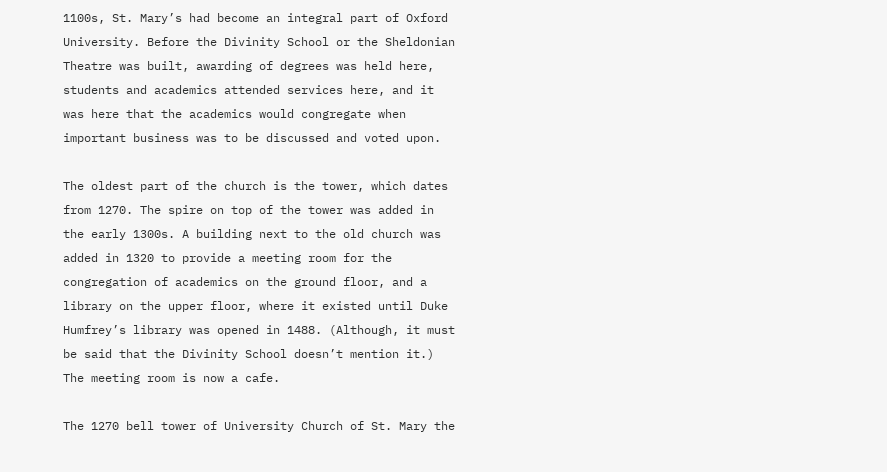1100s, St. Mary’s had become an integral part of Oxford University. Before the Divinity School or the Sheldonian Theatre was built, awarding of degrees was held here, students and academics attended services here, and it was here that the academics would congregate when important business was to be discussed and voted upon.

The oldest part of the church is the tower, which dates from 1270. The spire on top of the tower was added in the early 1300s. A building next to the old church was added in 1320 to provide a meeting room for the congregation of academics on the ground floor, and a library on the upper floor, where it existed until Duke Humfrey’s library was opened in 1488. (Although, it must be said that the Divinity School doesn’t mention it.) The meeting room is now a cafe.

The 1270 bell tower of University Church of St. Mary the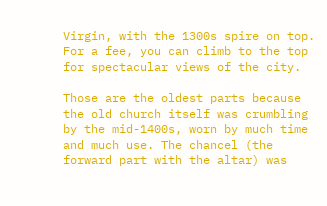Virgin, with the 1300s spire on top. For a fee, you can climb to the top for spectacular views of the city.

Those are the oldest parts because the old church itself was crumbling by the mid-1400s, worn by much time and much use. The chancel (the forward part with the altar) was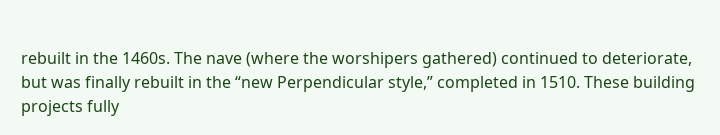rebuilt in the 1460s. The nave (where the worshipers gathered) continued to deteriorate, but was finally rebuilt in the “new Perpendicular style,” completed in 1510. These building projects fully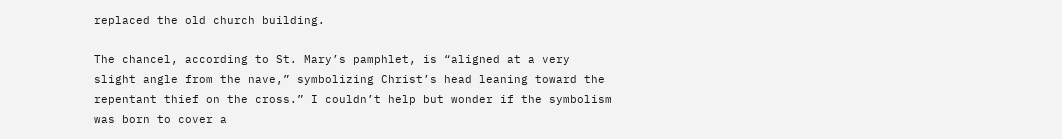replaced the old church building.

The chancel, according to St. Mary’s pamphlet, is “aligned at a very slight angle from the nave,” symbolizing Christ’s head leaning toward the repentant thief on the cross.” I couldn’t help but wonder if the symbolism was born to cover a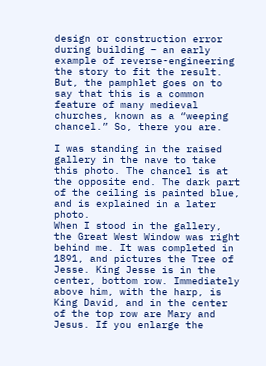design or construction error during building – an early example of reverse-engineering the story to fit the result. But, the pamphlet goes on to say that this is a common feature of many medieval churches, known as a “weeping chancel.” So, there you are.

I was standing in the raised gallery in the nave to take this photo. The chancel is at the opposite end. The dark part of the ceiling is painted blue, and is explained in a later photo.
When I stood in the gallery, the Great West Window was right behind me. It was completed in 1891, and pictures the Tree of Jesse. King Jesse is in the center, bottom row. Immediately above him, with the harp, is King David, and in the center of the top row are Mary and Jesus. If you enlarge the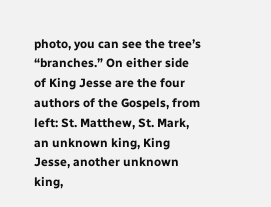photo, you can see the tree’s “branches.” On either side of King Jesse are the four authors of the Gospels, from left: St. Matthew, St. Mark, an unknown king, King Jesse, another unknown king,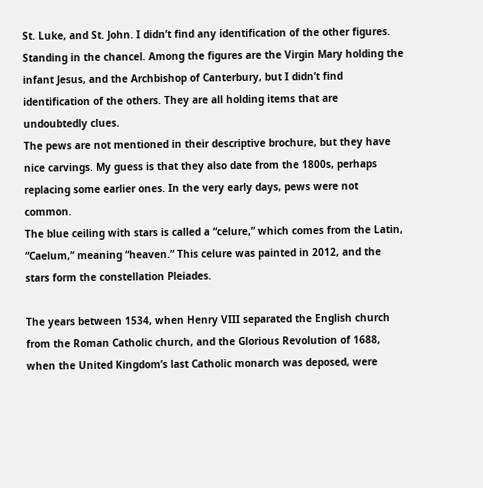St. Luke, and St. John. I didn’t find any identification of the other figures.
Standing in the chancel. Among the figures are the Virgin Mary holding the infant Jesus, and the Archbishop of Canterbury, but I didn’t find identification of the others. They are all holding items that are undoubtedly clues.
The pews are not mentioned in their descriptive brochure, but they have nice carvings. My guess is that they also date from the 1800s, perhaps replacing some earlier ones. In the very early days, pews were not common.
The blue ceiling with stars is called a “celure,” which comes from the Latin, “Caelum,” meaning “heaven.” This celure was painted in 2012, and the stars form the constellation Pleiades.

The years between 1534, when Henry VIII separated the English church from the Roman Catholic church, and the Glorious Revolution of 1688, when the United Kingdom’s last Catholic monarch was deposed, were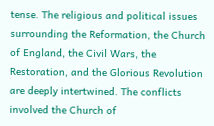tense. The religious and political issues surrounding the Reformation, the Church of England, the Civil Wars, the Restoration, and the Glorious Revolution are deeply intertwined. The conflicts involved the Church of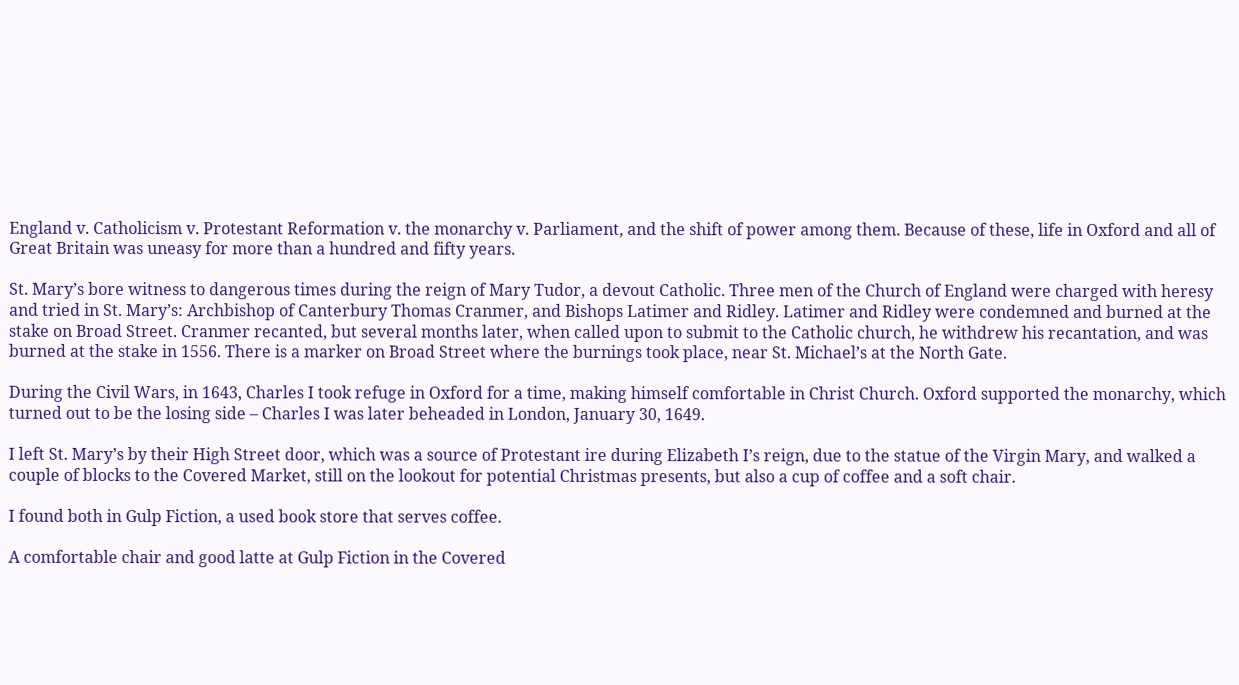England v. Catholicism v. Protestant Reformation v. the monarchy v. Parliament, and the shift of power among them. Because of these, life in Oxford and all of Great Britain was uneasy for more than a hundred and fifty years.

St. Mary’s bore witness to dangerous times during the reign of Mary Tudor, a devout Catholic. Three men of the Church of England were charged with heresy and tried in St. Mary’s: Archbishop of Canterbury Thomas Cranmer, and Bishops Latimer and Ridley. Latimer and Ridley were condemned and burned at the stake on Broad Street. Cranmer recanted, but several months later, when called upon to submit to the Catholic church, he withdrew his recantation, and was burned at the stake in 1556. There is a marker on Broad Street where the burnings took place, near St. Michael’s at the North Gate.

During the Civil Wars, in 1643, Charles I took refuge in Oxford for a time, making himself comfortable in Christ Church. Oxford supported the monarchy, which turned out to be the losing side – Charles I was later beheaded in London, January 30, 1649.

I left St. Mary’s by their High Street door, which was a source of Protestant ire during Elizabeth I’s reign, due to the statue of the Virgin Mary, and walked a couple of blocks to the Covered Market, still on the lookout for potential Christmas presents, but also a cup of coffee and a soft chair.

I found both in Gulp Fiction, a used book store that serves coffee.

A comfortable chair and good latte at Gulp Fiction in the Covered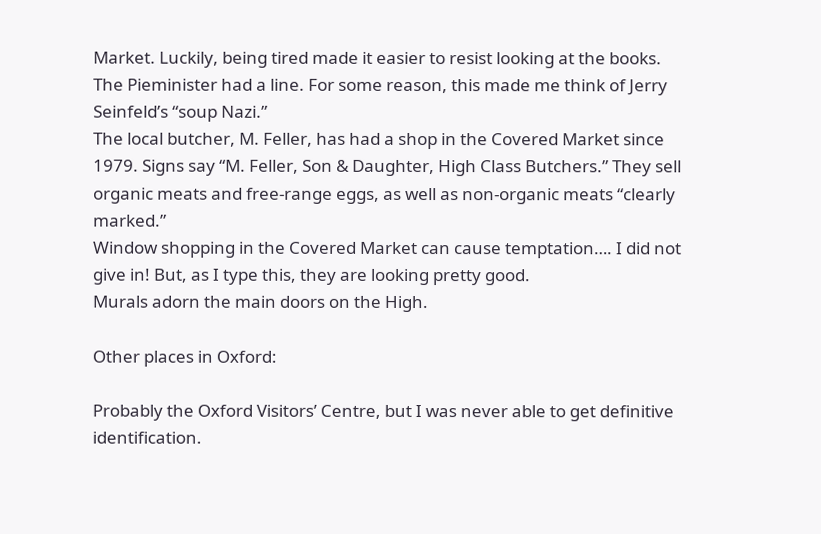Market. Luckily, being tired made it easier to resist looking at the books.
The Pieminister had a line. For some reason, this made me think of Jerry Seinfeld’s “soup Nazi.”
The local butcher, M. Feller, has had a shop in the Covered Market since 1979. Signs say “M. Feller, Son & Daughter, High Class Butchers.” They sell organic meats and free-range eggs, as well as non-organic meats “clearly marked.”
Window shopping in the Covered Market can cause temptation…. I did not give in! But, as I type this, they are looking pretty good.
Murals adorn the main doors on the High.

Other places in Oxford:

Probably the Oxford Visitors’ Centre, but I was never able to get definitive identification.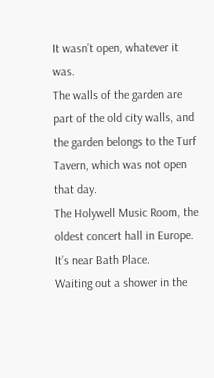It wasn’t open, whatever it was.
The walls of the garden are part of the old city walls, and the garden belongs to the Turf Tavern, which was not open that day.
The Holywell Music Room, the oldest concert hall in Europe. It’s near Bath Place.
Waiting out a shower in the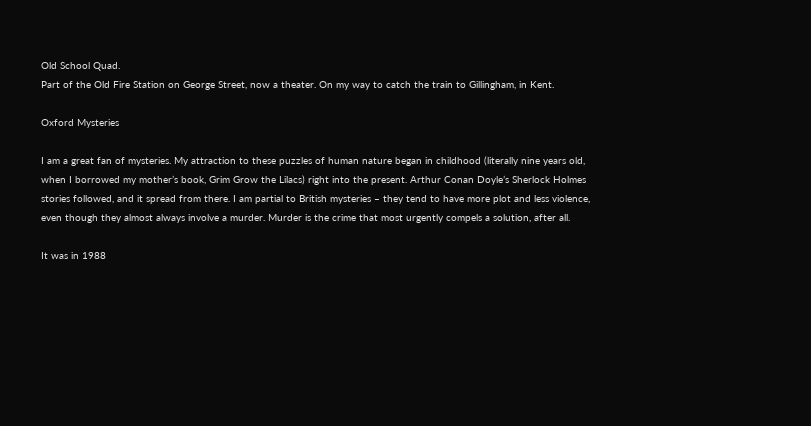Old School Quad.
Part of the Old Fire Station on George Street, now a theater. On my way to catch the train to Gillingham, in Kent.

Oxford Mysteries

I am a great fan of mysteries. My attraction to these puzzles of human nature began in childhood (literally nine years old, when I borrowed my mother’s book, Grim Grow the Lilacs) right into the present. Arthur Conan Doyle’s Sherlock Holmes stories followed, and it spread from there. I am partial to British mysteries – they tend to have more plot and less violence, even though they almost always involve a murder. Murder is the crime that most urgently compels a solution, after all.

It was in 1988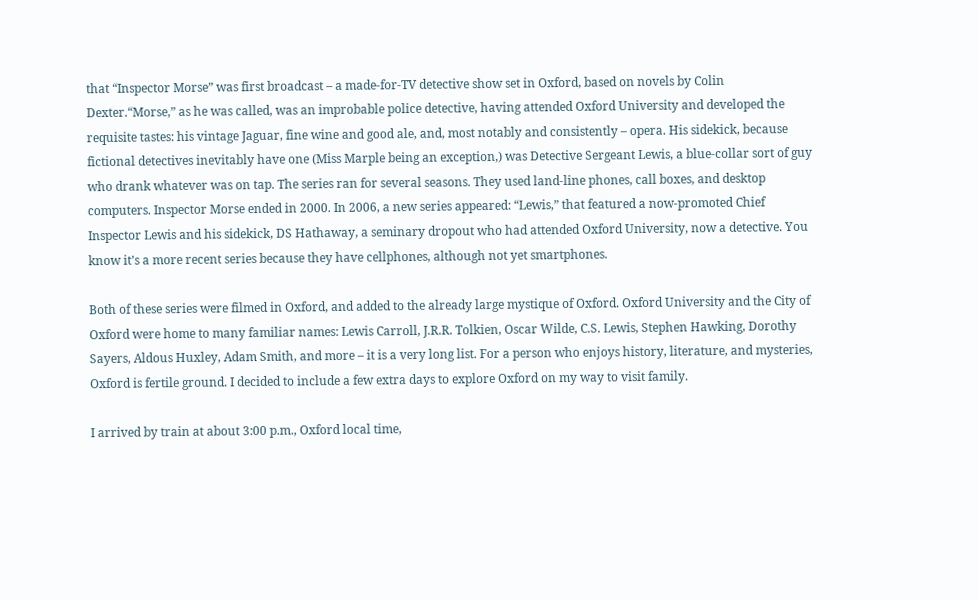that “Inspector Morse” was first broadcast – a made-for-TV detective show set in Oxford, based on novels by Colin Dexter.“Morse,” as he was called, was an improbable police detective, having attended Oxford University and developed the requisite tastes: his vintage Jaguar, fine wine and good ale, and, most notably and consistently – opera. His sidekick, because fictional detectives inevitably have one (Miss Marple being an exception,) was Detective Sergeant Lewis, a blue-collar sort of guy who drank whatever was on tap. The series ran for several seasons. They used land-line phones, call boxes, and desktop computers. Inspector Morse ended in 2000. In 2006, a new series appeared: “Lewis,” that featured a now-promoted Chief Inspector Lewis and his sidekick, DS Hathaway, a seminary dropout who had attended Oxford University, now a detective. You know it’s a more recent series because they have cellphones, although not yet smartphones.

Both of these series were filmed in Oxford, and added to the already large mystique of Oxford. Oxford University and the City of Oxford were home to many familiar names: Lewis Carroll, J.R.R. Tolkien, Oscar Wilde, C.S. Lewis, Stephen Hawking, Dorothy Sayers, Aldous Huxley, Adam Smith, and more – it is a very long list. For a person who enjoys history, literature, and mysteries, Oxford is fertile ground. I decided to include a few extra days to explore Oxford on my way to visit family.

I arrived by train at about 3:00 p.m., Oxford local time,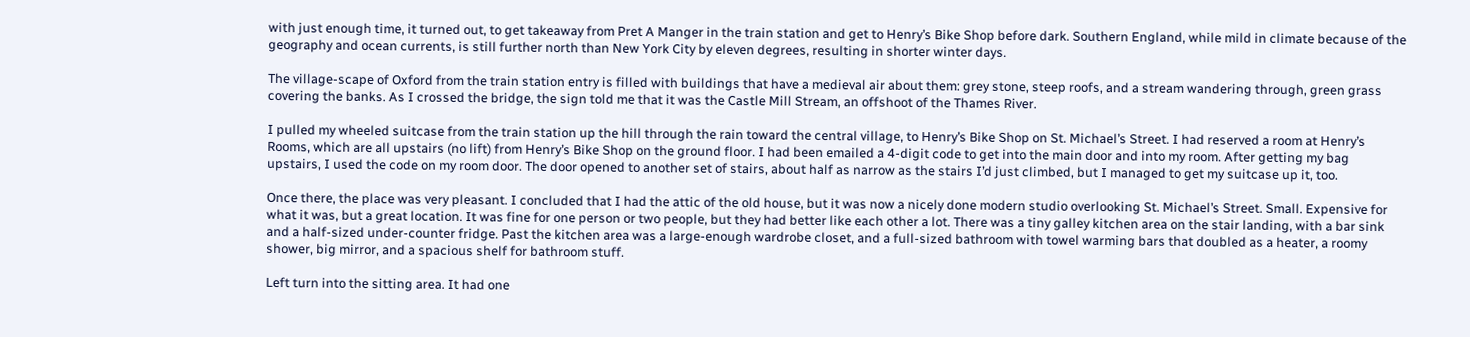with just enough time, it turned out, to get takeaway from Pret A Manger in the train station and get to Henry’s Bike Shop before dark. Southern England, while mild in climate because of the geography and ocean currents, is still further north than New York City by eleven degrees, resulting in shorter winter days.

The village-scape of Oxford from the train station entry is filled with buildings that have a medieval air about them: grey stone, steep roofs, and a stream wandering through, green grass covering the banks. As I crossed the bridge, the sign told me that it was the Castle Mill Stream, an offshoot of the Thames River.

I pulled my wheeled suitcase from the train station up the hill through the rain toward the central village, to Henry’s Bike Shop on St. Michael’s Street. I had reserved a room at Henry’s Rooms, which are all upstairs (no lift) from Henry’s Bike Shop on the ground floor. I had been emailed a 4-digit code to get into the main door and into my room. After getting my bag upstairs, I used the code on my room door. The door opened to another set of stairs, about half as narrow as the stairs I’d just climbed, but I managed to get my suitcase up it, too.

Once there, the place was very pleasant. I concluded that I had the attic of the old house, but it was now a nicely done modern studio overlooking St. Michael’s Street. Small. Expensive for what it was, but a great location. It was fine for one person or two people, but they had better like each other a lot. There was a tiny galley kitchen area on the stair landing, with a bar sink and a half-sized under-counter fridge. Past the kitchen area was a large-enough wardrobe closet, and a full-sized bathroom with towel warming bars that doubled as a heater, a roomy shower, big mirror, and a spacious shelf for bathroom stuff.

Left turn into the sitting area. It had one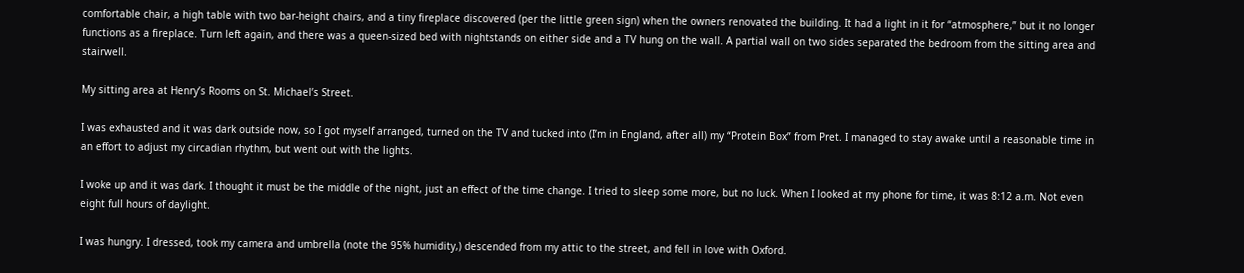comfortable chair, a high table with two bar-height chairs, and a tiny fireplace discovered (per the little green sign) when the owners renovated the building. It had a light in it for “atmosphere,” but it no longer functions as a fireplace. Turn left again, and there was a queen-sized bed with nightstands on either side and a TV hung on the wall. A partial wall on two sides separated the bedroom from the sitting area and stairwell.

My sitting area at Henry’s Rooms on St. Michael’s Street.

I was exhausted and it was dark outside now, so I got myself arranged, turned on the TV and tucked into (I’m in England, after all) my “Protein Box” from Pret. I managed to stay awake until a reasonable time in an effort to adjust my circadian rhythm, but went out with the lights.

I woke up and it was dark. I thought it must be the middle of the night, just an effect of the time change. I tried to sleep some more, but no luck. When I looked at my phone for time, it was 8:12 a.m. Not even eight full hours of daylight.

I was hungry. I dressed, took my camera and umbrella (note the 95% humidity,) descended from my attic to the street, and fell in love with Oxford.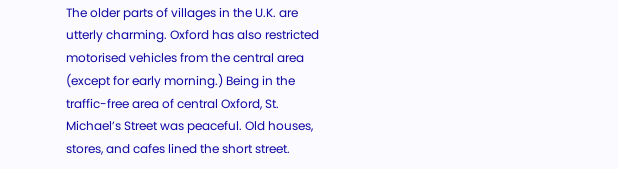The older parts of villages in the U.K. are utterly charming. Oxford has also restricted motorised vehicles from the central area (except for early morning.) Being in the traffic-free area of central Oxford, St. Michael’s Street was peaceful. Old houses, stores, and cafes lined the short street.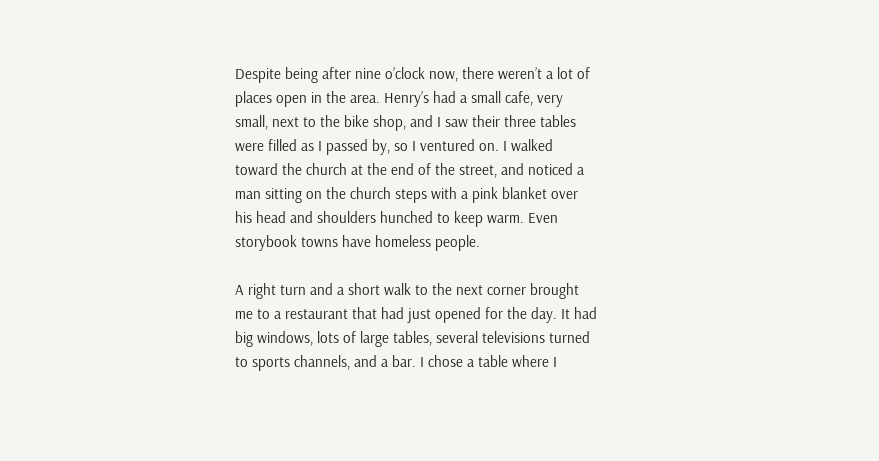Despite being after nine o’clock now, there weren’t a lot of places open in the area. Henry’s had a small cafe, very small, next to the bike shop, and I saw their three tables were filled as I passed by, so I ventured on. I walked toward the church at the end of the street, and noticed a man sitting on the church steps with a pink blanket over his head and shoulders hunched to keep warm. Even storybook towns have homeless people.

A right turn and a short walk to the next corner brought me to a restaurant that had just opened for the day. It had big windows, lots of large tables, several televisions turned to sports channels, and a bar. I chose a table where I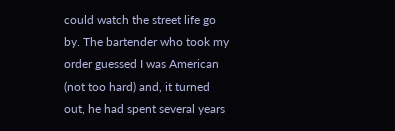could watch the street life go by. The bartender who took my order guessed I was American (not too hard) and, it turned out, he had spent several years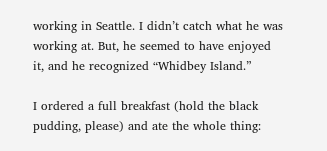working in Seattle. I didn’t catch what he was working at. But, he seemed to have enjoyed it, and he recognized “Whidbey Island.”

I ordered a full breakfast (hold the black pudding, please) and ate the whole thing: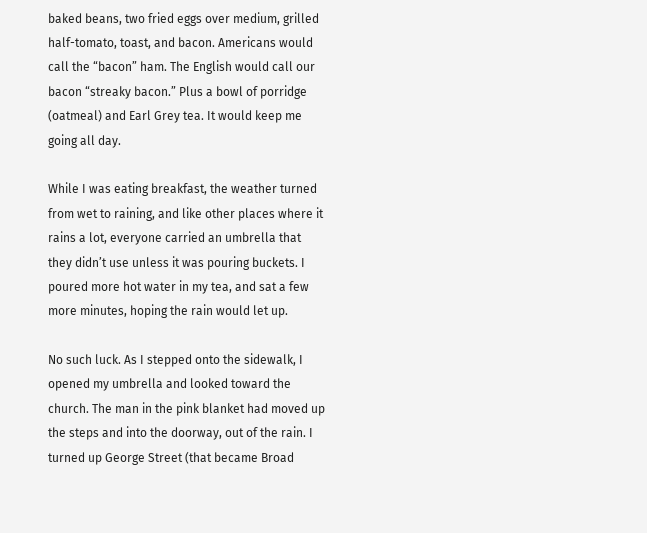baked beans, two fried eggs over medium, grilled half-tomato, toast, and bacon. Americans would call the “bacon” ham. The English would call our bacon “streaky bacon.” Plus a bowl of porridge (oatmeal) and Earl Grey tea. It would keep me going all day.

While I was eating breakfast, the weather turned from wet to raining, and like other places where it rains a lot, everyone carried an umbrella that they didn’t use unless it was pouring buckets. I poured more hot water in my tea, and sat a few more minutes, hoping the rain would let up.

No such luck. As I stepped onto the sidewalk, I opened my umbrella and looked toward the church. The man in the pink blanket had moved up the steps and into the doorway, out of the rain. I turned up George Street (that became Broad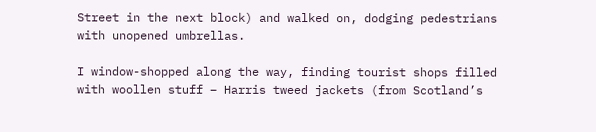Street in the next block) and walked on, dodging pedestrians with unopened umbrellas.

I window-shopped along the way, finding tourist shops filled with woollen stuff – Harris tweed jackets (from Scotland’s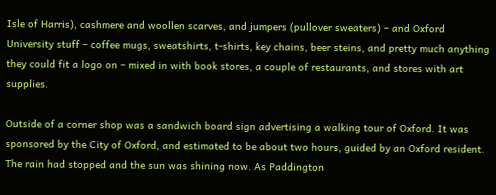Isle of Harris), cashmere and woollen scarves, and jumpers (pullover sweaters) – and Oxford University stuff – coffee mugs, sweatshirts, t-shirts, key chains, beer steins, and pretty much anything they could fit a logo on – mixed in with book stores, a couple of restaurants, and stores with art supplies.

Outside of a corner shop was a sandwich board sign advertising a walking tour of Oxford. It was sponsored by the City of Oxford, and estimated to be about two hours, guided by an Oxford resident. The rain had stopped and the sun was shining now. As Paddington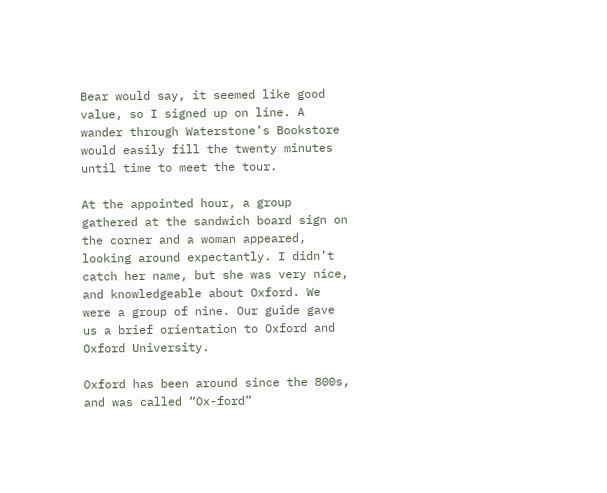Bear would say, it seemed like good value, so I signed up on line. A wander through Waterstone’s Bookstore would easily fill the twenty minutes until time to meet the tour.

At the appointed hour, a group gathered at the sandwich board sign on the corner and a woman appeared, looking around expectantly. I didn’t catch her name, but she was very nice, and knowledgeable about Oxford. We were a group of nine. Our guide gave us a brief orientation to Oxford and Oxford University.

Oxford has been around since the 800s, and was called “Ox-ford”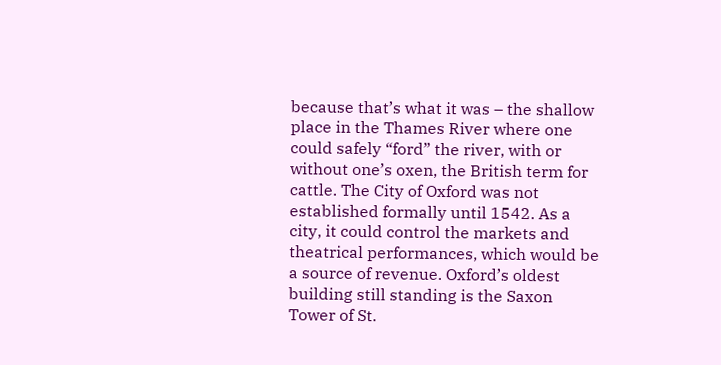because that’s what it was – the shallow place in the Thames River where one could safely “ford” the river, with or without one’s oxen, the British term for cattle. The City of Oxford was not established formally until 1542. As a city, it could control the markets and theatrical performances, which would be a source of revenue. Oxford’s oldest building still standing is the Saxon Tower of St.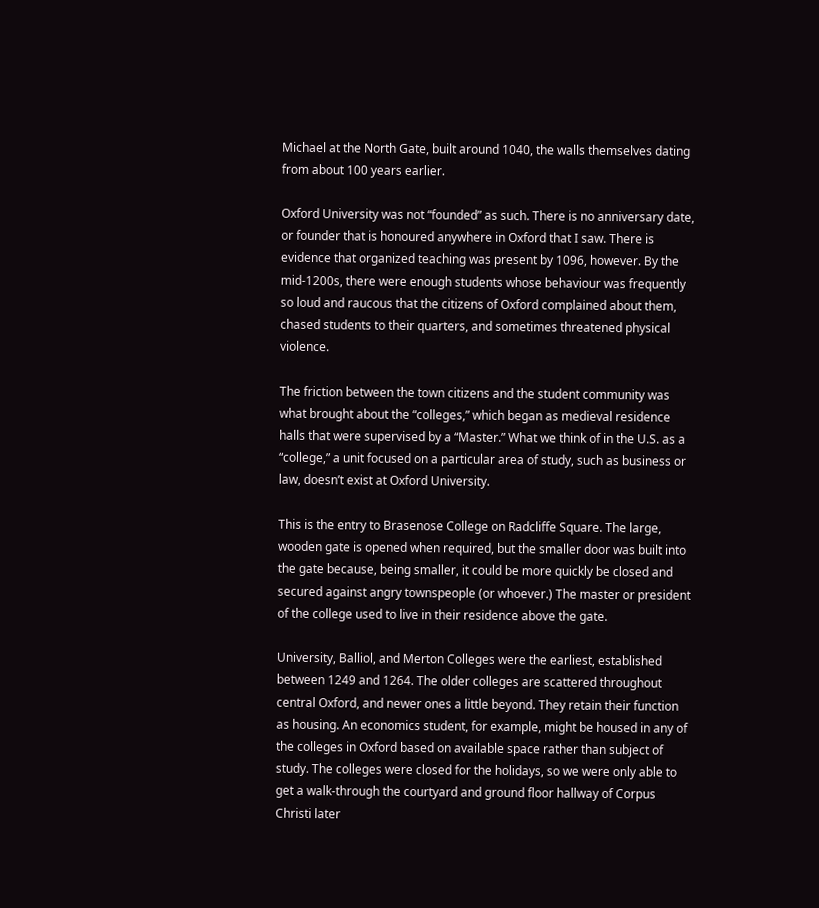Michael at the North Gate, built around 1040, the walls themselves dating from about 100 years earlier.

Oxford University was not “founded” as such. There is no anniversary date, or founder that is honoured anywhere in Oxford that I saw. There is evidence that organized teaching was present by 1096, however. By the mid-1200s, there were enough students whose behaviour was frequently so loud and raucous that the citizens of Oxford complained about them, chased students to their quarters, and sometimes threatened physical violence.

The friction between the town citizens and the student community was what brought about the “colleges,” which began as medieval residence halls that were supervised by a “Master.” What we think of in the U.S. as a “college,” a unit focused on a particular area of study, such as business or law, doesn’t exist at Oxford University.

This is the entry to Brasenose College on Radcliffe Square. The large, wooden gate is opened when required, but the smaller door was built into the gate because, being smaller, it could be more quickly be closed and secured against angry townspeople (or whoever.) The master or president of the college used to live in their residence above the gate.

University, Balliol, and Merton Colleges were the earliest, established between 1249 and 1264. The older colleges are scattered throughout central Oxford, and newer ones a little beyond. They retain their function as housing. An economics student, for example, might be housed in any of the colleges in Oxford based on available space rather than subject of study. The colleges were closed for the holidays, so we were only able to get a walk-through the courtyard and ground floor hallway of Corpus Christi later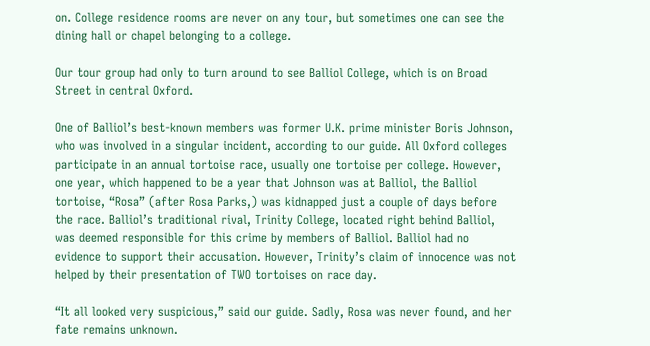on. College residence rooms are never on any tour, but sometimes one can see the dining hall or chapel belonging to a college.

Our tour group had only to turn around to see Balliol College, which is on Broad Street in central Oxford.

One of Balliol’s best-known members was former U.K. prime minister Boris Johnson, who was involved in a singular incident, according to our guide. All Oxford colleges participate in an annual tortoise race, usually one tortoise per college. However, one year, which happened to be a year that Johnson was at Balliol, the Balliol tortoise, “Rosa” (after Rosa Parks,) was kidnapped just a couple of days before the race. Balliol’s traditional rival, Trinity College, located right behind Balliol, was deemed responsible for this crime by members of Balliol. Balliol had no evidence to support their accusation. However, Trinity’s claim of innocence was not helped by their presentation of TWO tortoises on race day.

“It all looked very suspicious,” said our guide. Sadly, Rosa was never found, and her fate remains unknown.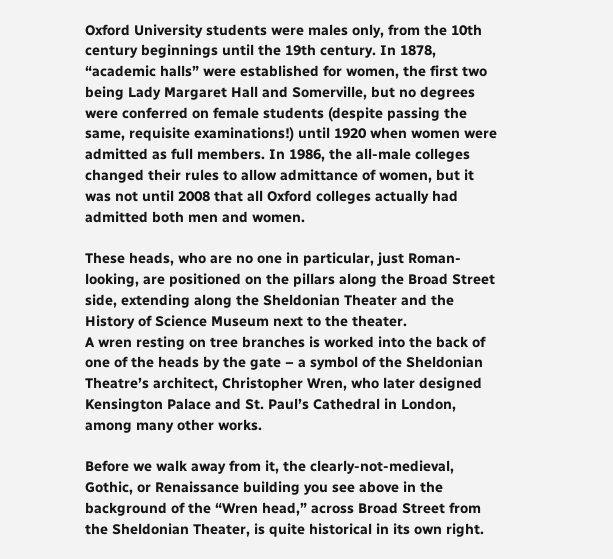Oxford University students were males only, from the 10th century beginnings until the 19th century. In 1878, “academic halls” were established for women, the first two being Lady Margaret Hall and Somerville, but no degrees were conferred on female students (despite passing the same, requisite examinations!) until 1920 when women were admitted as full members. In 1986, the all-male colleges changed their rules to allow admittance of women, but it was not until 2008 that all Oxford colleges actually had admitted both men and women.

These heads, who are no one in particular, just Roman-looking, are positioned on the pillars along the Broad Street side, extending along the Sheldonian Theater and the History of Science Museum next to the theater.
A wren resting on tree branches is worked into the back of one of the heads by the gate – a symbol of the Sheldonian Theatre’s architect, Christopher Wren, who later designed Kensington Palace and St. Paul’s Cathedral in London, among many other works.

Before we walk away from it, the clearly-not-medieval, Gothic, or Renaissance building you see above in the background of the “Wren head,” across Broad Street from the Sheldonian Theater, is quite historical in its own right.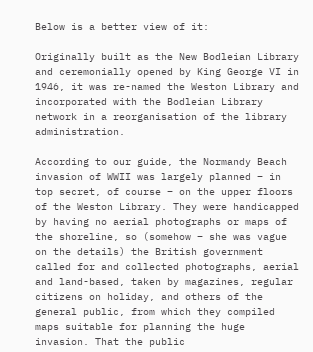Below is a better view of it:

Originally built as the New Bodleian Library and ceremonially opened by King George VI in 1946, it was re-named the Weston Library and incorporated with the Bodleian Library network in a reorganisation of the library administration.

According to our guide, the Normandy Beach invasion of WWII was largely planned – in top secret, of course – on the upper floors of the Weston Library. They were handicapped by having no aerial photographs or maps of the shoreline, so (somehow – she was vague on the details) the British government called for and collected photographs, aerial and land-based, taken by magazines, regular citizens on holiday, and others of the general public, from which they compiled maps suitable for planning the huge invasion. That the public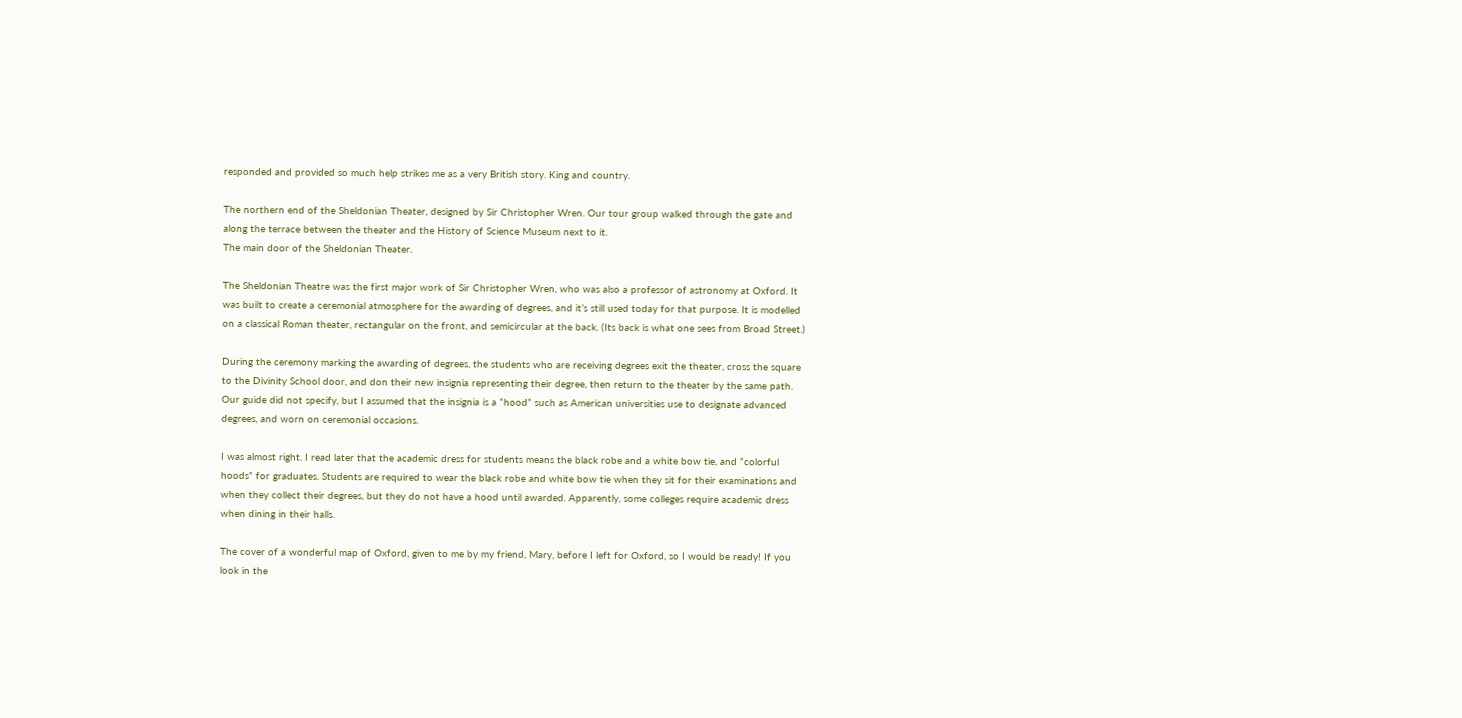responded and provided so much help strikes me as a very British story. King and country.

The northern end of the Sheldonian Theater, designed by Sir Christopher Wren. Our tour group walked through the gate and along the terrace between the theater and the History of Science Museum next to it.
The main door of the Sheldonian Theater.

The Sheldonian Theatre was the first major work of Sir Christopher Wren, who was also a professor of astronomy at Oxford. It was built to create a ceremonial atmosphere for the awarding of degrees, and it’s still used today for that purpose. It is modelled on a classical Roman theater, rectangular on the front, and semicircular at the back. (Its back is what one sees from Broad Street.)

During the ceremony marking the awarding of degrees, the students who are receiving degrees exit the theater, cross the square to the Divinity School door, and don their new insignia representing their degree, then return to the theater by the same path. Our guide did not specify, but I assumed that the insignia is a “hood” such as American universities use to designate advanced degrees, and worn on ceremonial occasions.

I was almost right. I read later that the academic dress for students means the black robe and a white bow tie, and “colorful hoods” for graduates. Students are required to wear the black robe and white bow tie when they sit for their examinations and when they collect their degrees, but they do not have a hood until awarded. Apparently, some colleges require academic dress when dining in their halls.

The cover of a wonderful map of Oxford, given to me by my friend, Mary, before I left for Oxford, so I would be ready! If you look in the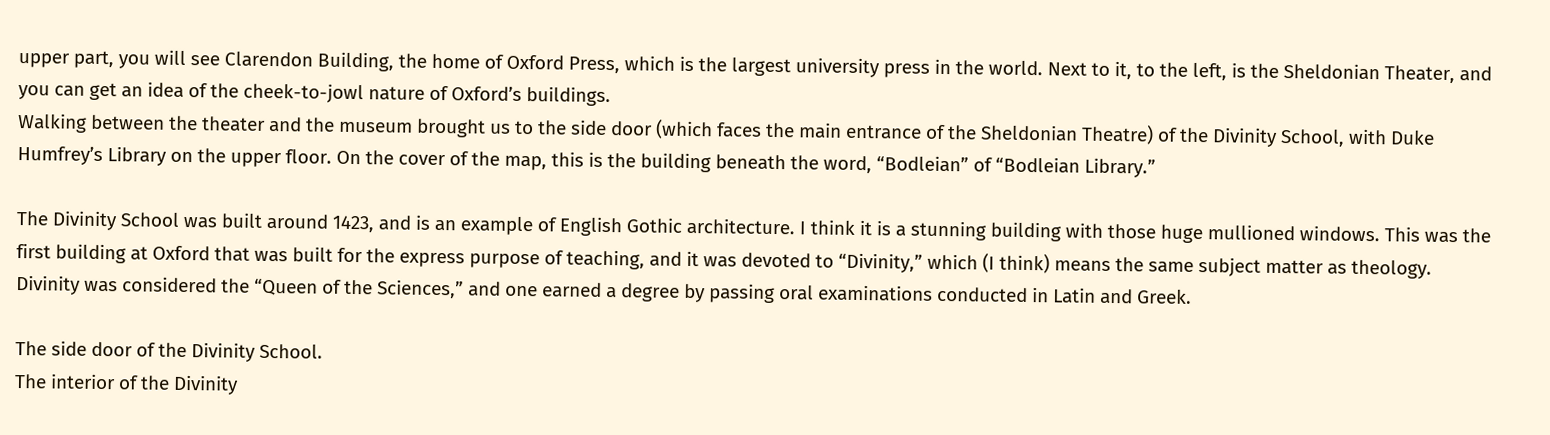upper part, you will see Clarendon Building, the home of Oxford Press, which is the largest university press in the world. Next to it, to the left, is the Sheldonian Theater, and you can get an idea of the cheek-to-jowl nature of Oxford’s buildings.
Walking between the theater and the museum brought us to the side door (which faces the main entrance of the Sheldonian Theatre) of the Divinity School, with Duke Humfrey’s Library on the upper floor. On the cover of the map, this is the building beneath the word, “Bodleian” of “Bodleian Library.”

The Divinity School was built around 1423, and is an example of English Gothic architecture. I think it is a stunning building with those huge mullioned windows. This was the first building at Oxford that was built for the express purpose of teaching, and it was devoted to “Divinity,” which (I think) means the same subject matter as theology. Divinity was considered the “Queen of the Sciences,” and one earned a degree by passing oral examinations conducted in Latin and Greek.

The side door of the Divinity School.
The interior of the Divinity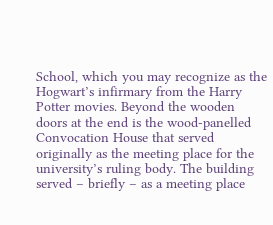School, which you may recognize as the Hogwart’s infirmary from the Harry Potter movies. Beyond the wooden doors at the end is the wood-panelled Convocation House that served originally as the meeting place for the university’s ruling body. The building served – briefly – as a meeting place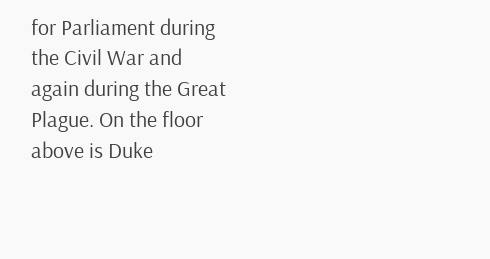for Parliament during the Civil War and again during the Great Plague. On the floor above is Duke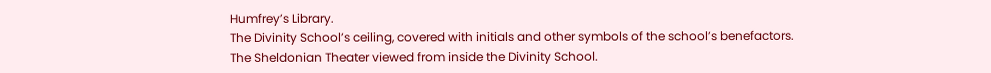Humfrey’s Library.
The Divinity School’s ceiling, covered with initials and other symbols of the school’s benefactors.
The Sheldonian Theater viewed from inside the Divinity School.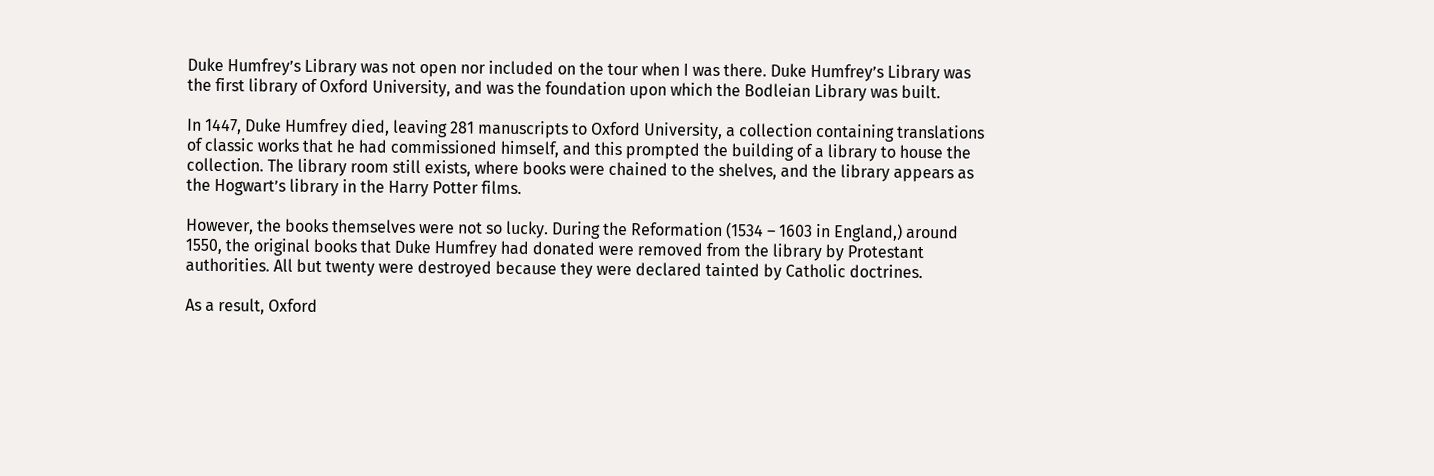Duke Humfrey’s Library was not open nor included on the tour when I was there. Duke Humfrey’s Library was the first library of Oxford University, and was the foundation upon which the Bodleian Library was built.

In 1447, Duke Humfrey died, leaving 281 manuscripts to Oxford University, a collection containing translations of classic works that he had commissioned himself, and this prompted the building of a library to house the collection. The library room still exists, where books were chained to the shelves, and the library appears as the Hogwart’s library in the Harry Potter films.

However, the books themselves were not so lucky. During the Reformation (1534 – 1603 in England,) around 1550, the original books that Duke Humfrey had donated were removed from the library by Protestant authorities. All but twenty were destroyed because they were declared tainted by Catholic doctrines.

As a result, Oxford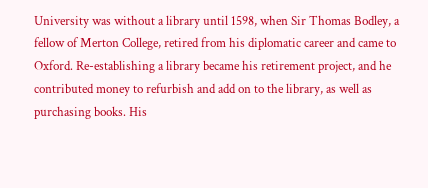University was without a library until 1598, when Sir Thomas Bodley, a fellow of Merton College, retired from his diplomatic career and came to Oxford. Re-establishing a library became his retirement project, and he contributed money to refurbish and add on to the library, as well as purchasing books. His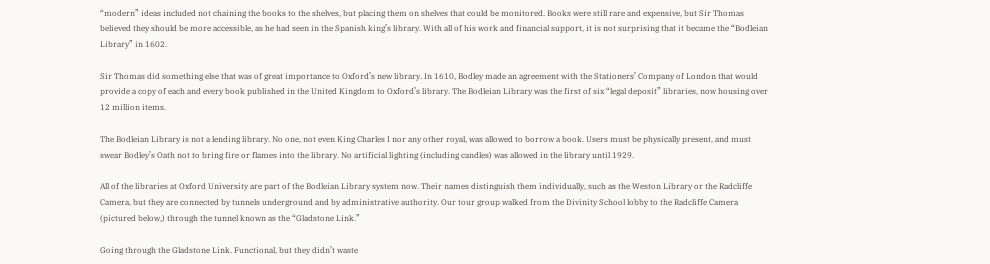“modern” ideas included not chaining the books to the shelves, but placing them on shelves that could be monitored. Books were still rare and expensive, but Sir Thomas believed they should be more accessible, as he had seen in the Spanish king’s library. With all of his work and financial support, it is not surprising that it became the “Bodleian Library” in 1602.

Sir Thomas did something else that was of great importance to Oxford’s new library. In 1610, Bodley made an agreement with the Stationers’ Company of London that would provide a copy of each and every book published in the United Kingdom to Oxford’s library. The Bodleian Library was the first of six “legal deposit” libraries, now housing over 12 million items.

The Bodleian Library is not a lending library. No one, not even King Charles I nor any other royal, was allowed to borrow a book. Users must be physically present, and must swear Bodley’s Oath not to bring fire or flames into the library. No artificial lighting (including candles) was allowed in the library until 1929.

All of the libraries at Oxford University are part of the Bodleian Library system now. Their names distinguish them individually, such as the Weston Library or the Radcliffe Camera, but they are connected by tunnels underground and by administrative authority. Our tour group walked from the Divinity School lobby to the Radcliffe Camera (pictured below,) through the tunnel known as the “Gladstone Link.”

Going through the Gladstone Link. Functional, but they didn’t waste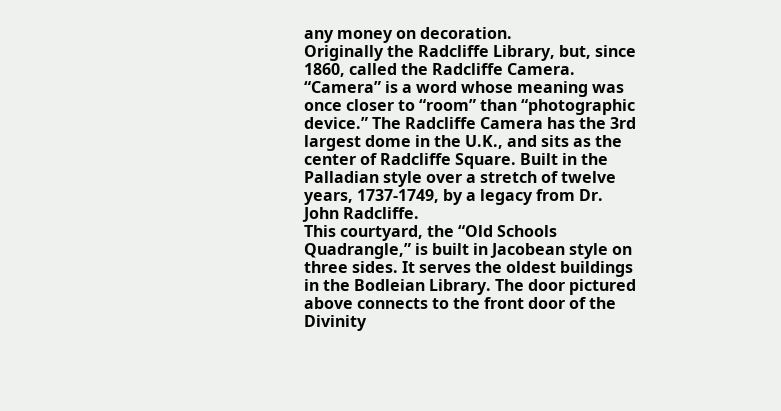any money on decoration.
Originally the Radcliffe Library, but, since 1860, called the Radcliffe Camera. “Camera” is a word whose meaning was once closer to “room” than “photographic device.” The Radcliffe Camera has the 3rd largest dome in the U.K., and sits as the center of Radcliffe Square. Built in the Palladian style over a stretch of twelve years, 1737-1749, by a legacy from Dr. John Radcliffe.
This courtyard, the “Old Schools Quadrangle,” is built in Jacobean style on three sides. It serves the oldest buildings in the Bodleian Library. The door pictured above connects to the front door of the Divinity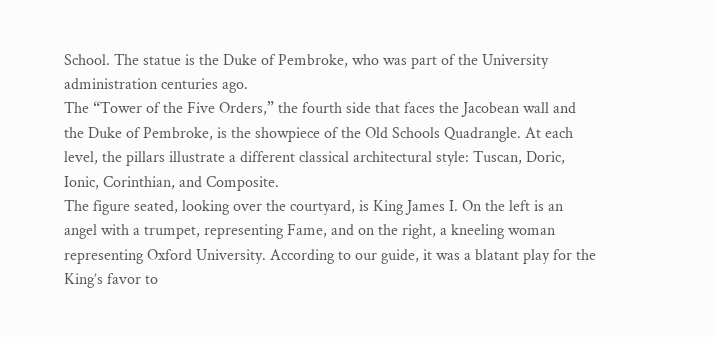School. The statue is the Duke of Pembroke, who was part of the University administration centuries ago.
The “Tower of the Five Orders,” the fourth side that faces the Jacobean wall and the Duke of Pembroke, is the showpiece of the Old Schools Quadrangle. At each level, the pillars illustrate a different classical architectural style: Tuscan, Doric, Ionic, Corinthian, and Composite.
The figure seated, looking over the courtyard, is King James I. On the left is an angel with a trumpet, representing Fame, and on the right, a kneeling woman representing Oxford University. According to our guide, it was a blatant play for the King’s favor to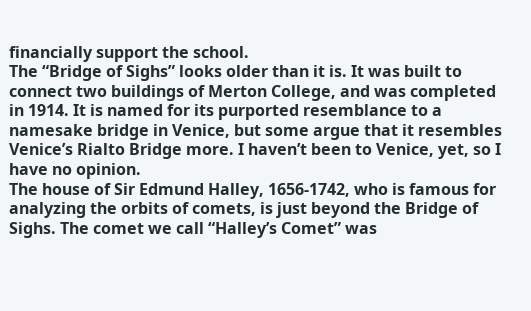financially support the school.
The “Bridge of Sighs” looks older than it is. It was built to connect two buildings of Merton College, and was completed in 1914. It is named for its purported resemblance to a namesake bridge in Venice, but some argue that it resembles Venice’s Rialto Bridge more. I haven’t been to Venice, yet, so I have no opinion.
The house of Sir Edmund Halley, 1656-1742, who is famous for analyzing the orbits of comets, is just beyond the Bridge of Sighs. The comet we call “Halley’s Comet” was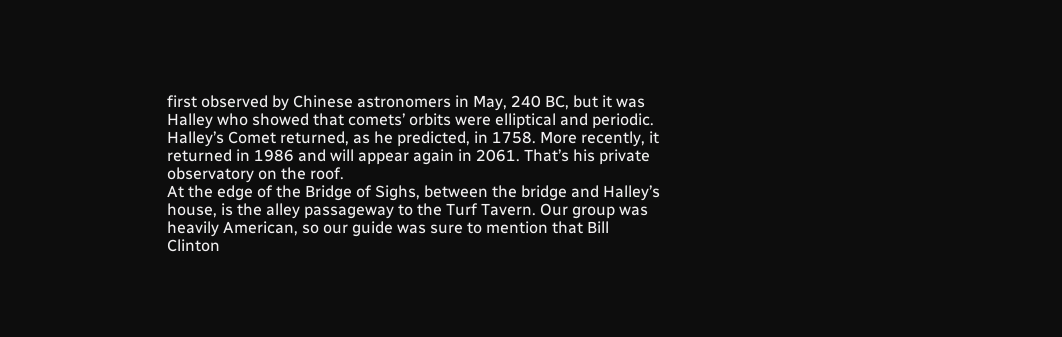first observed by Chinese astronomers in May, 240 BC, but it was Halley who showed that comets’ orbits were elliptical and periodic. Halley’s Comet returned, as he predicted, in 1758. More recently, it returned in 1986 and will appear again in 2061. That’s his private observatory on the roof.
At the edge of the Bridge of Sighs, between the bridge and Halley’s house, is the alley passageway to the Turf Tavern. Our group was heavily American, so our guide was sure to mention that Bill Clinton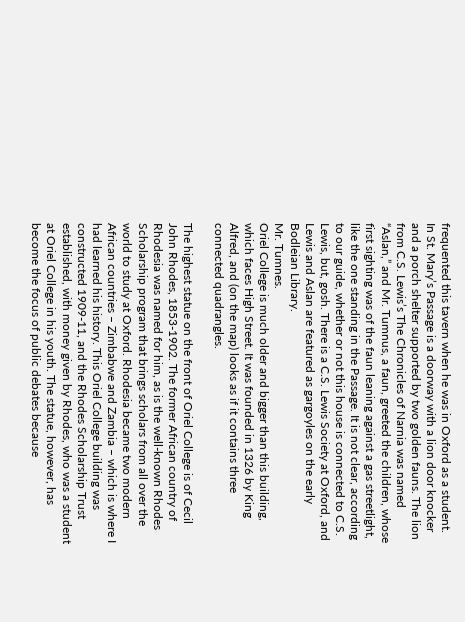frequented this tavern when he was in Oxford as a student.
In St. Mary’s Passage is a doorway with a lion door knocker and a porch shelter supported by two golden fauns. The lion from C.S. Lewis’s The Chronicles of Narnia was named “Aslan,” and Mr. Tumnus, a faun, greeted the children, whose first sighting was of the faun leaning against a gas streetlight, like the one standing in the Passage. It is not clear, according to our guide, whether or not this house is connected to C.S. Lewis, but, gosh. There is a C.S. Lewis Society at Oxford, and Lewis and Aslan are featured as gargoyles on the early Bodleian Library.
Mr. Tumnes.
Oriel College is much older and bigger than this building, which faces High Street. It was founded in 1326 by King Alfred, and (on the map) looks as if it contains three connected quadrangles.

The highest statue on the front of Oriel College is of Cecil John Rhodes, 1853-1902. The former African country of Rhodesia was named for him, as is the well-known Rhodes Scholarship program that brings scholars from all over the world to study at Oxford. Rhodesia became two modern African countries – Zimbabwe and Zambia – which is where I had learned his history. This Oriel College building was constructed 1909-11, and the Rhodes Scholarship Trust established, with money given by Rhodes, who was a student at Oriel College in his youth. The statue, however, has become the focus of public debates because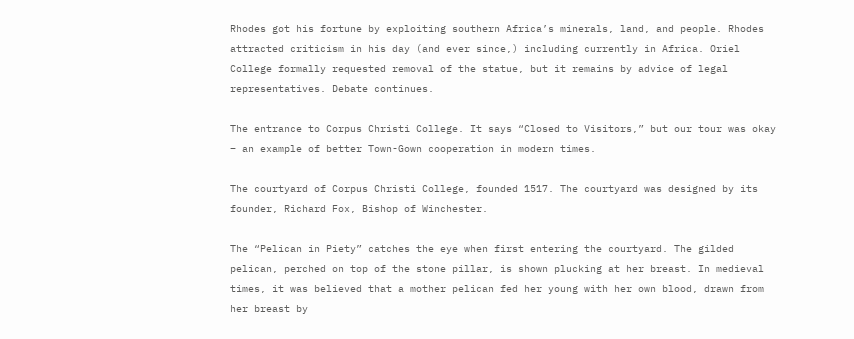Rhodes got his fortune by exploiting southern Africa’s minerals, land, and people. Rhodes attracted criticism in his day (and ever since,) including currently in Africa. Oriel College formally requested removal of the statue, but it remains by advice of legal representatives. Debate continues.

The entrance to Corpus Christi College. It says “Closed to Visitors,” but our tour was okay – an example of better Town-Gown cooperation in modern times.

The courtyard of Corpus Christi College, founded 1517. The courtyard was designed by its founder, Richard Fox, Bishop of Winchester.

The “Pelican in Piety” catches the eye when first entering the courtyard. The gilded pelican, perched on top of the stone pillar, is shown plucking at her breast. In medieval times, it was believed that a mother pelican fed her young with her own blood, drawn from her breast by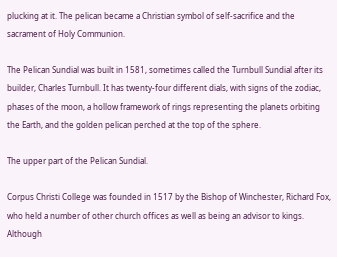plucking at it. The pelican became a Christian symbol of self-sacrifice and the sacrament of Holy Communion.

The Pelican Sundial was built in 1581, sometimes called the Turnbull Sundial after its builder, Charles Turnbull. It has twenty-four different dials, with signs of the zodiac, phases of the moon, a hollow framework of rings representing the planets orbiting the Earth, and the golden pelican perched at the top of the sphere.

The upper part of the Pelican Sundial.

Corpus Christi College was founded in 1517 by the Bishop of Winchester, Richard Fox, who held a number of other church offices as well as being an advisor to kings. Although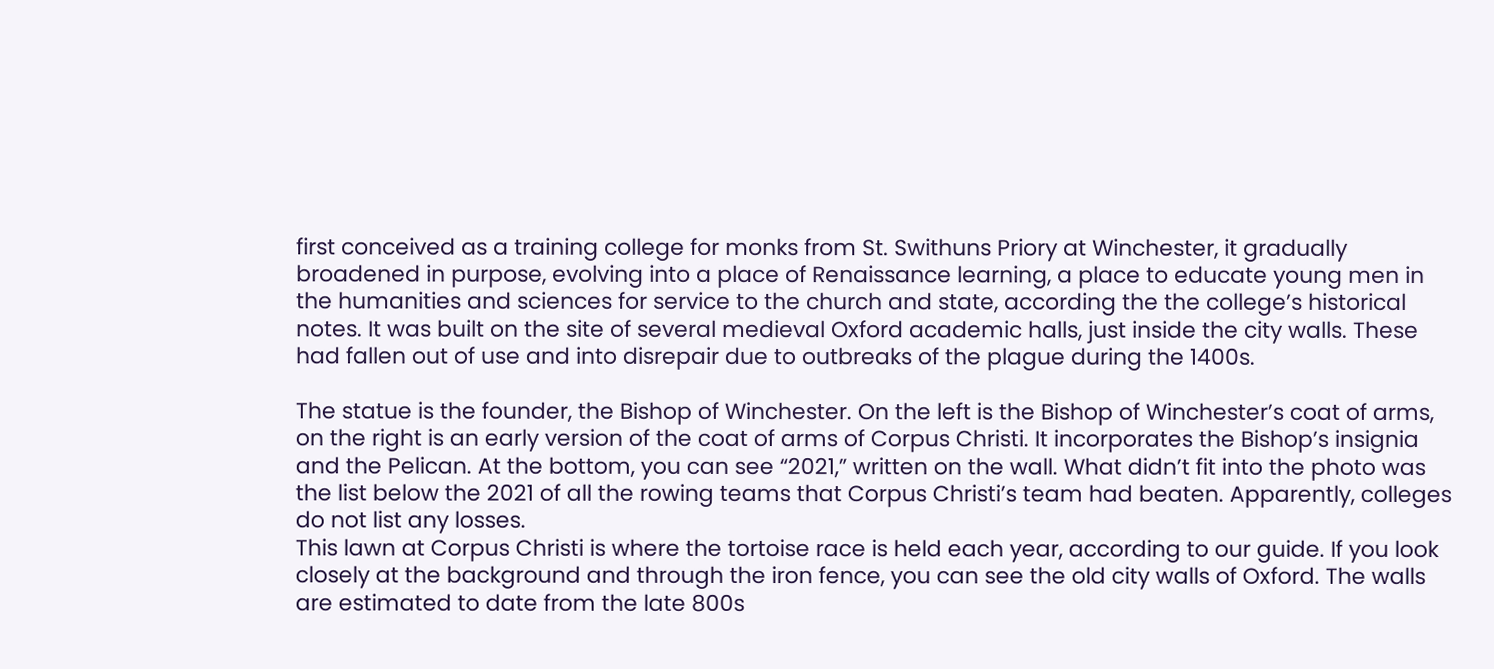first conceived as a training college for monks from St. Swithuns Priory at Winchester, it gradually broadened in purpose, evolving into a place of Renaissance learning, a place to educate young men in the humanities and sciences for service to the church and state, according the the college’s historical notes. It was built on the site of several medieval Oxford academic halls, just inside the city walls. These had fallen out of use and into disrepair due to outbreaks of the plague during the 1400s.

The statue is the founder, the Bishop of Winchester. On the left is the Bishop of Winchester’s coat of arms, on the right is an early version of the coat of arms of Corpus Christi. It incorporates the Bishop’s insignia and the Pelican. At the bottom, you can see “2021,” written on the wall. What didn’t fit into the photo was the list below the 2021 of all the rowing teams that Corpus Christi’s team had beaten. Apparently, colleges do not list any losses.
This lawn at Corpus Christi is where the tortoise race is held each year, according to our guide. If you look closely at the background and through the iron fence, you can see the old city walls of Oxford. The walls are estimated to date from the late 800s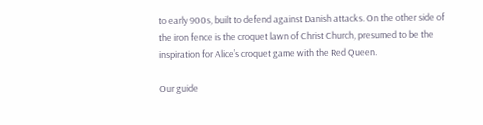to early 900s, built to defend against Danish attacks. On the other side of the iron fence is the croquet lawn of Christ Church, presumed to be the inspiration for Alice’s croquet game with the Red Queen.

Our guide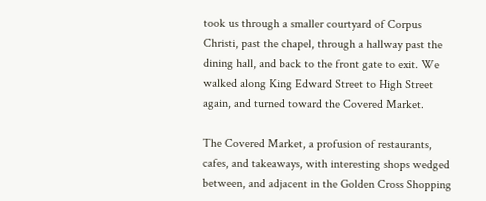took us through a smaller courtyard of Corpus Christi, past the chapel, through a hallway past the dining hall, and back to the front gate to exit. We walked along King Edward Street to High Street again, and turned toward the Covered Market.

The Covered Market, a profusion of restaurants, cafes, and takeaways, with interesting shops wedged between, and adjacent in the Golden Cross Shopping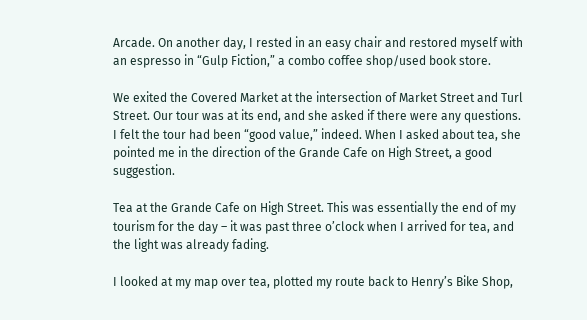Arcade. On another day, I rested in an easy chair and restored myself with an espresso in “Gulp Fiction,” a combo coffee shop/used book store.

We exited the Covered Market at the intersection of Market Street and Turl Street. Our tour was at its end, and she asked if there were any questions. I felt the tour had been “good value,” indeed. When I asked about tea, she pointed me in the direction of the Grande Cafe on High Street, a good suggestion.

Tea at the Grande Cafe on High Street. This was essentially the end of my tourism for the day – it was past three o’clock when I arrived for tea, and the light was already fading.

I looked at my map over tea, plotted my route back to Henry’s Bike Shop,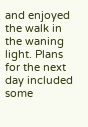and enjoyed the walk in the waning light. Plans for the next day included some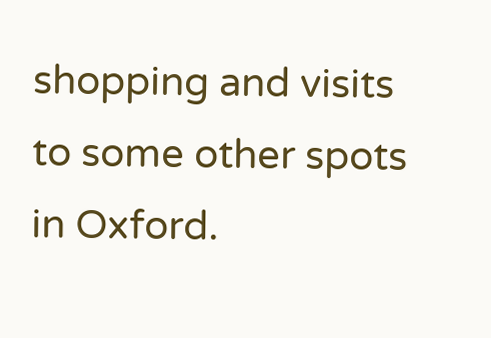shopping and visits to some other spots in Oxford.